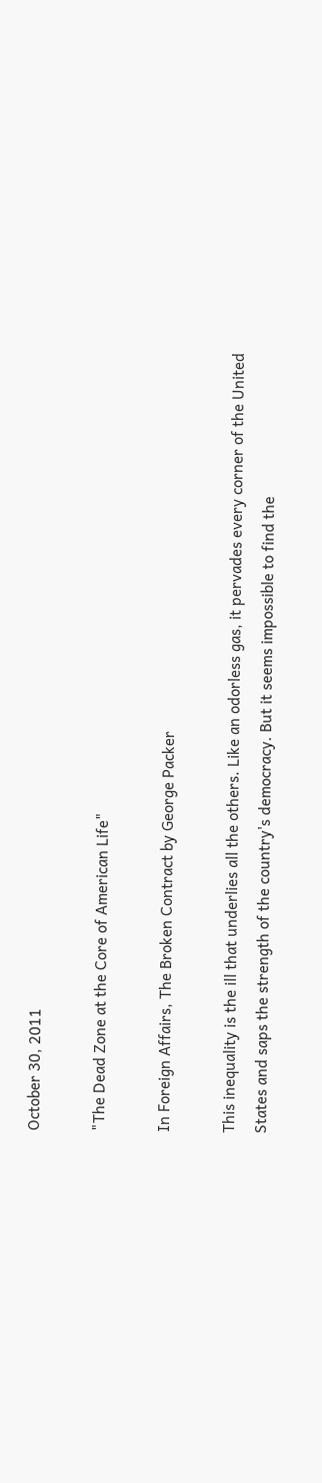October 30, 2011

"The Dead Zone at the Core of American Life"

In Foreign Affairs, The Broken Contract by George Packer

This inequality is the ill that underlies all the others. Like an odorless gas, it pervades every corner of the United States and saps the strength of the country's democracy. But it seems impossible to find the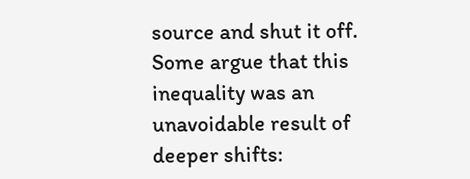source and shut it off.
Some argue that this inequality was an unavoidable result of deeper shifts: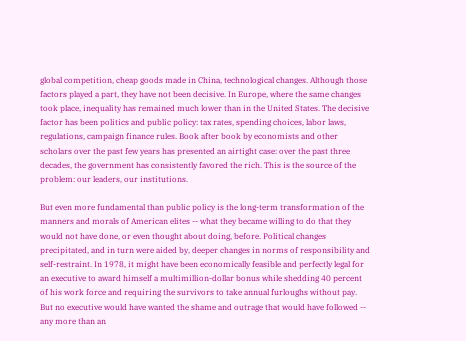global competition, cheap goods made in China, technological changes. Although those factors played a part, they have not been decisive. In Europe, where the same changes took place, inequality has remained much lower than in the United States. The decisive factor has been politics and public policy: tax rates, spending choices, labor laws, regulations, campaign finance rules. Book after book by economists and other scholars over the past few years has presented an airtight case: over the past three decades, the government has consistently favored the rich. This is the source of the problem: our leaders, our institutions.

But even more fundamental than public policy is the long-term transformation of the manners and morals of American elites -- what they became willing to do that they would not have done, or even thought about doing, before. Political changes precipitated, and in turn were aided by, deeper changes in norms of responsibility and self-restraint. In 1978, it might have been economically feasible and perfectly legal for an executive to award himself a multimillion-dollar bonus while shedding 40 percent of his work force and requiring the survivors to take annual furloughs without pay. But no executive would have wanted the shame and outrage that would have followed -- any more than an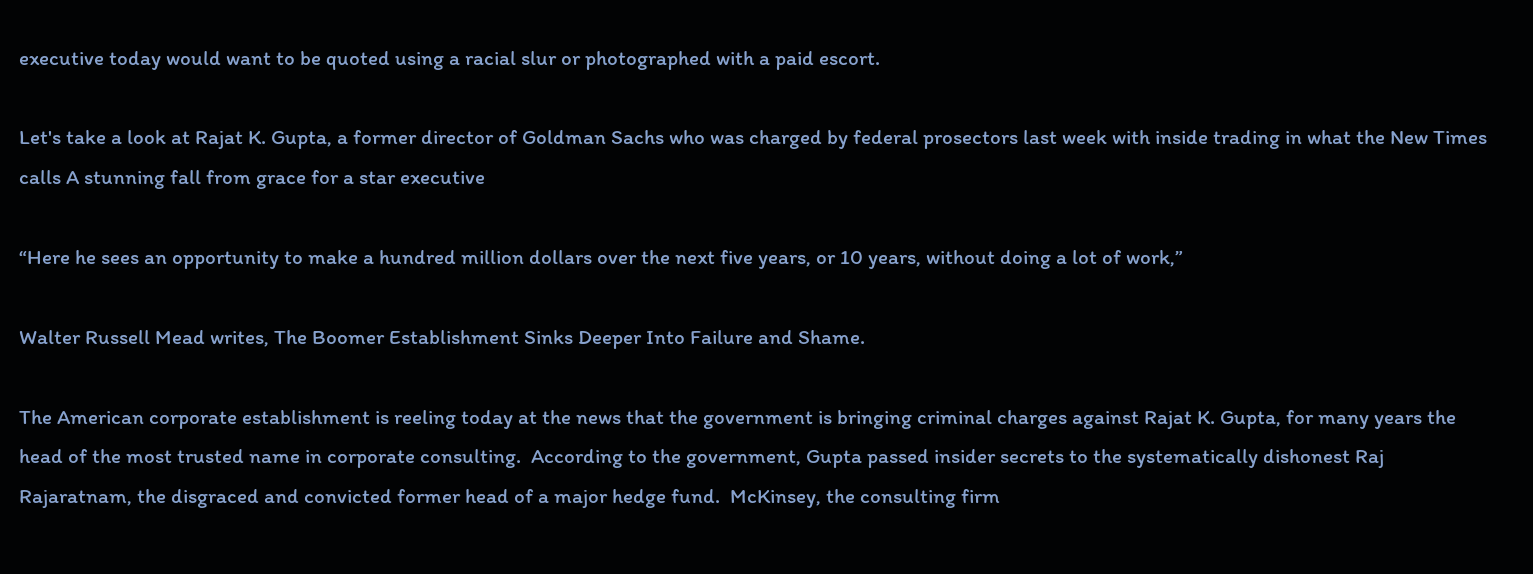executive today would want to be quoted using a racial slur or photographed with a paid escort.

Let's take a look at Rajat K. Gupta, a former director of Goldman Sachs who was charged by federal prosectors last week with inside trading in what the New Times calls A stunning fall from grace for a star executive

“Here he sees an opportunity to make a hundred million dollars over the next five years, or 10 years, without doing a lot of work,”

Walter Russell Mead writes, The Boomer Establishment Sinks Deeper Into Failure and Shame.

The American corporate establishment is reeling today at the news that the government is bringing criminal charges against Rajat K. Gupta, for many years the head of the most trusted name in corporate consulting.  According to the government, Gupta passed insider secrets to the systematically dishonest Raj Rajaratnam, the disgraced and convicted former head of a major hedge fund.  McKinsey, the consulting firm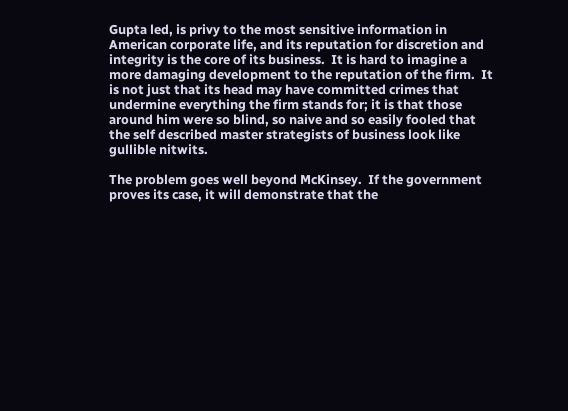Gupta led, is privy to the most sensitive information in American corporate life, and its reputation for discretion and integrity is the core of its business.  It is hard to imagine a more damaging development to the reputation of the firm.  It is not just that its head may have committed crimes that undermine everything the firm stands for; it is that those around him were so blind, so naive and so easily fooled that the self described master strategists of business look like gullible nitwits.

The problem goes well beyond McKinsey.  If the government proves its case, it will demonstrate that the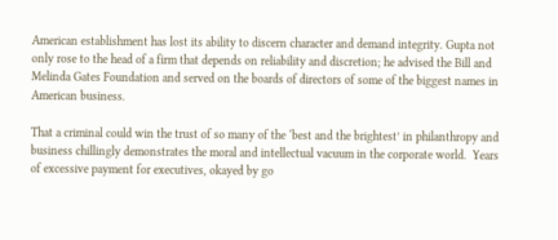American establishment has lost its ability to discern character and demand integrity. Gupta not only rose to the head of a firm that depends on reliability and discretion; he advised the Bill and Melinda Gates Foundation and served on the boards of directors of some of the biggest names in American business.

That a criminal could win the trust of so many of the ‘best and the brightest’ in philanthropy and business chillingly demonstrates the moral and intellectual vacuum in the corporate world.  Years of excessive payment for executives, okayed by go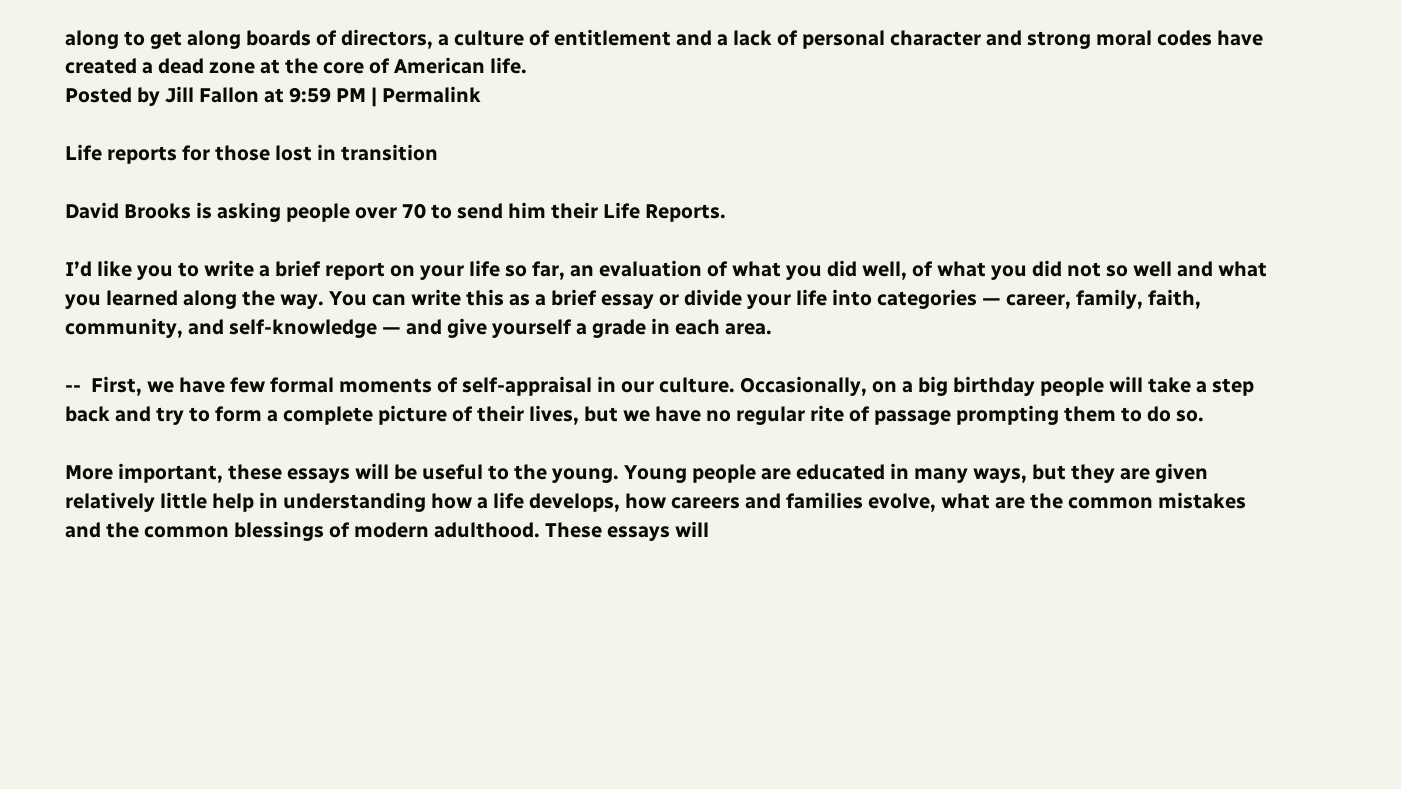along to get along boards of directors, a culture of entitlement and a lack of personal character and strong moral codes have created a dead zone at the core of American life.
Posted by Jill Fallon at 9:59 PM | Permalink

Life reports for those lost in transition

David Brooks is asking people over 70 to send him their Life Reports.

I’d like you to write a brief report on your life so far, an evaluation of what you did well, of what you did not so well and what you learned along the way. You can write this as a brief essay or divide your life into categories — career, family, faith, community, and self-knowledge — and give yourself a grade in each area.

--  First, we have few formal moments of self-appraisal in our culture. Occasionally, on a big birthday people will take a step back and try to form a complete picture of their lives, but we have no regular rite of passage prompting them to do so.

More important, these essays will be useful to the young. Young people are educated in many ways, but they are given relatively little help in understanding how a life develops, how careers and families evolve, what are the common mistakes and the common blessings of modern adulthood. These essays will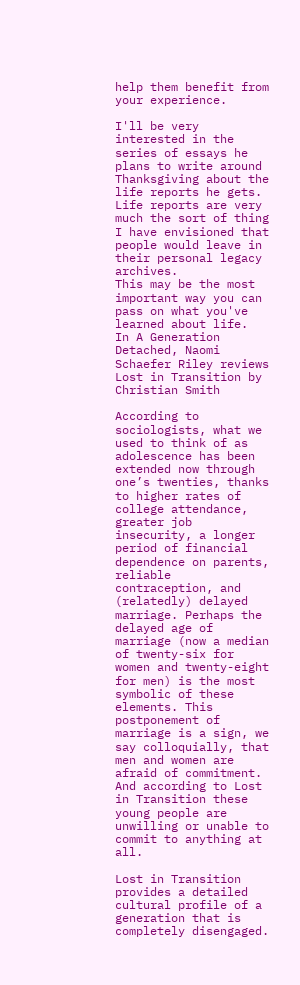help them benefit from your experience.

I'll be very interested in the series of essays he plans to write around Thanksgiving about the life reports he gets.  Life reports are very much the sort of thing I have envisioned that people would leave in their personal legacy archives.
This may be the most important way you can pass on what you've learned about life.  In A Generation Detached, Naomi Schaefer Riley reviews Lost in Transition by Christian Smith

According to sociologists, what we used to think of as adolescence has been extended now through one’s twenties, thanks to higher rates of college attendance, greater job insecurity, a longer period of financial dependence on parents, reliable contraception, and (relatedly) delayed marriage. Perhaps the delayed age of marriage (now a median of twenty-six for women and twenty-eight for men) is the most symbolic of these elements. This postponement of marriage is a sign, we say colloquially, that men and women are afraid of commitment. And according to Lost in Transition these young people are unwilling or unable to commit to anything at all.

Lost in Transition provides a detailed cultural profile of a generation that is completely disengaged.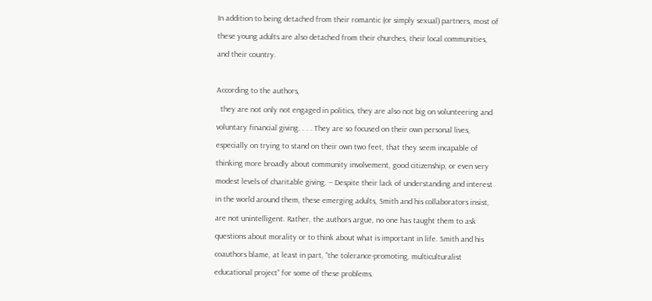In addition to being detached from their romantic (or simply sexual) partners, most of these young adults are also detached from their churches, their local communities, and their country.

According to the authors,
  they are not only not engaged in politics, they are also not big on volunteering and voluntary financial giving. . . . They are so focused on their own personal lives, especially on trying to stand on their own two feet, that they seem incapable of thinking more broadly about community involvement, good citizenship, or even very modest levels of charitable giving. -- Despite their lack of understanding and interest in the world around them, these emerging adults, Smith and his collaborators insist, are not unintelligent. Rather, the authors argue, no one has taught them to ask questions about morality or to think about what is important in life. Smith and his coauthors blame, at least in part, “the tolerance-promoting, multiculturalist educational project” for some of these problems.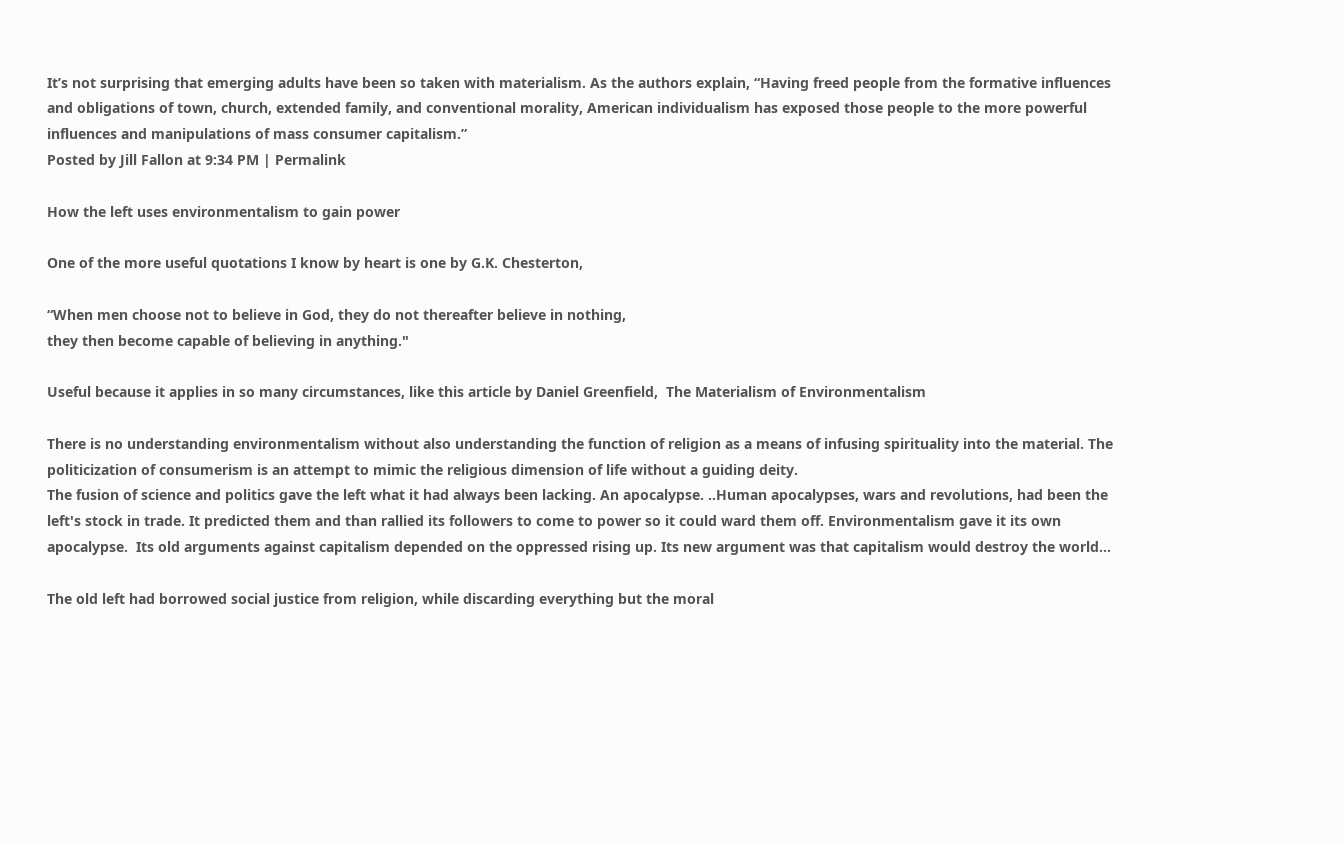It’s not surprising that emerging adults have been so taken with materialism. As the authors explain, “Having freed people from the formative influences and obligations of town, church, extended family, and conventional morality, American individualism has exposed those people to the more powerful influences and manipulations of mass consumer capitalism.”
Posted by Jill Fallon at 9:34 PM | Permalink

How the left uses environmentalism to gain power

One of the more useful quotations I know by heart is one by G.K. Chesterton,

“When men choose not to believe in God, they do not thereafter believe in nothing,
they then become capable of believing in anything."

Useful because it applies in so many circumstances, like this article by Daniel Greenfield,  The Materialism of Environmentalism

There is no understanding environmentalism without also understanding the function of religion as a means of infusing spirituality into the material. The politicization of consumerism is an attempt to mimic the religious dimension of life without a guiding deity.
The fusion of science and politics gave the left what it had always been lacking. An apocalypse. ..Human apocalypses, wars and revolutions, had been the left's stock in trade. It predicted them and than rallied its followers to come to power so it could ward them off. Environmentalism gave it its own apocalypse.  Its old arguments against capitalism depended on the oppressed rising up. Its new argument was that capitalism would destroy the world...

The old left had borrowed social justice from religion, while discarding everything but the moral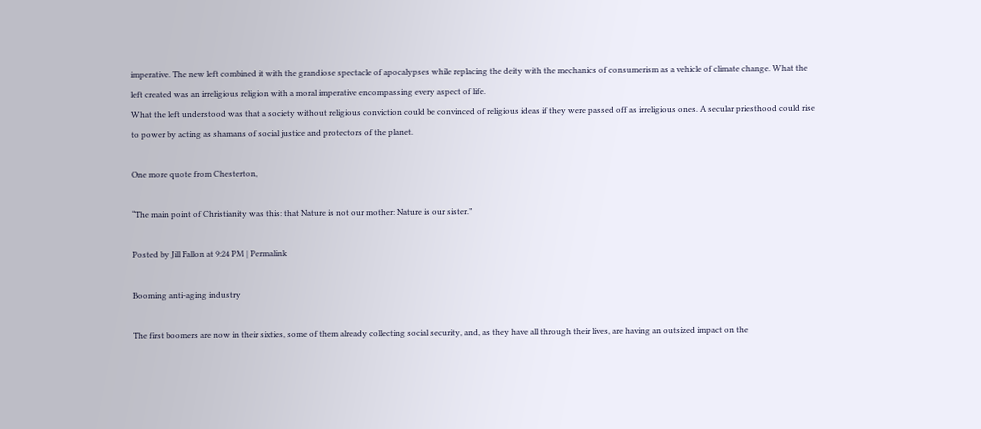imperative. The new left combined it with the grandiose spectacle of apocalypses while replacing the deity with the mechanics of consumerism as a vehicle of climate change. What the left created was an irreligious religion with a moral imperative encompassing every aspect of life.
What the left understood was that a society without religious conviction could be convinced of religious ideas if they were passed off as irreligious ones. A secular priesthood could rise to power by acting as shamans of social justice and protectors of the planet.

One more quote from Chesterton,

“The main point of Christianity was this: that Nature is not our mother: Nature is our sister.”

Posted by Jill Fallon at 9:24 PM | Permalink

Booming anti-aging industry

The first boomers are now in their sixties, some of them already collecting social security, and, as they have all through their lives, are having an outsized impact on the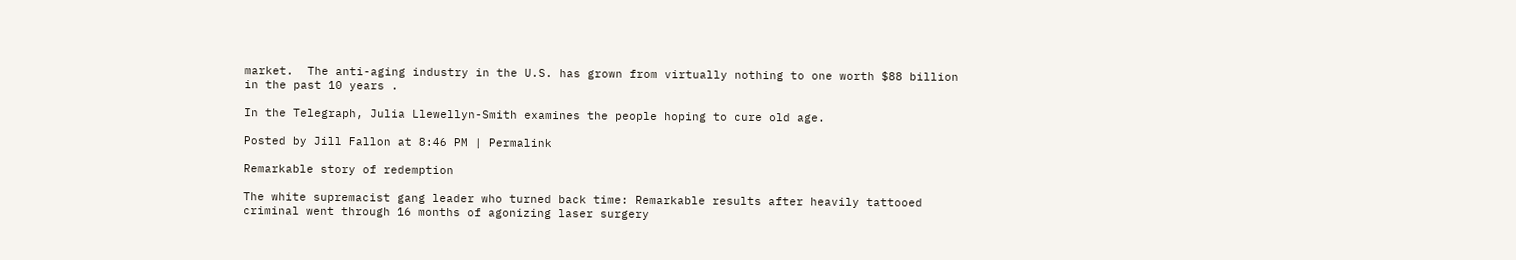market.  The anti-aging industry in the U.S. has grown from virtually nothing to one worth $88 billion in the past 10 years .

In the Telegraph, Julia Llewellyn-Smith examines the people hoping to cure old age.

Posted by Jill Fallon at 8:46 PM | Permalink

Remarkable story of redemption

The white supremacist gang leader who turned back time: Remarkable results after heavily tattooed criminal went through 16 months of agonizing laser surgery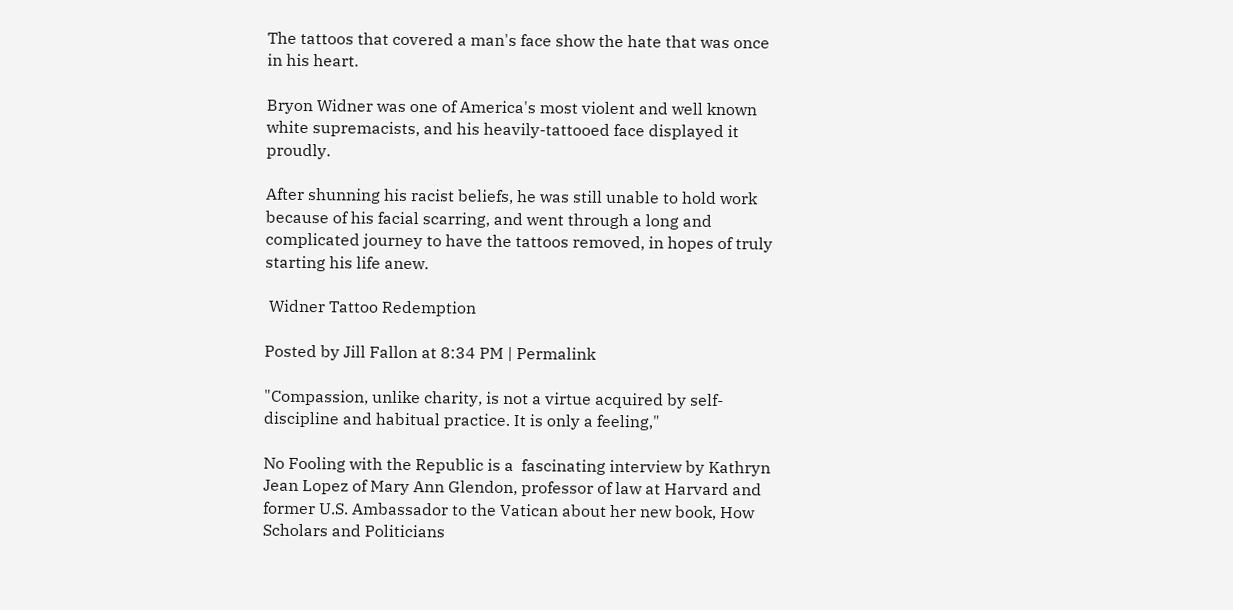The tattoos that covered a man's face show the hate that was once in his heart.

Bryon Widner was one of America's most violent and well known white supremacists, and his heavily-tattooed face displayed it proudly.

After shunning his racist beliefs, he was still unable to hold work because of his facial scarring, and went through a long and complicated journey to have the tattoos removed, in hopes of truly starting his life anew.

 Widner Tattoo Redemption

Posted by Jill Fallon at 8:34 PM | Permalink

"Compassion, unlike charity, is not a virtue acquired by self-discipline and habitual practice. It is only a feeling,"

No Fooling with the Republic is a  fascinating interview by Kathryn Jean Lopez of Mary Ann Glendon, professor of law at Harvard and former U.S. Ambassador to the Vatican about her new book, How Scholars and Politicians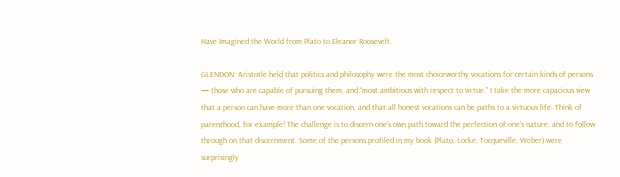Have Imagined the World from Plato to Eleanor Roosevelt.

GLENDON: Aristotle held that politics and philosophy were the most choiceworthy vocations for certain kinds of persons — those who are capable of pursuing them, and “most ambitious with respect to virtue.” I take the more capacious view that a person can have more than one vocation, and that all honest vocations can be paths to a virtuous life. Think of parenthood, for example! The challenge is to discern one’s own path toward the perfection of one’s nature, and to follow through on that discernment. Some of the persons profiled in my book (Plato, Locke, Tocqueville, Weber) were surprisingly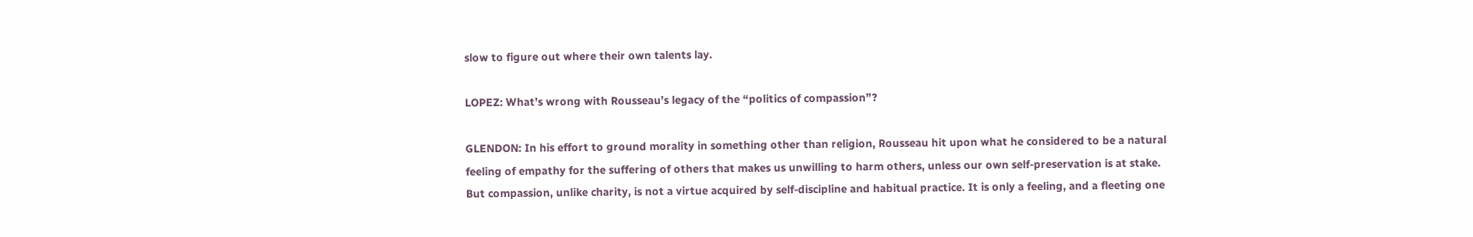slow to figure out where their own talents lay.

LOPEZ: What’s wrong with Rousseau’s legacy of the “politics of compassion”?

GLENDON: In his effort to ground morality in something other than religion, Rousseau hit upon what he considered to be a natural feeling of empathy for the suffering of others that makes us unwilling to harm others, unless our own self-preservation is at stake. But compassion, unlike charity, is not a virtue acquired by self-discipline and habitual practice. It is only a feeling, and a fleeting one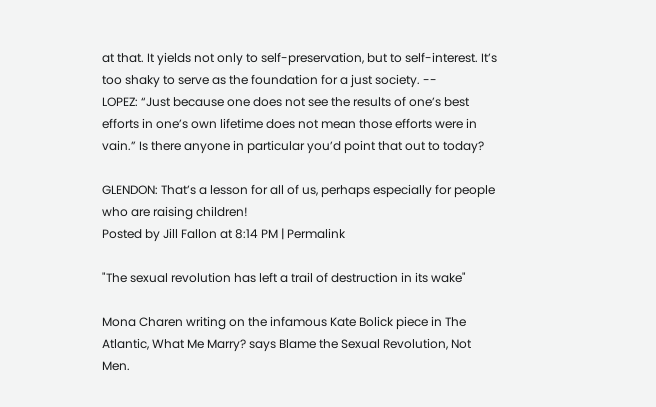at that. It yields not only to self-preservation, but to self-interest. It’s too shaky to serve as the foundation for a just society. --
LOPEZ: “Just because one does not see the results of one’s best efforts in one’s own lifetime does not mean those efforts were in vain.” Is there anyone in particular you’d point that out to today?

GLENDON: That’s a lesson for all of us, perhaps especially for people who are raising children!
Posted by Jill Fallon at 8:14 PM | Permalink

"The sexual revolution has left a trail of destruction in its wake"

Mona Charen writing on the infamous Kate Bolick piece in The Atlantic, What Me Marry? says Blame the Sexual Revolution, Not Men.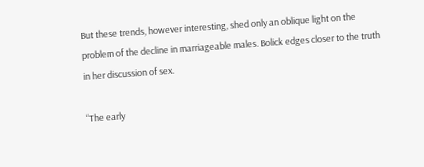But these trends, however interesting, shed only an oblique light on the problem of the decline in marriageable males. Bolick edges closer to the truth in her discussion of sex.

“The early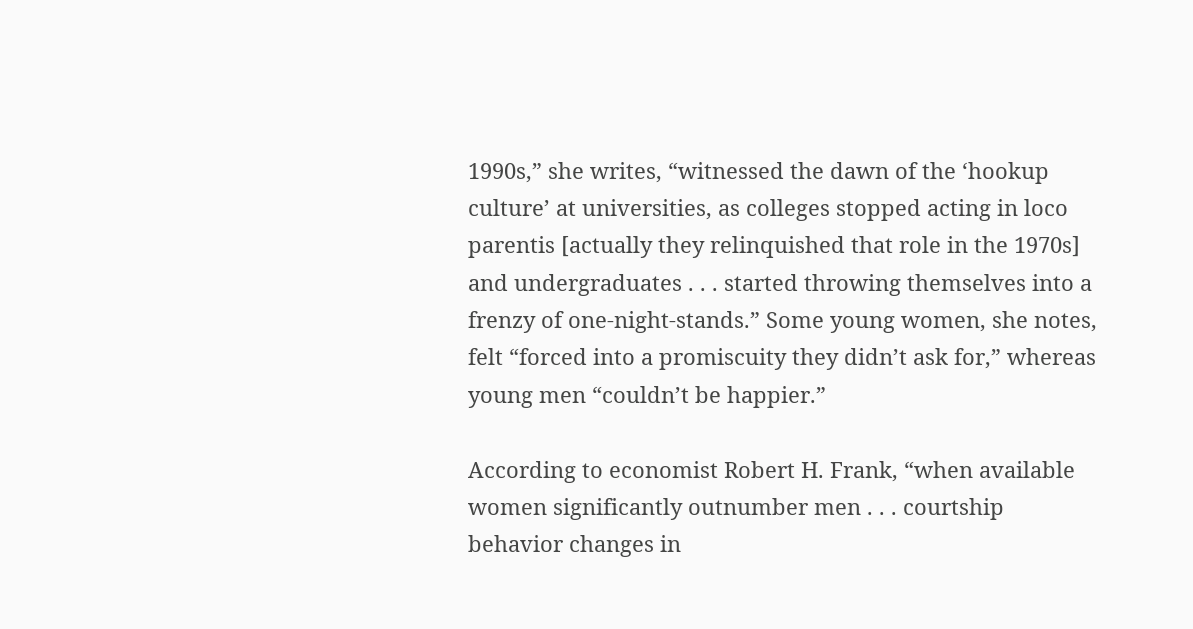1990s,” she writes, “witnessed the dawn of the ‘hookup culture’ at universities, as colleges stopped acting in loco parentis [actually they relinquished that role in the 1970s] and undergraduates . . . started throwing themselves into a frenzy of one-night-stands.” Some young women, she notes, felt “forced into a promiscuity they didn’t ask for,” whereas young men “couldn’t be happier.”

According to economist Robert H. Frank, “when available women significantly outnumber men . . . courtship behavior changes in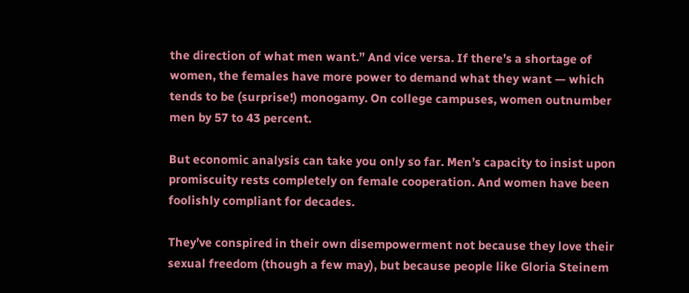the direction of what men want.” And vice versa. If there’s a shortage of women, the females have more power to demand what they want — which tends to be (surprise!) monogamy. On college campuses, women outnumber men by 57 to 43 percent.

But economic analysis can take you only so far. Men’s capacity to insist upon promiscuity rests completely on female cooperation. And women have been foolishly compliant for decades.

They’ve conspired in their own disempowerment not because they love their sexual freedom (though a few may), but because people like Gloria Steinem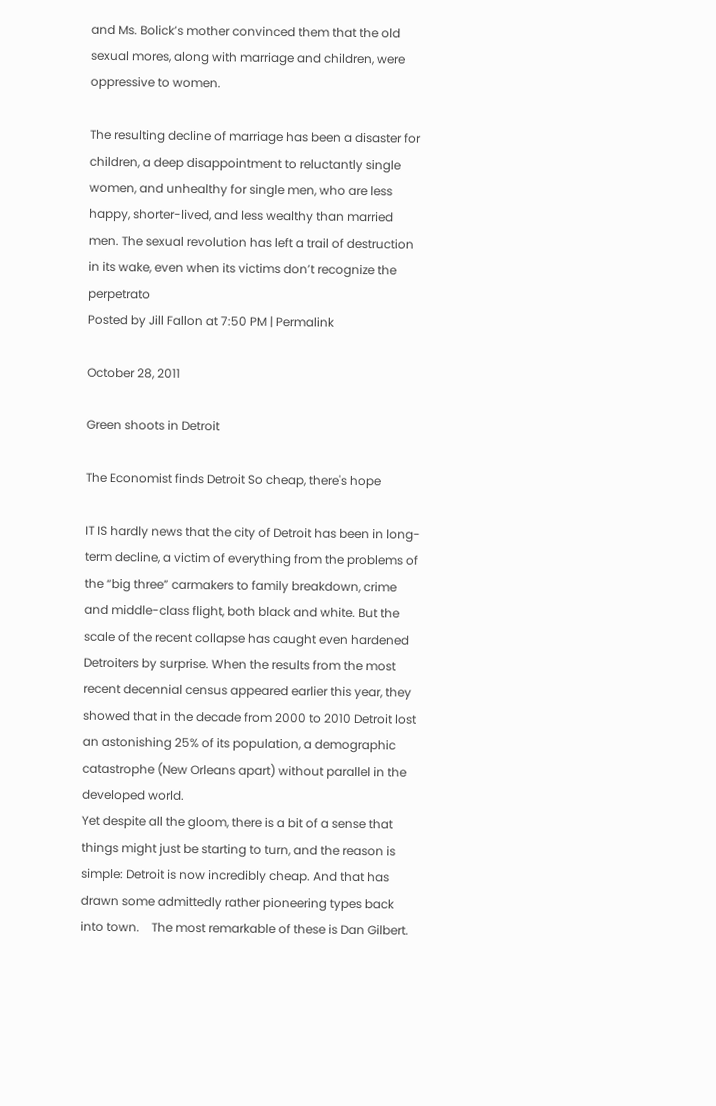and Ms. Bolick’s mother convinced them that the old sexual mores, along with marriage and children, were oppressive to women.

The resulting decline of marriage has been a disaster for children, a deep disappointment to reluctantly single women, and unhealthy for single men, who are less happy, shorter-lived, and less wealthy than married men. The sexual revolution has left a trail of destruction in its wake, even when its victims don’t recognize the perpetrato
Posted by Jill Fallon at 7:50 PM | Permalink

October 28, 2011

Green shoots in Detroit

The Economist finds Detroit So cheap, there's hope

IT IS hardly news that the city of Detroit has been in long-term decline, a victim of everything from the problems of the “big three” carmakers to family breakdown, crime and middle-class flight, both black and white. But the scale of the recent collapse has caught even hardened Detroiters by surprise. When the results from the most recent decennial census appeared earlier this year, they showed that in the decade from 2000 to 2010 Detroit lost an astonishing 25% of its population, a demographic catastrophe (New Orleans apart) without parallel in the developed world.
Yet despite all the gloom, there is a bit of a sense that things might just be starting to turn, and the reason is simple: Detroit is now incredibly cheap. And that has drawn some admittedly rather pioneering types back into town.    The most remarkable of these is Dan Gilbert.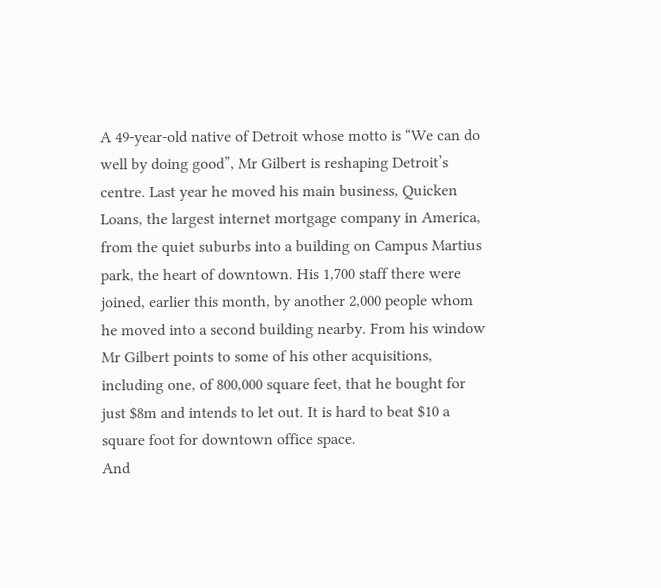A 49-year-old native of Detroit whose motto is “We can do well by doing good”, Mr Gilbert is reshaping Detroit’s centre. Last year he moved his main business, Quicken Loans, the largest internet mortgage company in America, from the quiet suburbs into a building on Campus Martius park, the heart of downtown. His 1,700 staff there were joined, earlier this month, by another 2,000 people whom he moved into a second building nearby. From his window Mr Gilbert points to some of his other acquisitions, including one, of 800,000 square feet, that he bought for just $8m and intends to let out. It is hard to beat $10 a square foot for downtown office space.
And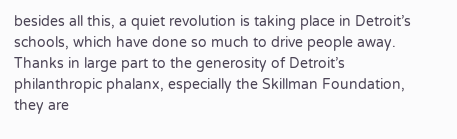besides all this, a quiet revolution is taking place in Detroit’s schools, which have done so much to drive people away. Thanks in large part to the generosity of Detroit’s philanthropic phalanx, especially the Skillman Foundation, they are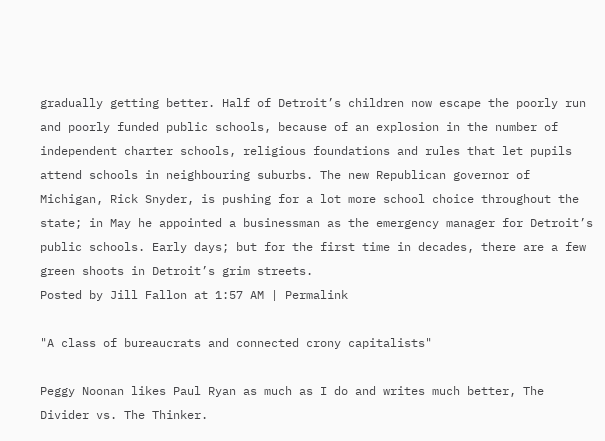gradually getting better. Half of Detroit’s children now escape the poorly run and poorly funded public schools, because of an explosion in the number of independent charter schools, religious foundations and rules that let pupils attend schools in neighbouring suburbs. The new Republican governor of Michigan, Rick Snyder, is pushing for a lot more school choice throughout the state; in May he appointed a businessman as the emergency manager for Detroit’s public schools. Early days; but for the first time in decades, there are a few green shoots in Detroit’s grim streets.
Posted by Jill Fallon at 1:57 AM | Permalink

"A class of bureaucrats and connected crony capitalists"

Peggy Noonan likes Paul Ryan as much as I do and writes much better, The Divider vs. The Thinker.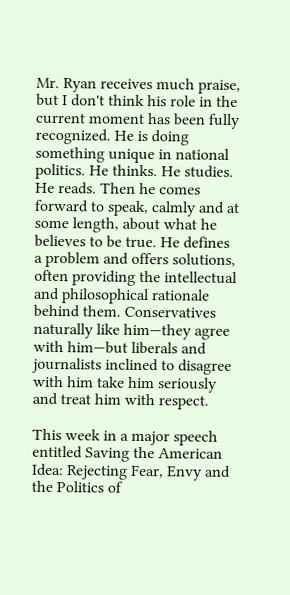Mr. Ryan receives much praise, but I don't think his role in the current moment has been fully recognized. He is doing something unique in national politics. He thinks. He studies. He reads. Then he comes forward to speak, calmly and at some length, about what he believes to be true. He defines a problem and offers solutions, often providing the intellectual and philosophical rationale behind them. Conservatives naturally like him—they agree with him—but liberals and journalists inclined to disagree with him take him seriously and treat him with respect.

This week in a major speech entitled Saving the American Idea: Rejecting Fear, Envy and the Politics of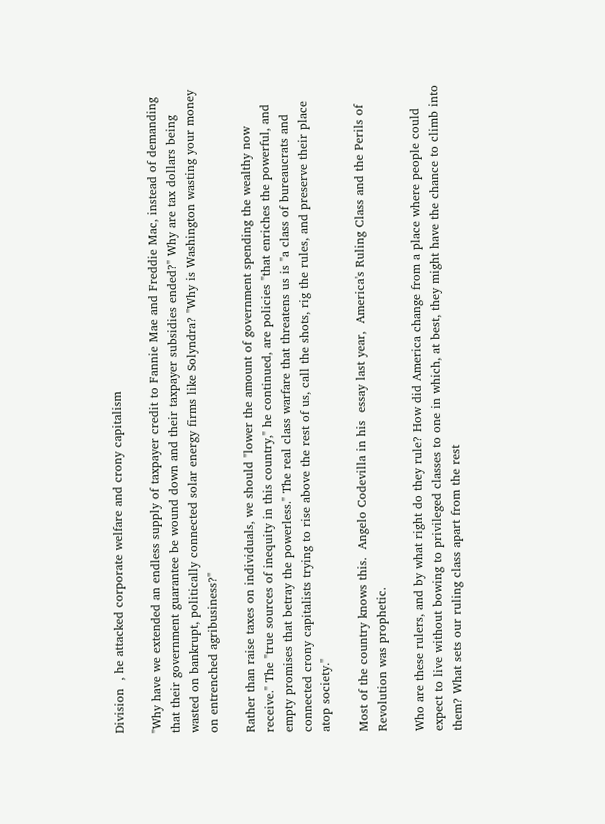Division  , he attacked corporate welfare and crony capitalism

"Why have we extended an endless supply of taxpayer credit to Fannie Mae and Freddie Mac, instead of demanding that their government guarantee be wound down and their taxpayer subsidies ended?" Why are tax dollars being wasted on bankrupt, politically connected solar energy firms like Solyndra? "Why is Washington wasting your money on entrenched agribusiness?"

Rather than raise taxes on individuals, we should "lower the amount of government spending the wealthy now receive." The "true sources of inequity in this country," he continued, are policies "that enriches the powerful, and empty promises that betray the powerless." The real class warfare that threatens us is "a class of bureaucrats and connected crony capitalists trying to rise above the rest of us, call the shots, rig the rules, and preserve their place atop society."

Most of the country knows this.  Angelo Codevilla in his  essay last year,  America's Ruling Class and the Perils of Revolution was prophetic.

Who are these rulers, and by what right do they rule? How did America change from a place where people could expect to live without bowing to privileged classes to one in which, at best, they might have the chance to climb into them? What sets our ruling class apart from the rest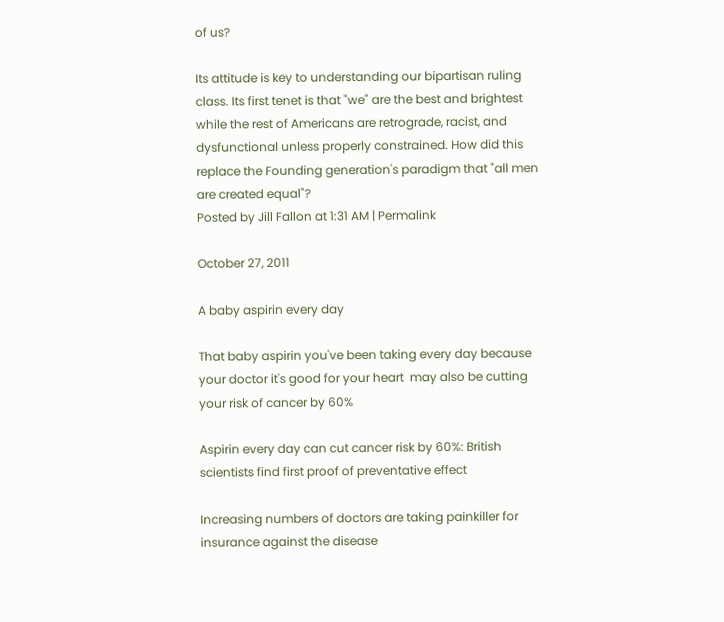of us?

Its attitude is key to understanding our bipartisan ruling class. Its first tenet is that "we" are the best and brightest while the rest of Americans are retrograde, racist, and dysfunctional unless properly constrained. How did this replace the Founding generation's paradigm that "all men are created equal"?
Posted by Jill Fallon at 1:31 AM | Permalink

October 27, 2011

A baby aspirin every day

That baby aspirin you've been taking every day because your doctor it's good for your heart  may also be cutting your risk of cancer by 60%

Aspirin every day can cut cancer risk by 60%: British scientists find first proof of preventative effect

Increasing numbers of doctors are taking painkiller for insurance against the disease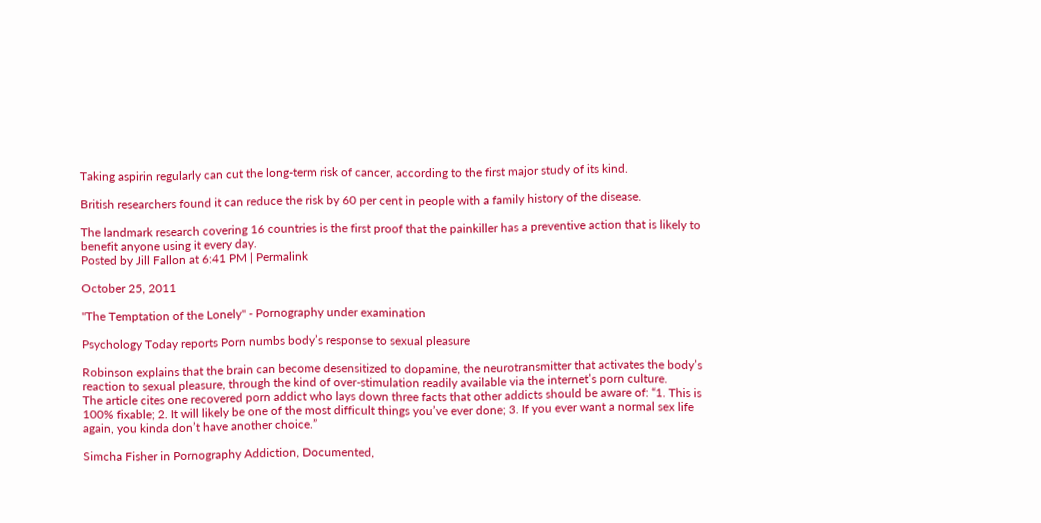Taking aspirin regularly can cut the long-term risk of cancer, according to the first major study of its kind.

British researchers found it can reduce the risk by 60 per cent in people with a family history of the disease.

The landmark research covering 16 countries is the first proof that the painkiller has a preventive action that is likely to benefit anyone using it every day.
Posted by Jill Fallon at 6:41 PM | Permalink

October 25, 2011

"The Temptation of the Lonely" - Pornography under examination

Psychology Today reports Porn numbs body’s response to sexual pleasure

Robinson explains that the brain can become desensitized to dopamine, the neurotransmitter that activates the body’s reaction to sexual pleasure, through the kind of over-stimulation readily available via the internet’s porn culture.
The article cites one recovered porn addict who lays down three facts that other addicts should be aware of: “1. This is 100% fixable; 2. It will likely be one of the most difficult things you’ve ever done; 3. If you ever want a normal sex life again, you kinda don’t have another choice.”

Simcha Fisher in Pornography Addiction, Documented,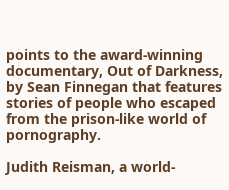points to the award-winning documentary, Out of Darkness, by Sean Finnegan that features stories of people who escaped from the prison-like world of pornography.

Judith Reisman, a world-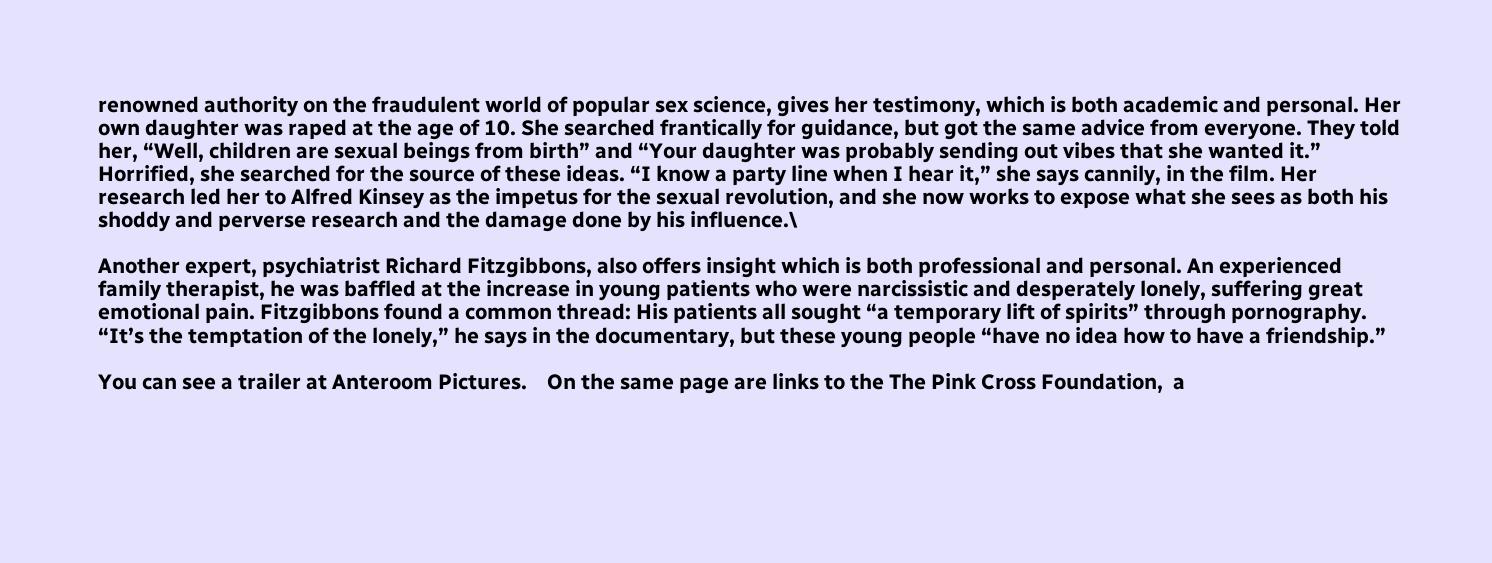renowned authority on the fraudulent world of popular sex science, gives her testimony, which is both academic and personal. Her own daughter was raped at the age of 10. She searched frantically for guidance, but got the same advice from everyone. They told her, “Well, children are sexual beings from birth” and “Your daughter was probably sending out vibes that she wanted it.”
Horrified, she searched for the source of these ideas. “I know a party line when I hear it,” she says cannily, in the film. Her research led her to Alfred Kinsey as the impetus for the sexual revolution, and she now works to expose what she sees as both his shoddy and perverse research and the damage done by his influence.\

Another expert, psychiatrist Richard Fitzgibbons, also offers insight which is both professional and personal. An experienced family therapist, he was baffled at the increase in young patients who were narcissistic and desperately lonely, suffering great emotional pain. Fitzgibbons found a common thread: His patients all sought “a temporary lift of spirits” through pornography. “It’s the temptation of the lonely,” he says in the documentary, but these young people “have no idea how to have a friendship.”

You can see a trailer at Anteroom Pictures.    On the same page are links to the The Pink Cross Foundation,  a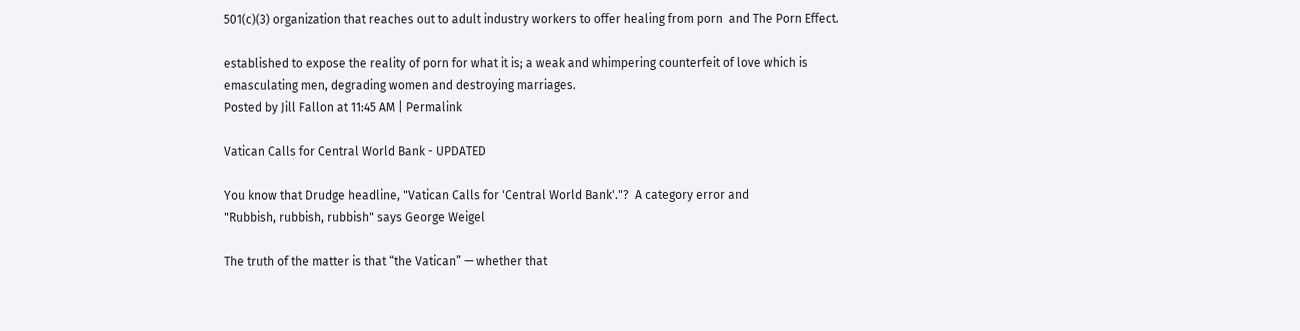501(c)(3) organization that reaches out to adult industry workers to offer healing from porn  and The Porn Effect.

established to expose the reality of porn for what it is; a weak and whimpering counterfeit of love which is emasculating men, degrading women and destroying marriages.
Posted by Jill Fallon at 11:45 AM | Permalink

Vatican Calls for Central World Bank - UPDATED

You know that Drudge headline, "Vatican Calls for 'Central World Bank'."?  A category error and
"Rubbish, rubbish, rubbish" says George Weigel

The truth of the matter is that “the Vatican” — whether that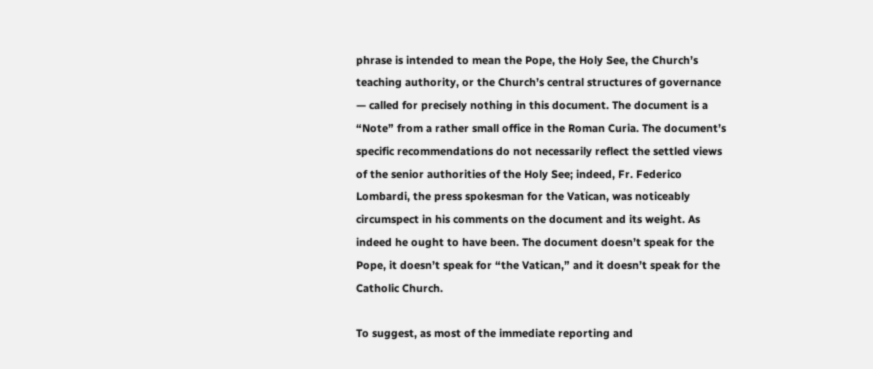phrase is intended to mean the Pope, the Holy See, the Church’s teaching authority, or the Church’s central structures of governance — called for precisely nothing in this document. The document is a “Note” from a rather small office in the Roman Curia. The document’s specific recommendations do not necessarily reflect the settled views of the senior authorities of the Holy See; indeed, Fr. Federico Lombardi, the press spokesman for the Vatican, was noticeably circumspect in his comments on the document and its weight. As indeed he ought to have been. The document doesn’t speak for the Pope, it doesn’t speak for “the Vatican,” and it doesn’t speak for the Catholic Church.

To suggest, as most of the immediate reporting and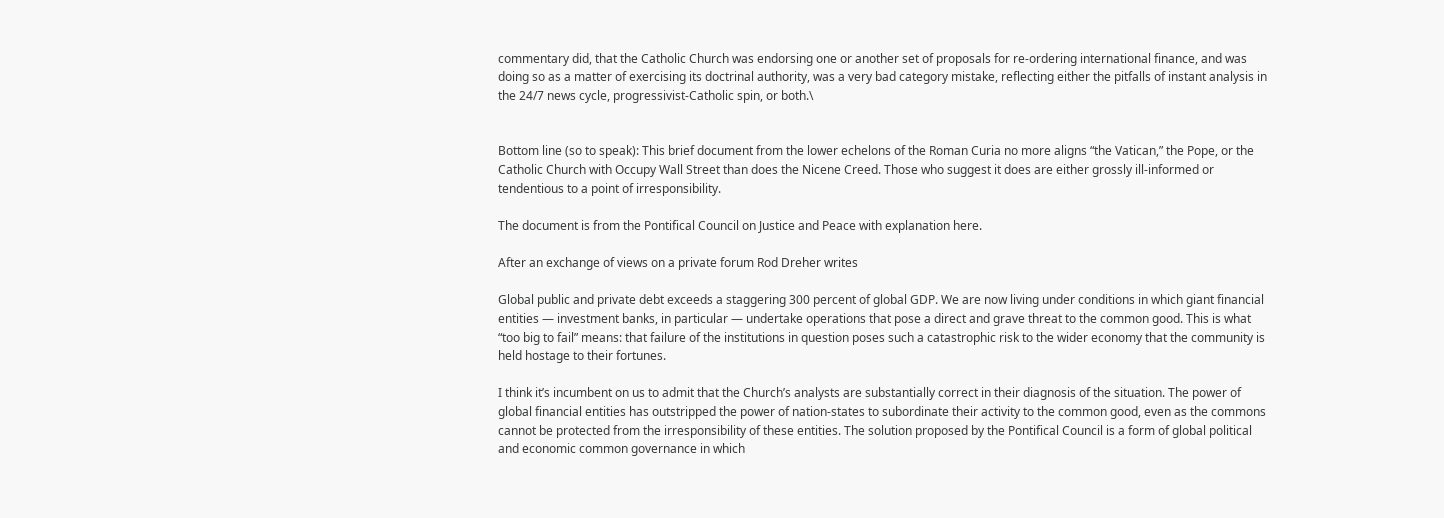commentary did, that the Catholic Church was endorsing one or another set of proposals for re-ordering international finance, and was doing so as a matter of exercising its doctrinal authority, was a very bad category mistake, reflecting either the pitfalls of instant analysis in the 24/7 news cycle, progressivist-Catholic spin, or both.\


Bottom line (so to speak): This brief document from the lower echelons of the Roman Curia no more aligns “the Vatican,” the Pope, or the Catholic Church with Occupy Wall Street than does the Nicene Creed. Those who suggest it does are either grossly ill-informed or tendentious to a point of irresponsibility.

The document is from the Pontifical Council on Justice and Peace with explanation here.

After an exchange of views on a private forum Rod Dreher writes

Global public and private debt exceeds a staggering 300 percent of global GDP. We are now living under conditions in which giant financial entities — investment banks, in particular — undertake operations that pose a direct and grave threat to the common good. This is what “too big to fail” means: that failure of the institutions in question poses such a catastrophic risk to the wider economy that the community is held hostage to their fortunes.

I think it’s incumbent on us to admit that the Church’s analysts are substantially correct in their diagnosis of the situation. The power of global financial entities has outstripped the power of nation-states to subordinate their activity to the common good, even as the commons cannot be protected from the irresponsibility of these entities. The solution proposed by the Pontifical Council is a form of global political and economic common governance in which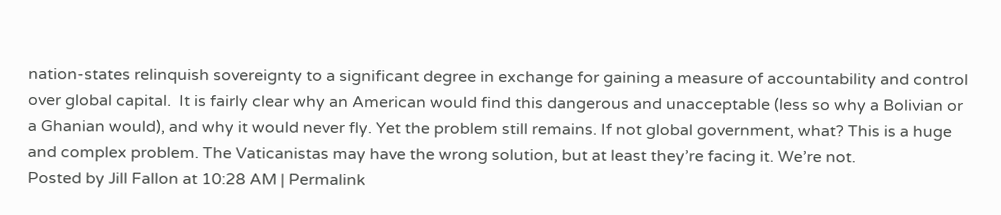nation-states relinquish sovereignty to a significant degree in exchange for gaining a measure of accountability and control over global capital.  It is fairly clear why an American would find this dangerous and unacceptable (less so why a Bolivian or a Ghanian would), and why it would never fly. Yet the problem still remains. If not global government, what? This is a huge and complex problem. The Vaticanistas may have the wrong solution, but at least they’re facing it. We’re not.
Posted by Jill Fallon at 10:28 AM | Permalink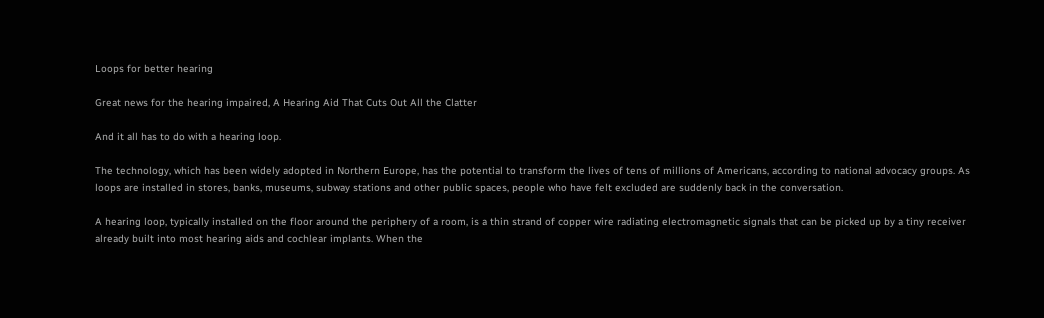Loops for better hearing

Great news for the hearing impaired, A Hearing Aid That Cuts Out All the Clatter

And it all has to do with a hearing loop.

The technology, which has been widely adopted in Northern Europe, has the potential to transform the lives of tens of millions of Americans, according to national advocacy groups. As loops are installed in stores, banks, museums, subway stations and other public spaces, people who have felt excluded are suddenly back in the conversation.

A hearing loop, typically installed on the floor around the periphery of a room, is a thin strand of copper wire radiating electromagnetic signals that can be picked up by a tiny receiver already built into most hearing aids and cochlear implants. When the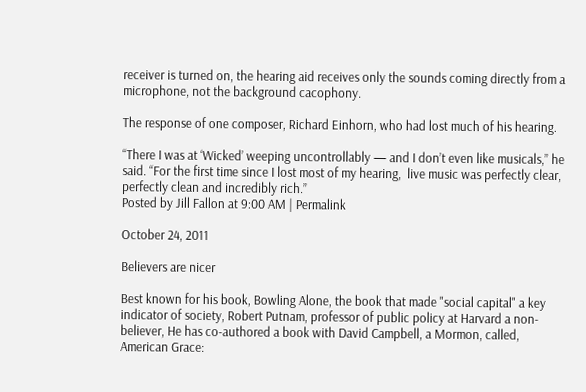receiver is turned on, the hearing aid receives only the sounds coming directly from a microphone, not the background cacophony.

The response of one composer, Richard Einhorn, who had lost much of his hearing.

“There I was at ‘Wicked’ weeping uncontrollably — and I don’t even like musicals,” he said. “For the first time since I lost most of my hearing,  live music was perfectly clear, perfectly clean and incredibly rich.”
Posted by Jill Fallon at 9:00 AM | Permalink

October 24, 2011

Believers are nicer

Best known for his book, Bowling Alone, the book that made "social capital" a key indicator of society, Robert Putnam, professor of public policy at Harvard a non-believer, He has co-authored a book with David Campbell, a Mormon, called, American Grace: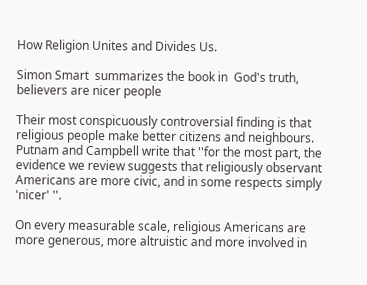How Religion Unites and Divides Us.

Simon Smart  summarizes the book in  God's truth, believers are nicer people

Their most conspicuously controversial finding is that religious people make better citizens and neighbours. Putnam and Campbell write that ''for the most part, the evidence we review suggests that religiously observant Americans are more civic, and in some respects simply 'nicer' ''.

On every measurable scale, religious Americans are more generous, more altruistic and more involved in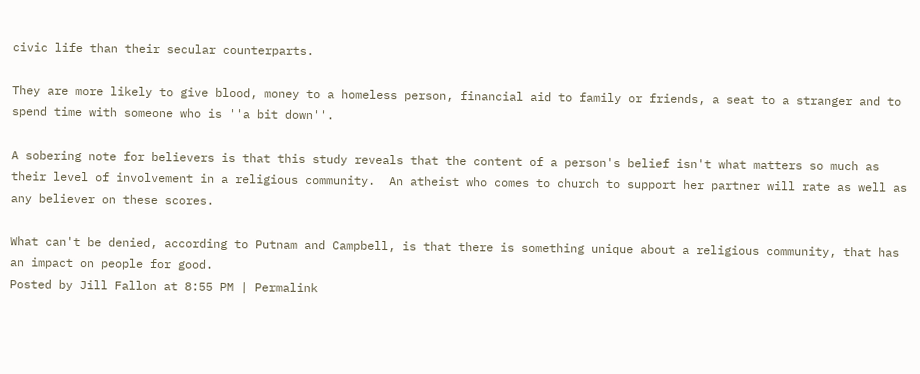civic life than their secular counterparts.

They are more likely to give blood, money to a homeless person, financial aid to family or friends, a seat to a stranger and to spend time with someone who is ''a bit down''.

A sobering note for believers is that this study reveals that the content of a person's belief isn't what matters so much as their level of involvement in a religious community.  An atheist who comes to church to support her partner will rate as well as any believer on these scores.

What can't be denied, according to Putnam and Campbell, is that there is something unique about a religious community, that has an impact on people for good.
Posted by Jill Fallon at 8:55 PM | Permalink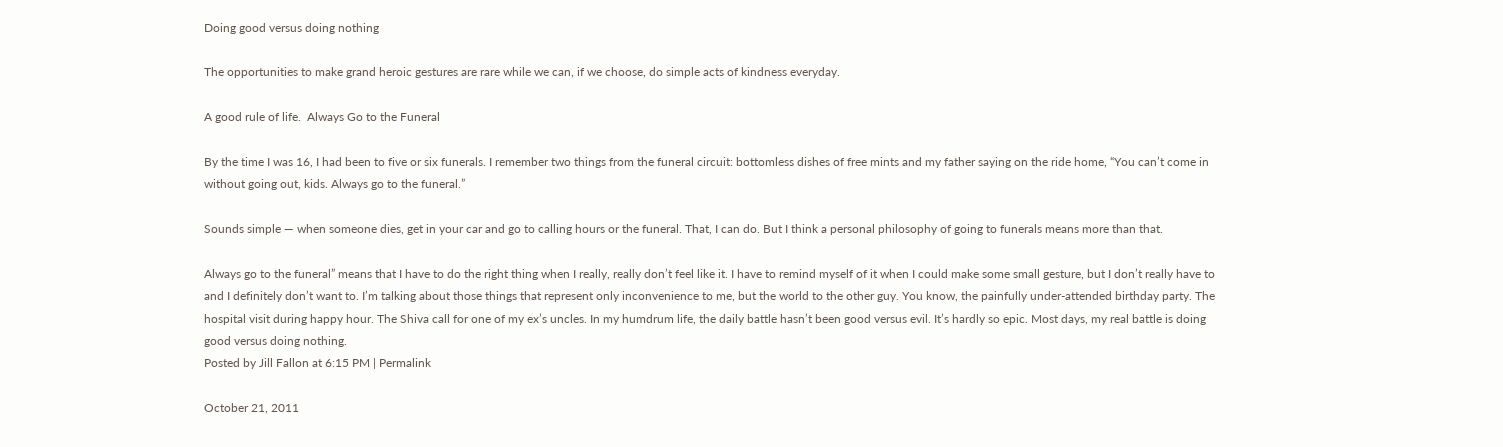Doing good versus doing nothing

The opportunities to make grand heroic gestures are rare while we can, if we choose, do simple acts of kindness everyday.

A good rule of life.  Always Go to the Funeral

By the time I was 16, I had been to five or six funerals. I remember two things from the funeral circuit: bottomless dishes of free mints and my father saying on the ride home, “You can’t come in without going out, kids. Always go to the funeral.”

Sounds simple — when someone dies, get in your car and go to calling hours or the funeral. That, I can do. But I think a personal philosophy of going to funerals means more than that.

Always go to the funeral” means that I have to do the right thing when I really, really don’t feel like it. I have to remind myself of it when I could make some small gesture, but I don’t really have to and I definitely don’t want to. I’m talking about those things that represent only inconvenience to me, but the world to the other guy. You know, the painfully under-attended birthday party. The hospital visit during happy hour. The Shiva call for one of my ex’s uncles. In my humdrum life, the daily battle hasn’t been good versus evil. It’s hardly so epic. Most days, my real battle is doing good versus doing nothing.
Posted by Jill Fallon at 6:15 PM | Permalink

October 21, 2011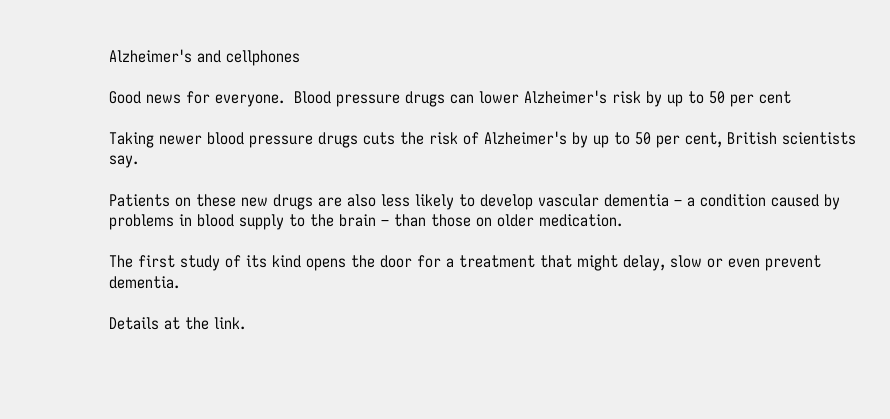Alzheimer's and cellphones

Good news for everyone.  Blood pressure drugs can lower Alzheimer's risk by up to 50 per cent

Taking newer blood pressure drugs cuts the risk of Alzheimer's by up to 50 per cent, British scientists say.

Patients on these new drugs are also less likely to develop vascular dementia – a condition caused by problems in blood supply to the brain – than those on older medication.

The first study of its kind opens the door for a treatment that might delay, slow or even prevent dementia.

Details at the link.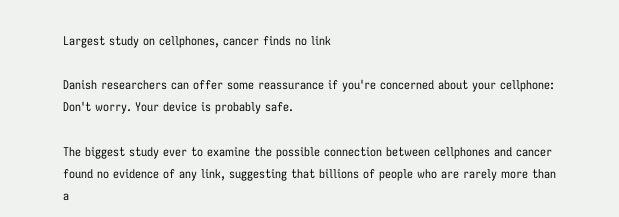Largest study on cellphones, cancer finds no link

Danish researchers can offer some reassurance if you're concerned about your cellphone: Don't worry. Your device is probably safe.

The biggest study ever to examine the possible connection between cellphones and cancer found no evidence of any link, suggesting that billions of people who are rarely more than a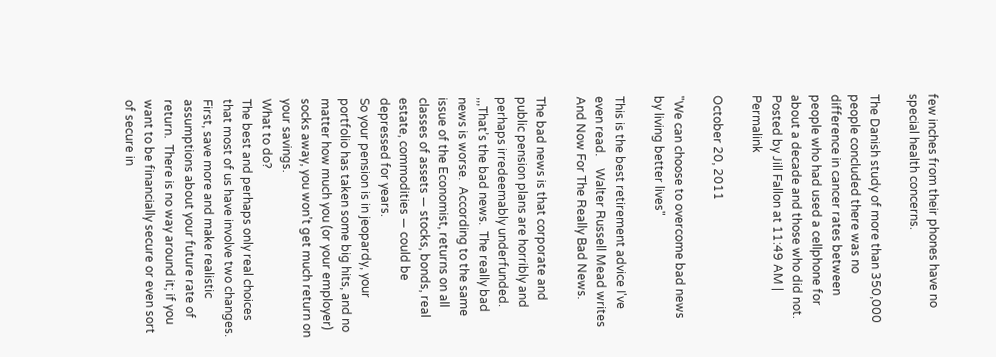few inches from their phones have no special health concerns.

The Danish study of more than 350,000 people concluded there was no difference in cancer rates between people who had used a cellphone for about a decade and those who did not.
Posted by Jill Fallon at 11:49 AM | Permalink

October 20, 2011

"We can choose to overcome bad news by living better lives"

This is the best retirement advice I've even read.    Walter Russell Mead writes And Now For The Really Bad News.

The bad news is that corporate and public pension plans are horribly and perhaps irredeemably underfunded. ,,,That’s the bad news.  The really bad news is worse.  According to the same issue of the Economist, returns on all classes of assets — stocks, bonds, real estate, commodities — could be depressed for years.
So your pension is in jeopardy, your portfolio has taken some big hits, and no matter how much you (or your employer) socks away, you won’t get much return on your savings.
What to do?
The best and perhaps only real choices that most of us have involve two changes.  First, save more and make realistic assumptions about your future rate of return.  There is no way around it; if you want to be financially secure or even sort of secure in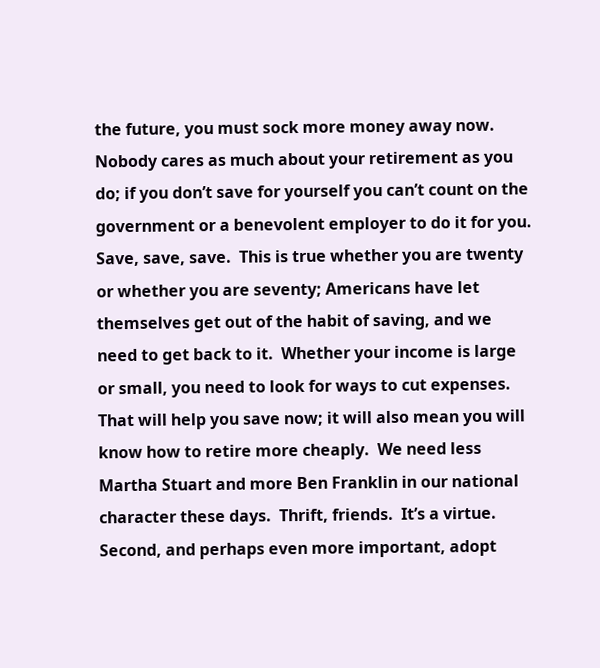the future, you must sock more money away now.  Nobody cares as much about your retirement as you do; if you don’t save for yourself you can’t count on the government or a benevolent employer to do it for you.  Save, save, save.  This is true whether you are twenty or whether you are seventy; Americans have let themselves get out of the habit of saving, and we need to get back to it.  Whether your income is large or small, you need to look for ways to cut expenses.  That will help you save now; it will also mean you will know how to retire more cheaply.  We need less Martha Stuart and more Ben Franklin in our national character these days.  Thrift, friends.  It’s a virtue.
Second, and perhaps even more important, adopt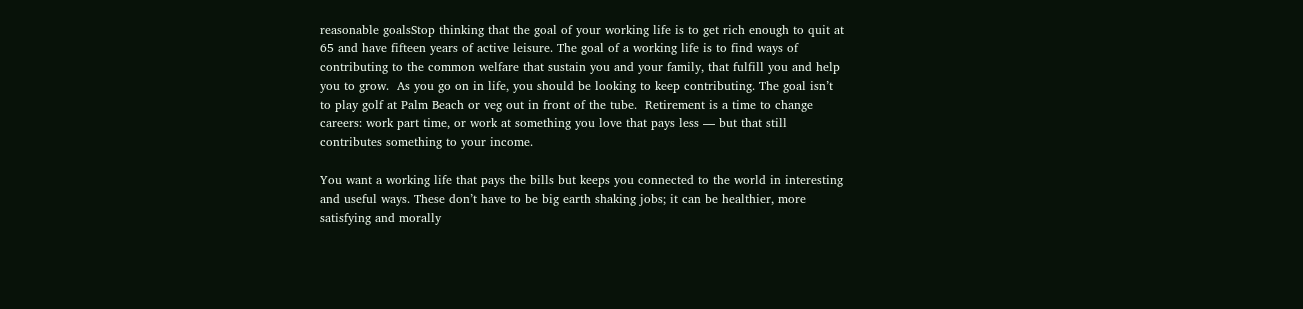reasonable goalsStop thinking that the goal of your working life is to get rich enough to quit at 65 and have fifteen years of active leisure. The goal of a working life is to find ways of contributing to the common welfare that sustain you and your family, that fulfill you and help you to grow.  As you go on in life, you should be looking to keep contributing. The goal isn’t to play golf at Palm Beach or veg out in front of the tube.  Retirement is a time to change careers: work part time, or work at something you love that pays less — but that still contributes something to your income.

You want a working life that pays the bills but keeps you connected to the world in interesting and useful ways. These don’t have to be big earth shaking jobs; it can be healthier, more satisfying and morally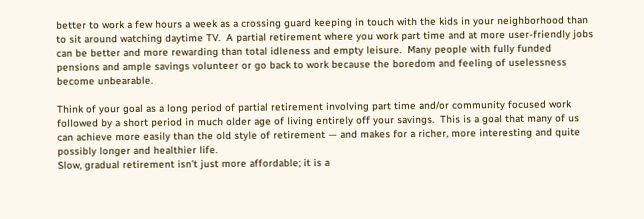better to work a few hours a week as a crossing guard keeping in touch with the kids in your neighborhood than to sit around watching daytime TV.  A partial retirement where you work part time and at more user-friendly jobs can be better and more rewarding than total idleness and empty leisure.  Many people with fully funded pensions and ample savings volunteer or go back to work because the boredom and feeling of uselessness become unbearable.

Think of your goal as a long period of partial retirement involving part time and/or community focused work followed by a short period in much older age of living entirely off your savings.  This is a goal that many of us can achieve more easily than the old style of retirement — and makes for a richer, more interesting and quite possibly longer and healthier life.
Slow, gradual retirement isn’t just more affordable; it is a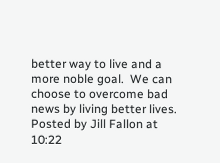better way to live and a more noble goal.  We can choose to overcome bad news by living better lives.
Posted by Jill Fallon at 10:22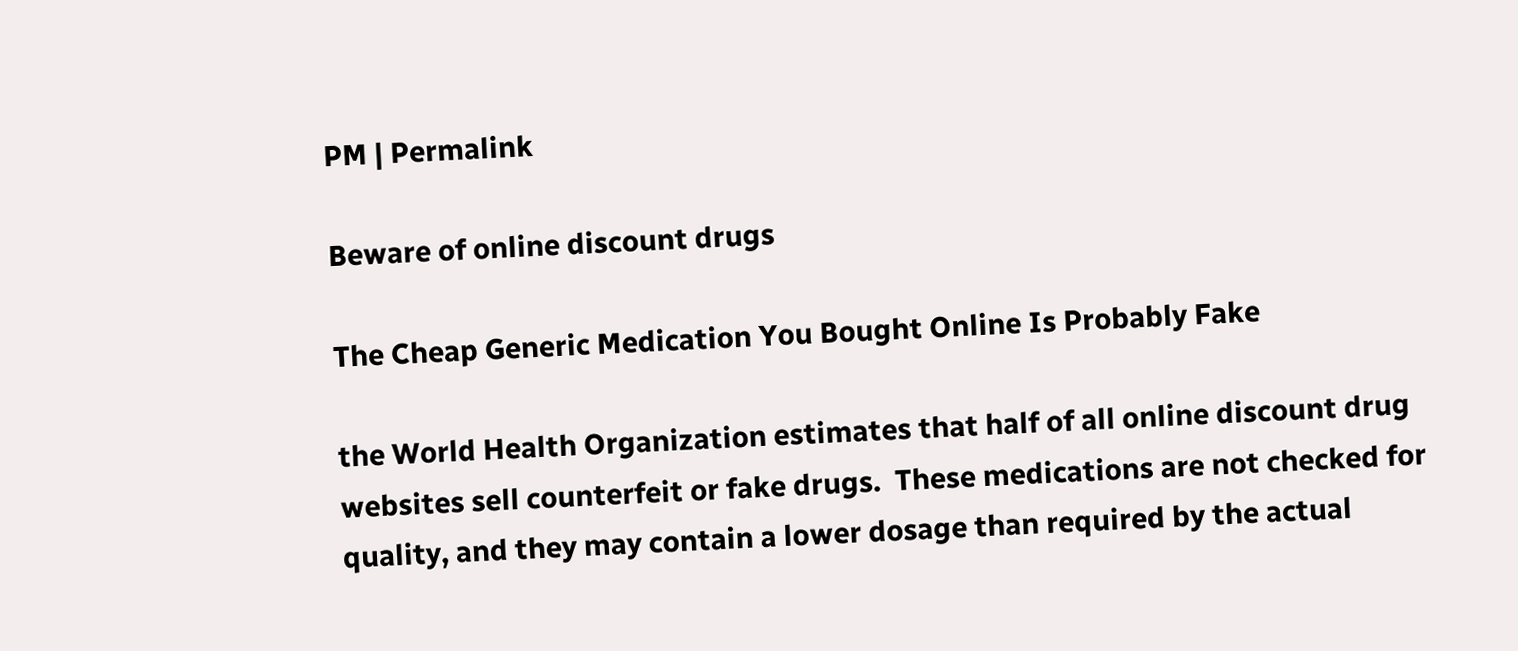PM | Permalink

Beware of online discount drugs

The Cheap Generic Medication You Bought Online Is Probably Fake

the World Health Organization estimates that half of all online discount drug websites sell counterfeit or fake drugs.  These medications are not checked for quality, and they may contain a lower dosage than required by the actual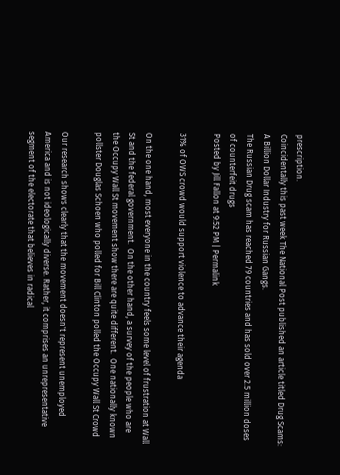prescription.
Coincidentally this past week The National Post published an article titled Drug Scams: A Billion Dollar Industry for Russian Gangs.
The Russian Drug scam has reached 79 countries and has sold over 2.5 million doses of counterfeit drugs
Posted by Jill Fallon at 9:52 PM | Permalink

31% of OWS crowd would support violence to advance their agenda

On the one hand, most everyone in the country feels some level of frustration at Wall St and the federal government.  On the other hand, a survey of the people who are the Occupy Wall St movement show there are quite different.  One nationally known pollster Douglas Schoen who polled for Bill Clinton polled the Occupy Wall St Crowd

Our research shows clearly that the movement doesn't represent unemployed America and is not ideologically diverse. Rather, it comprises an unrepresentative segment of the electorate that believes in radical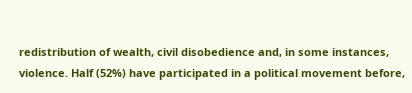redistribution of wealth, civil disobedience and, in some instances, violence. Half (52%) have participated in a political movement before,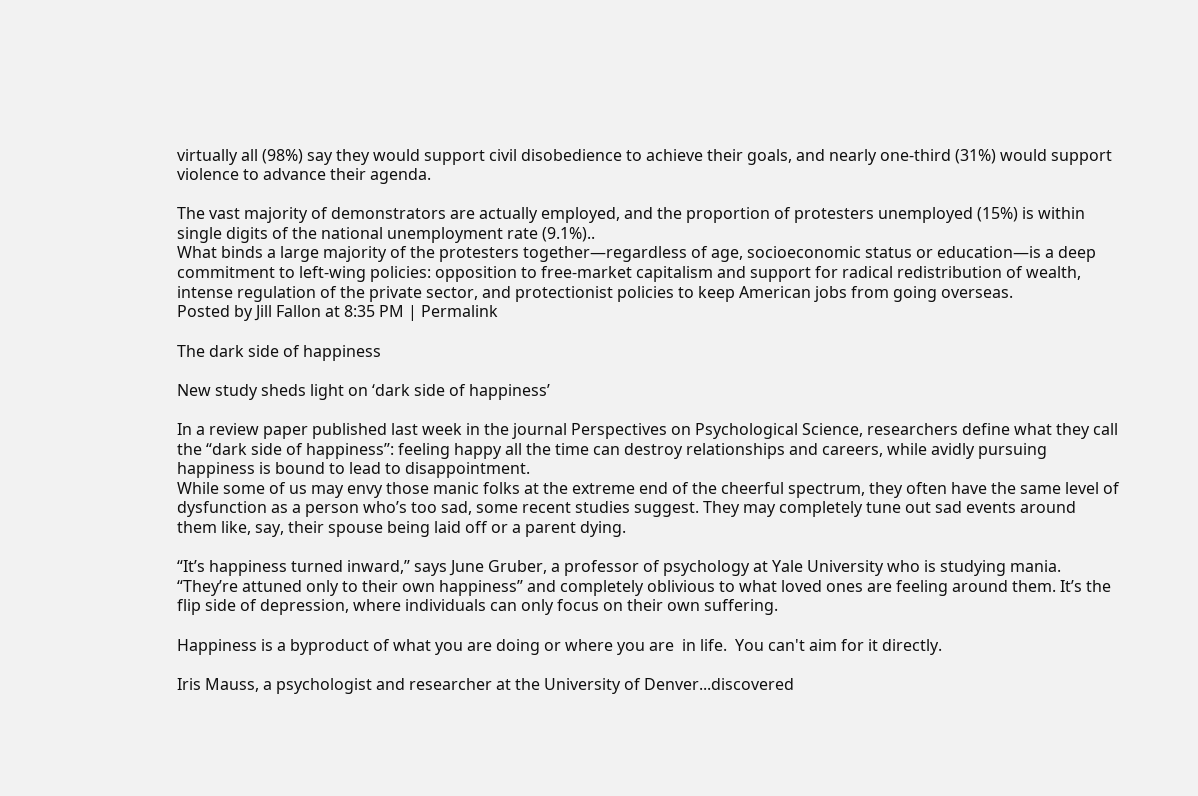virtually all (98%) say they would support civil disobedience to achieve their goals, and nearly one-third (31%) would support violence to advance their agenda.

The vast majority of demonstrators are actually employed, and the proportion of protesters unemployed (15%) is within single digits of the national unemployment rate (9.1%)..
What binds a large majority of the protesters together—regardless of age, socioeconomic status or education—is a deep commitment to left-wing policies: opposition to free-market capitalism and support for radical redistribution of wealth, intense regulation of the private sector, and protectionist policies to keep American jobs from going overseas.
Posted by Jill Fallon at 8:35 PM | Permalink

The dark side of happiness

New study sheds light on ‘dark side of happiness’

In a review paper published last week in the journal Perspectives on Psychological Science, researchers define what they call the “dark side of happiness’’: feeling happy all the time can destroy relationships and careers, while avidly pursuing happiness is bound to lead to disappointment.
While some of us may envy those manic folks at the extreme end of the cheerful spectrum, they often have the same level of dysfunction as a person who’s too sad, some recent studies suggest. They may completely tune out sad events around them like, say, their spouse being laid off or a parent dying.

“It’s happiness turned inward,’’ says June Gruber, a professor of psychology at Yale University who is studying mania. “They’re attuned only to their own happiness’’ and completely oblivious to what loved ones are feeling around them. It’s the flip side of depression, where individuals can only focus on their own suffering.

Happiness is a byproduct of what you are doing or where you are  in life.  You can't aim for it directly.

Iris Mauss, a psychologist and researcher at the University of Denver...discovered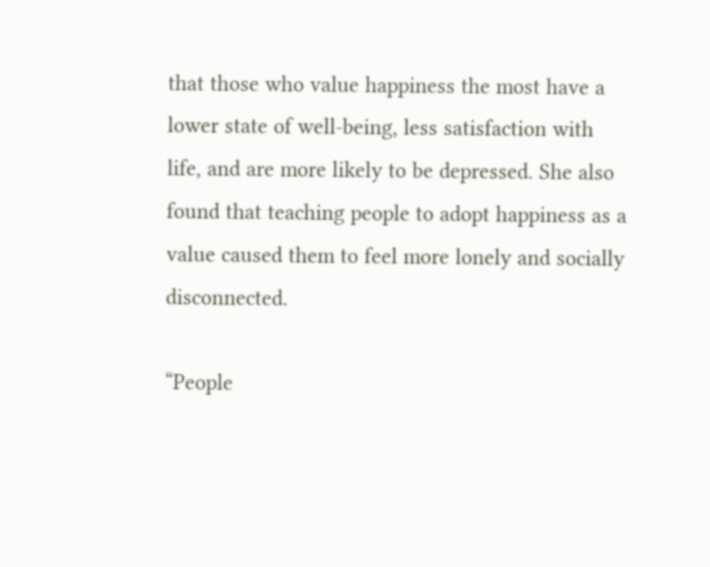that those who value happiness the most have a lower state of well-being, less satisfaction with life, and are more likely to be depressed. She also found that teaching people to adopt happiness as a value caused them to feel more lonely and socially disconnected.

“People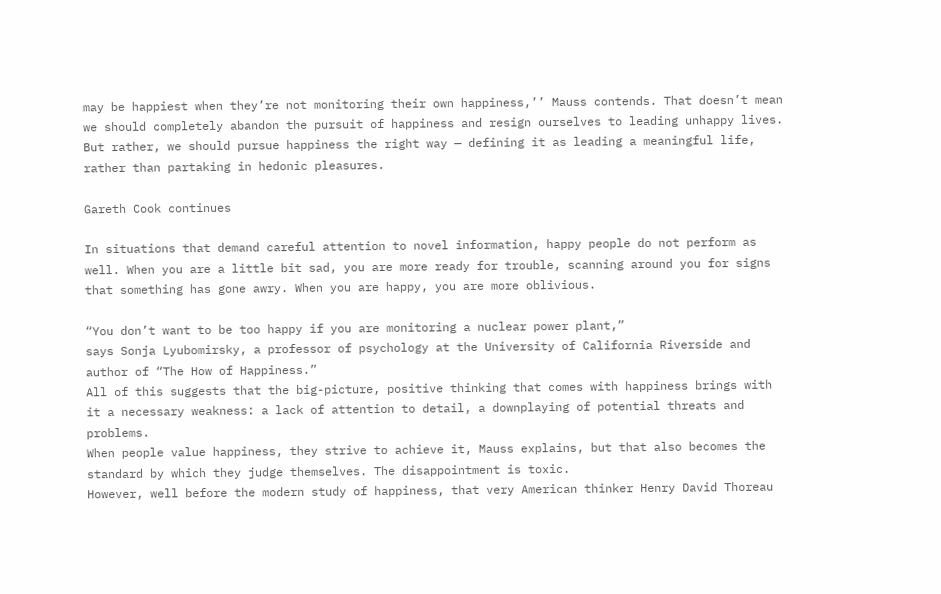may be happiest when they’re not monitoring their own happiness,’’ Mauss contends. That doesn’t mean we should completely abandon the pursuit of happiness and resign ourselves to leading unhappy lives. But rather, we should pursue happiness the right way — defining it as leading a meaningful life, rather than partaking in hedonic pleasures.

Gareth Cook continues

In situations that demand careful attention to novel information, happy people do not perform as well. When you are a little bit sad, you are more ready for trouble, scanning around you for signs that something has gone awry. When you are happy, you are more oblivious.

“You don’t want to be too happy if you are monitoring a nuclear power plant,”
says Sonja Lyubomirsky, a professor of psychology at the University of California Riverside and author of “The How of Happiness.”
All of this suggests that the big-picture, positive thinking that comes with happiness brings with it a necessary weakness: a lack of attention to detail, a downplaying of potential threats and problems.
When people value happiness, they strive to achieve it, Mauss explains, but that also becomes the standard by which they judge themselves. The disappointment is toxic.
However, well before the modern study of happiness, that very American thinker Henry David Thoreau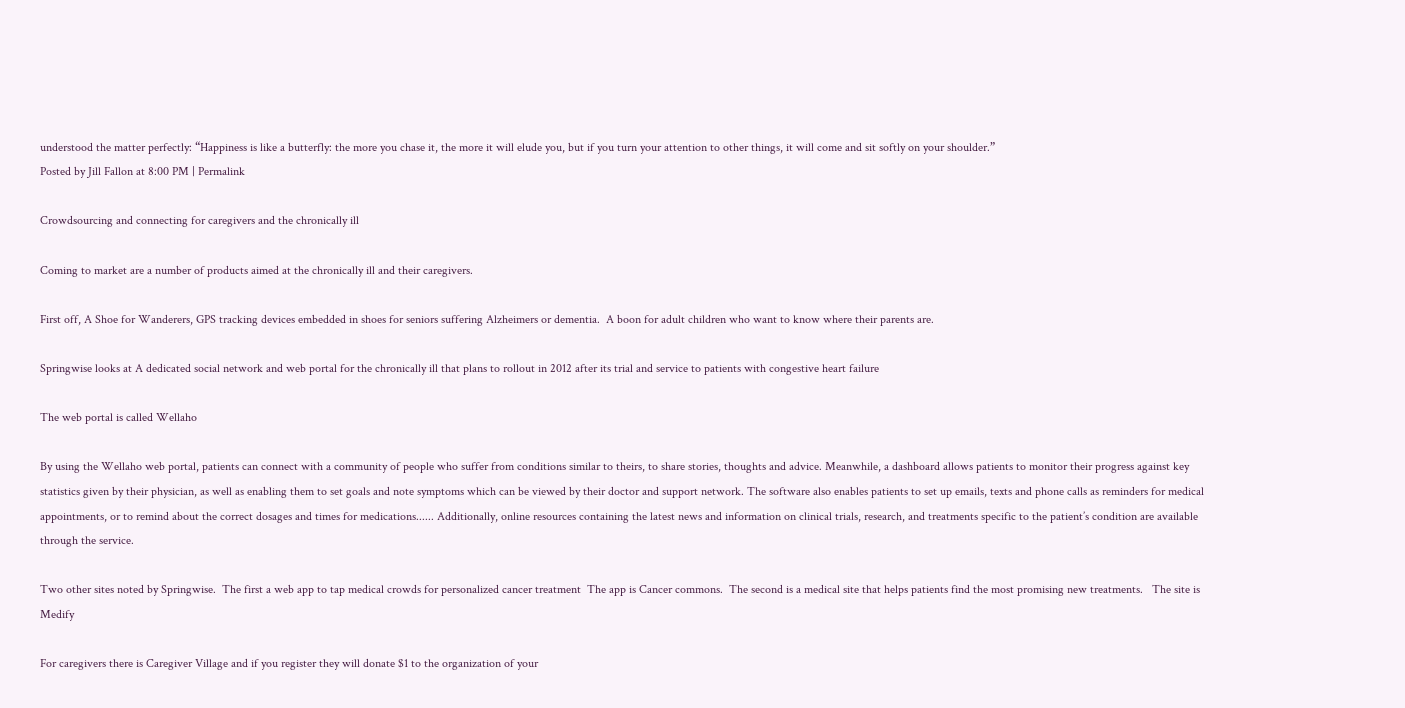understood the matter perfectly: “Happiness is like a butterfly: the more you chase it, the more it will elude you, but if you turn your attention to other things, it will come and sit softly on your shoulder.”
Posted by Jill Fallon at 8:00 PM | Permalink

Crowdsourcing and connecting for caregivers and the chronically ill

Coming to market are a number of products aimed at the chronically ill and their caregivers.

First off, A Shoe for Wanderers, GPS tracking devices embedded in shoes for seniors suffering Alzheimers or dementia.  A boon for adult children who want to know where their parents are.

Springwise looks at A dedicated social network and web portal for the chronically ill that plans to rollout in 2012 after its trial and service to patients with congestive heart failure

The web portal is called Wellaho

By using the Wellaho web portal, patients can connect with a community of people who suffer from conditions similar to theirs, to share stories, thoughts and advice. Meanwhile, a dashboard allows patients to monitor their progress against key statistics given by their physician, as well as enabling them to set goals and note symptoms which can be viewed by their doctor and support network. The software also enables patients to set up emails, texts and phone calls as reminders for medical appointments, or to remind about the correct dosages and times for medications...... Additionally, online resources containing the latest news and information on clinical trials, research, and treatments specific to the patient’s condition are available through the service.

Two other sites noted by Springwise.  The first a web app to tap medical crowds for personalized cancer treatment  The app is Cancer commons.  The second is a medical site that helps patients find the most promising new treatments.   The site is Medify

For caregivers there is Caregiver Village and if you register they will donate $1 to the organization of your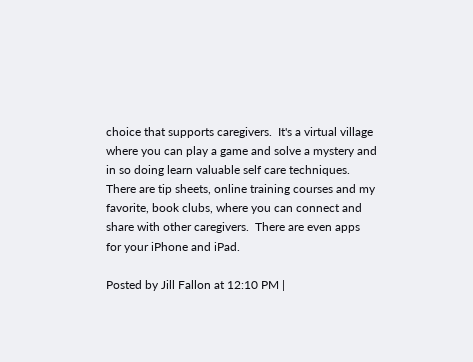choice that supports caregivers.  It's a virtual village where you can play a game and solve a mystery and in so doing learn valuable self care techniques.  There are tip sheets, online training courses and my favorite, book clubs, where you can connect and share with other caregivers.  There are even apps for your iPhone and iPad.

Posted by Jill Fallon at 12:10 PM |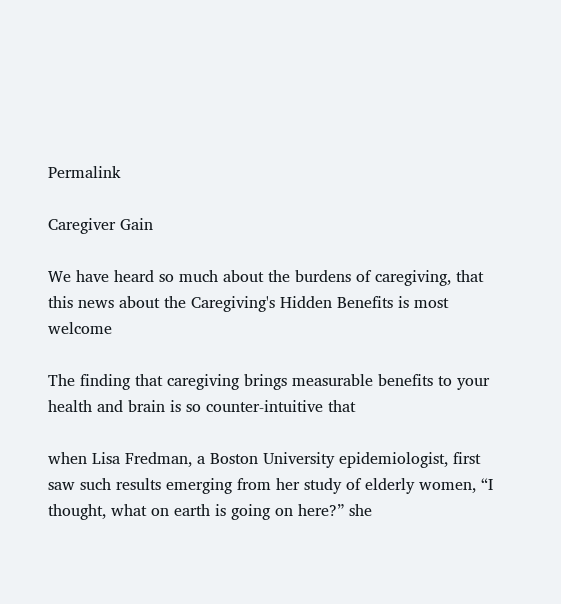Permalink

Caregiver Gain

We have heard so much about the burdens of caregiving, that this news about the Caregiving's Hidden Benefits is most welcome

The finding that caregiving brings measurable benefits to your health and brain is so counter-intuitive that

when Lisa Fredman, a Boston University epidemiologist, first saw such results emerging from her study of elderly women, “I thought, what on earth is going on here?” she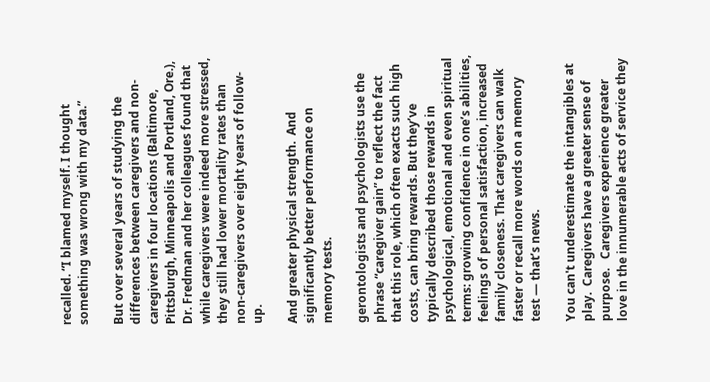recalled. “I blamed myself. I thought something was wrong with my data.”

But over several years of studying the differences between caregivers and non-caregivers in four locations (Baltimore, Pittsburgh, Minneapolis and Portland, Ore.), Dr. Fredman and her colleagues found that while caregivers were indeed more stressed, they still had lower mortality rates than non-caregivers over eight years of follow-up.

And greater physical strength.  And significantly better performance on memory tests.

gerontologists and psychologists use the phrase “caregiver gain” to reflect the fact that this role, which often exacts such high costs, can bring rewards. But they’ve typically described those rewards in psychological, emotional and even spiritual terms: growing confidence in one’s abilities, feelings of personal satisfaction, increased family closeness. That caregivers can walk faster or recall more words on a memory test — that’s news.

You can't underestimate the intangibles at play.  Caregivers have a greater sense of purpose.   Caregivers experience greater love in the innumerable acts of service they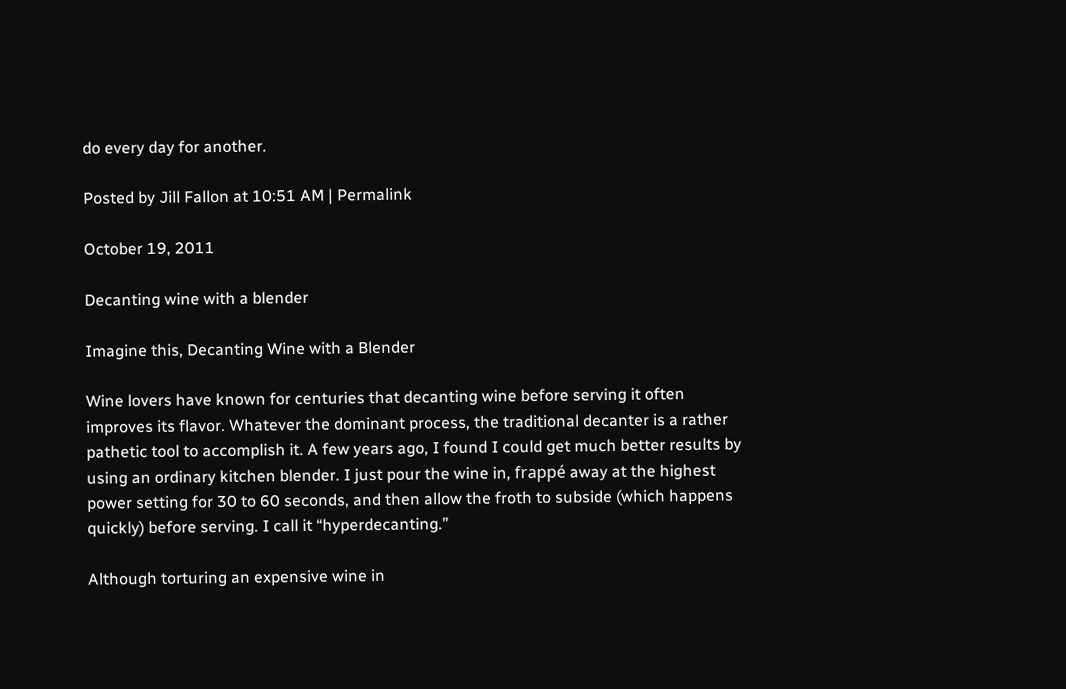do every day for another.

Posted by Jill Fallon at 10:51 AM | Permalink

October 19, 2011

Decanting wine with a blender

Imagine this, Decanting Wine with a Blender

Wine lovers have known for centuries that decanting wine before serving it often improves its flavor. Whatever the dominant process, the traditional decanter is a rather pathetic tool to accomplish it. A few years ago, I found I could get much better results by using an ordinary kitchen blender. I just pour the wine in, frappé away at the highest power setting for 30 to 60 seconds, and then allow the froth to subside (which happens quickly) before serving. I call it “hyperdecanting.”

Although torturing an expensive wine in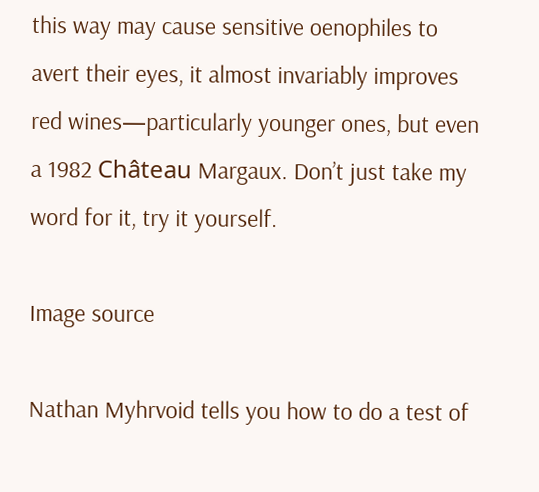this way may cause sensitive oenophiles to avert their eyes, it almost invariably improves red wines—particularly younger ones, but even a 1982 Château Margaux. Don’t just take my word for it, try it yourself.

Image source

Nathan Myhrvoid tells you how to do a test of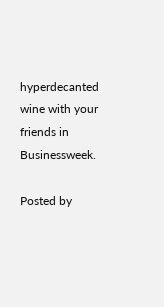hyperdecanted wine with your friends in Businessweek.

Posted by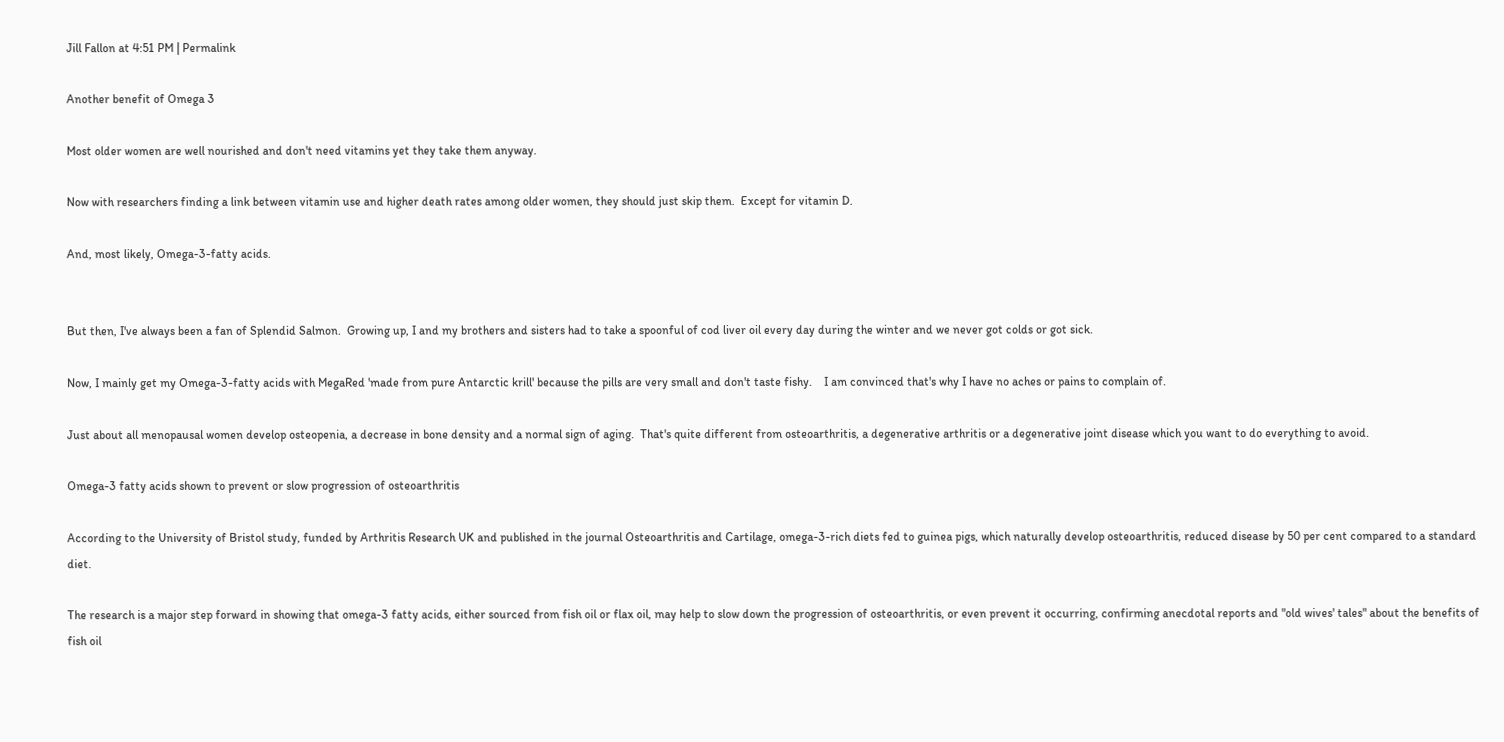Jill Fallon at 4:51 PM | Permalink

Another benefit of Omega 3

Most older women are well nourished and don't need vitamins yet they take them anyway.

Now with researchers finding a link between vitamin use and higher death rates among older women, they should just skip them.  Except for vitamin D.

And, most likely, Omega-3-fatty acids.


But then, I've always been a fan of Splendid Salmon.  Growing up, I and my brothers and sisters had to take a spoonful of cod liver oil every day during the winter and we never got colds or got sick.

Now, I mainly get my Omega-3-fatty acids with MegaRed 'made from pure Antarctic krill' because the pills are very small and don't taste fishy.    I am convinced that's why I have no aches or pains to complain of.

Just about all menopausal women develop osteopenia, a decrease in bone density and a normal sign of aging.  That's quite different from osteoarthritis, a degenerative arthritis or a degenerative joint disease which you want to do everything to avoid.

Omega-3 fatty acids shown to prevent or slow progression of osteoarthritis

According to the University of Bristol study, funded by Arthritis Research UK and published in the journal Osteoarthritis and Cartilage, omega-3-rich diets fed to guinea pigs, which naturally develop osteoarthritis, reduced disease by 50 per cent compared to a standard diet.

The research is a major step forward in showing that omega-3 fatty acids, either sourced from fish oil or flax oil, may help to slow down the progression of osteoarthritis, or even prevent it occurring, confirming anecdotal reports and "old wives' tales" about the benefits of fish oil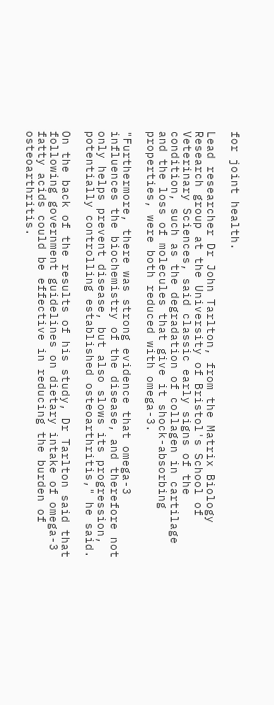for joint health.

Lead researcher Dr John Tarlton, from the Matrix Biology Research group at the University of Bristol's School of Veterinary Sciences, said classic early signs of the condition, such as the degradation of collagen in cartilage and the loss of molecules that give it shock-absorbing properties, were both reduced with omega-3.

"Furthermore, there was strong evidence that omega-3 influences the biochemistry of the disease, and therefore not only helps prevent disease, but also slows its progression, potentially controlling established osteoarthritis," he said.

On the back of the results of his study, Dr Tarlton said that following government guidelines on dietary intake of omega-3 fatty acids could be effective in reducing the burden of osteoarthritis.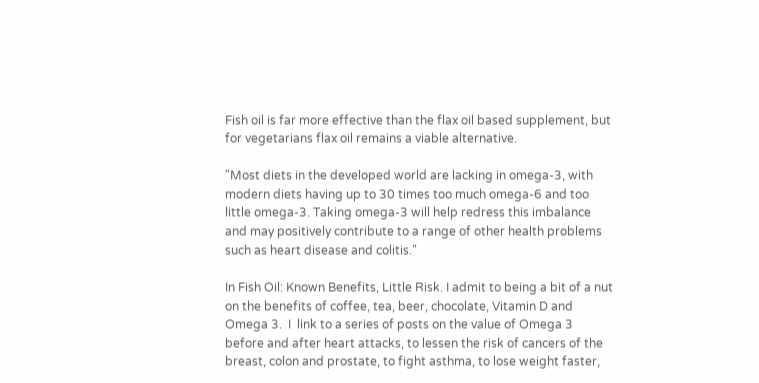Fish oil is far more effective than the flax oil based supplement, but for vegetarians flax oil remains a viable alternative.

"Most diets in the developed world are lacking in omega-3, with modern diets having up to 30 times too much omega-6 and too little omega-3. Taking omega-3 will help redress this imbalance and may positively contribute to a range of other health problems such as heart disease and colitis."

In Fish Oil: Known Benefits, Little Risk. I admit to being a bit of a nut on the benefits of coffee, tea, beer, chocolate, Vitamin D and Omega 3.  I  link to a series of posts on the value of Omega 3 before and after heart attacks, to lessen the risk of cancers of the breast, colon and prostate, to fight asthma, to lose weight faster,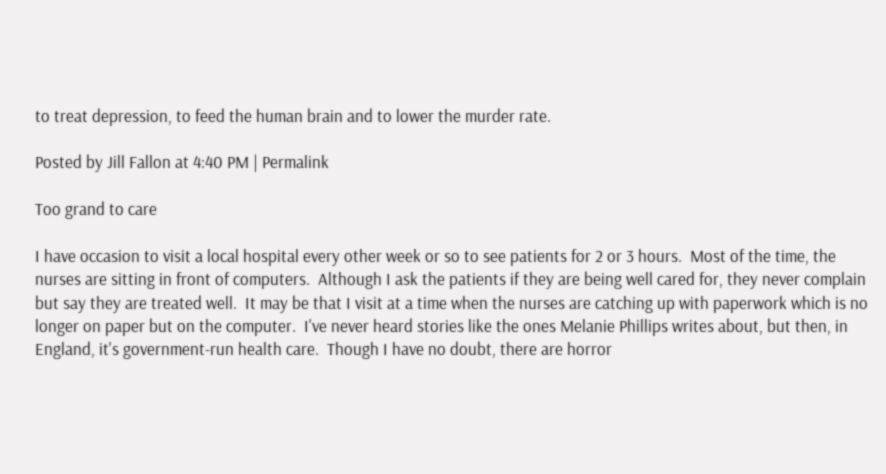to treat depression, to feed the human brain and to lower the murder rate.

Posted by Jill Fallon at 4:40 PM | Permalink

Too grand to care

I have occasion to visit a local hospital every other week or so to see patients for 2 or 3 hours.  Most of the time, the nurses are sitting in front of computers.  Although I ask the patients if they are being well cared for, they never complain but say they are treated well.  It may be that I visit at a time when the nurses are catching up with paperwork which is no longer on paper but on the computer.  I've never heard stories like the ones Melanie Phillips writes about, but then, in England, it's government-run health care.  Though I have no doubt, there are horror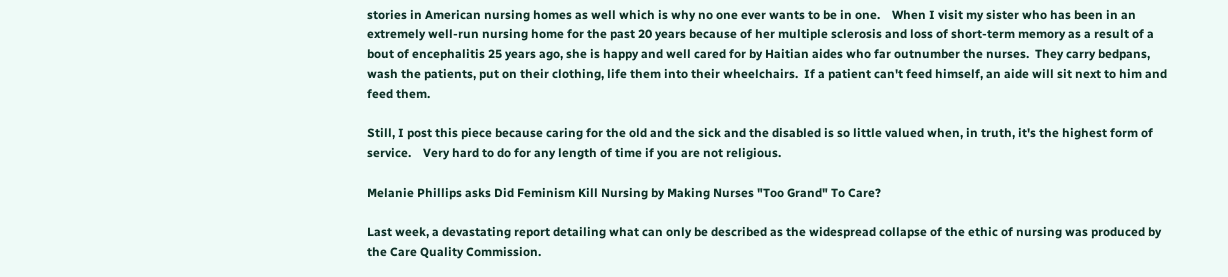stories in American nursing homes as well which is why no one ever wants to be in one.    When I visit my sister who has been in an extremely well-run nursing home for the past 20 years because of her multiple sclerosis and loss of short-term memory as a result of a bout of encephalitis 25 years ago, she is happy and well cared for by Haitian aides who far outnumber the nurses.  They carry bedpans, wash the patients, put on their clothing, life them into their wheelchairs.  If a patient can't feed himself, an aide will sit next to him and feed them.

Still, I post this piece because caring for the old and the sick and the disabled is so little valued when, in truth, it's the highest form of service.    Very hard to do for any length of time if you are not religious.

Melanie Phillips asks Did Feminism Kill Nursing by Making Nurses "Too Grand" To Care?

Last week, a devastating report detailing what can only be described as the widespread collapse of the ethic of nursing was produced by the Care Quality Commission.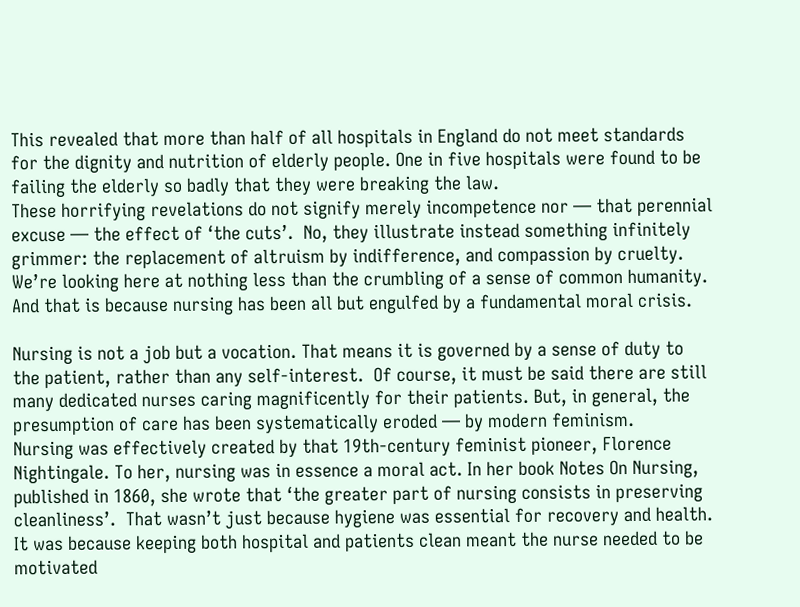This revealed that more than half of all hospitals in England do not meet standards for the dignity and nutrition of elderly people. One in five hospitals were found to be failing the elderly so badly that they were breaking the law.
These horrifying revelations do not signify merely incompetence nor — that perennial excuse — the effect of ‘the cuts’.  No, they illustrate instead something infinitely grimmer: the replacement of altruism by indifference, and compassion by cruelty.
We’re looking here at nothing less than the crumbling of a sense of common humanity. And that is because nursing has been all but engulfed by a fundamental moral crisis.

Nursing is not a job but a vocation. That means it is governed by a sense of duty to the patient, rather than any self-interest.  Of course, it must be said there are still many dedicated nurses caring magnificently for their patients. But, in general, the presumption of care has been systematically eroded — by modern feminism.
Nursing was effectively created by that 19th-century feminist pioneer, Florence Nightingale. To her, nursing was in essence a moral act. In her book Notes On Nursing, published in 1860, she wrote that ‘the greater part of nursing consists in preserving cleanliness’.  That wasn’t just because hygiene was essential for recovery and health. It was because keeping both hospital and patients clean meant the nurse needed to be motivated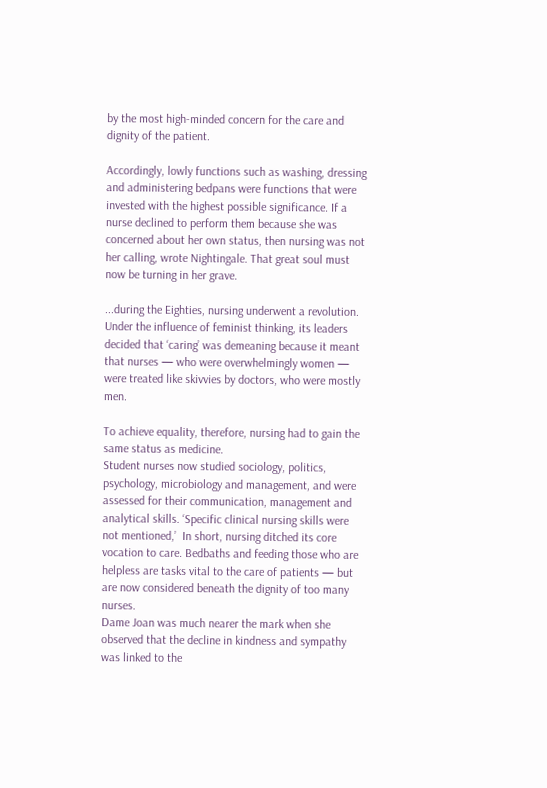by the most high-minded concern for the care and dignity of the patient.

Accordingly, lowly functions such as washing, dressing and administering bedpans were functions that were invested with the highest possible significance. If a nurse declined to perform them because she was concerned about her own status, then nursing was not her calling, wrote Nightingale. That great soul must now be turning in her grave.

...during the Eighties, nursing underwent a revolution. Under the influence of feminist thinking, its leaders decided that ‘caring’ was demeaning because it meant that nurses — who were overwhelmingly women — were treated like skivvies by doctors, who were mostly men.

To achieve equality, therefore, nursing had to gain the same status as medicine.
Student nurses now studied sociology, politics, psychology, microbiology and management, and were assessed for their communication, management and analytical skills. ‘Specific clinical nursing skills were not mentioned,’  In short, nursing ditched its core vocation to care. Bedbaths and feeding those who are helpless are tasks vital to the care of patients — but are now considered beneath the dignity of too many nurses.
Dame Joan was much nearer the mark when she observed that the decline in kindness and sympathy was linked to the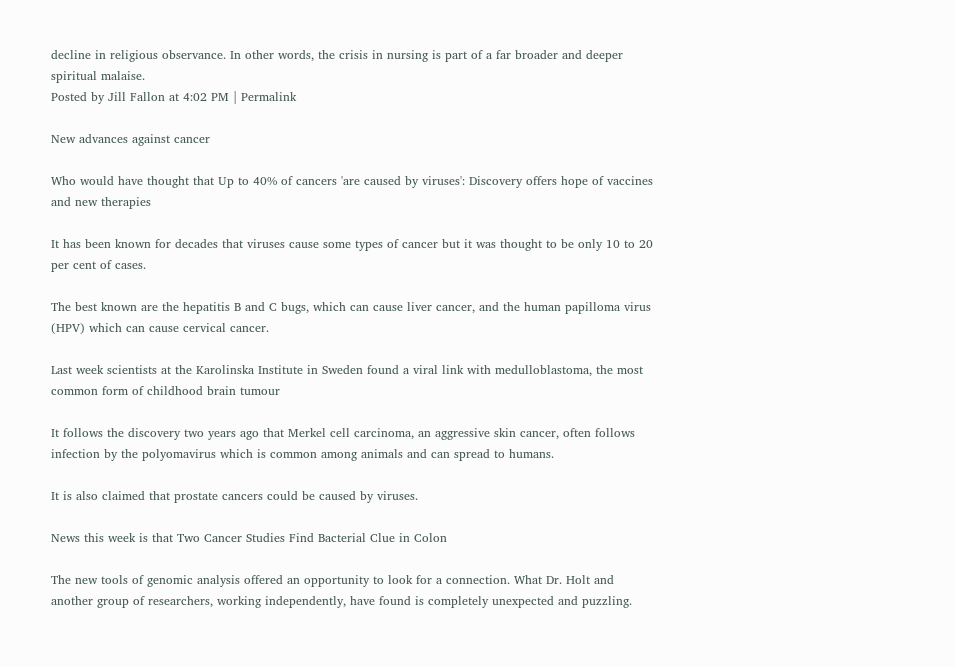decline in religious observance. In other words, the crisis in nursing is part of a far broader and deeper spiritual malaise.
Posted by Jill Fallon at 4:02 PM | Permalink

New advances against cancer

Who would have thought that Up to 40% of cancers 'are caused by viruses': Discovery offers hope of vaccines and new therapies

It has been known for decades that viruses cause some types of cancer but it was thought to be only 10 to 20 per cent of cases.

The best known are the hepatitis B and C bugs, which can cause liver cancer, and the human papilloma virus (HPV) which can cause cervical cancer.

Last week scientists at the Karolinska Institute in Sweden found a viral link with medulloblastoma, the most common form of childhood brain tumour

It follows the discovery two years ago that Merkel cell carcinoma, an aggressive skin cancer, often follows infection by the polyomavirus which is common among animals and can spread to humans.

It is also claimed that prostate cancers could be caused by viruses.

News this week is that Two Cancer Studies Find Bacterial Clue in Colon

The new tools of genomic analysis offered an opportunity to look for a connection. What Dr. Holt and another group of researchers, working independently, have found is completely unexpected and puzzling.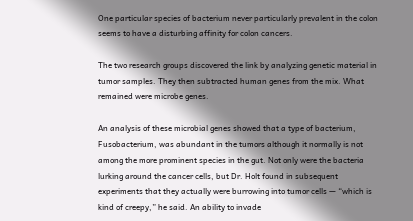One particular species of bacterium never particularly prevalent in the colon seems to have a disturbing affinity for colon cancers.

The two research groups discovered the link by analyzing genetic material in tumor samples. They then subtracted human genes from the mix. What remained were microbe genes.

An analysis of these microbial genes showed that a type of bacterium, Fusobacterium, was abundant in the tumors although it normally is not among the more prominent species in the gut. Not only were the bacteria lurking around the cancer cells, but Dr. Holt found in subsequent experiments that they actually were burrowing into tumor cells — “which is kind of creepy,” he said. An ability to invade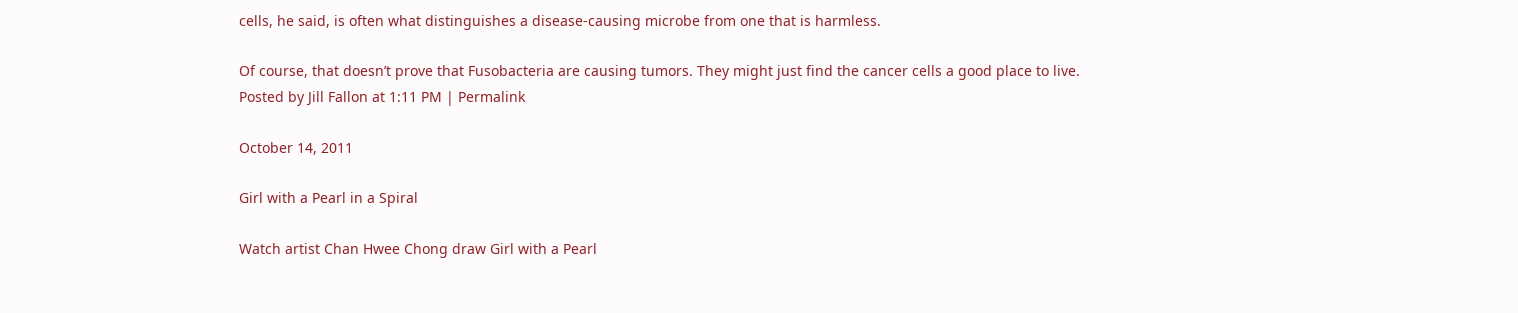cells, he said, is often what distinguishes a disease-causing microbe from one that is harmless.

Of course, that doesn’t prove that Fusobacteria are causing tumors. They might just find the cancer cells a good place to live.
Posted by Jill Fallon at 1:11 PM | Permalink

October 14, 2011

Girl with a Pearl in a Spiral

Watch artist Chan Hwee Chong draw Girl with a Pearl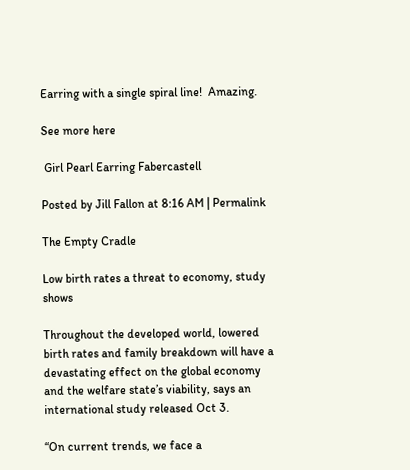Earring with a single spiral line!  Amazing.

See more here

 Girl Pearl Earring Fabercastell

Posted by Jill Fallon at 8:16 AM | Permalink

The Empty Cradle

Low birth rates a threat to economy, study shows

Throughout the developed world, lowered birth rates and family breakdown will have a devastating effect on the global economy and the welfare state’s viability, says an international study released Oct 3.

“On current trends, we face a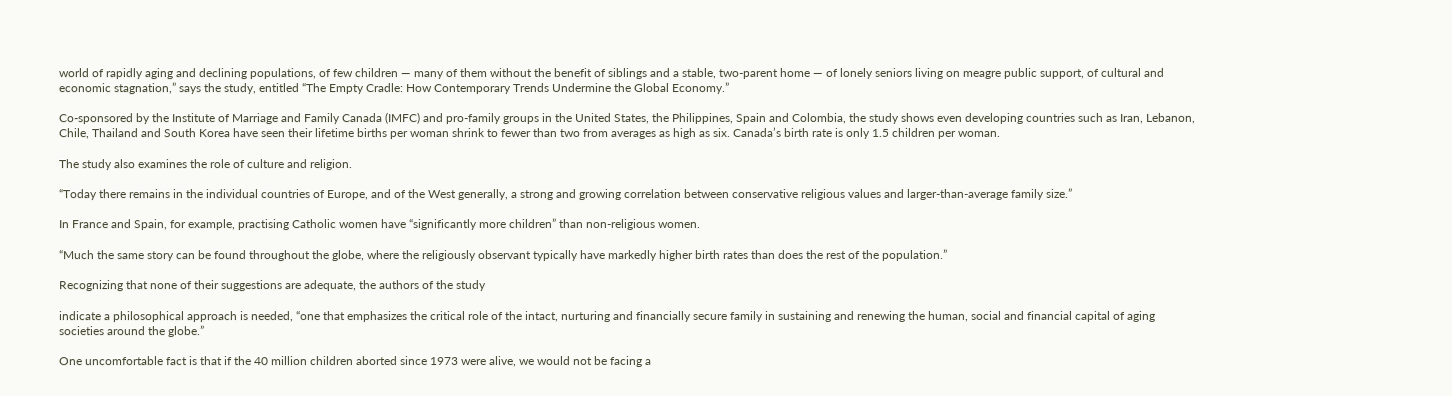world of rapidly aging and declining populations, of few children — many of them without the benefit of siblings and a stable, two-parent home — of lonely seniors living on meagre public support, of cultural and economic stagnation,” says the study, entitled “The Empty Cradle: How Contemporary Trends Undermine the Global Economy.”

Co-sponsored by the Institute of Marriage and Family Canada (IMFC) and pro-family groups in the United States, the Philippines, Spain and Colombia, the study shows even developing countries such as Iran, Lebanon, Chile, Thailand and South Korea have seen their lifetime births per woman shrink to fewer than two from averages as high as six. Canada’s birth rate is only 1.5 children per woman.

The study also examines the role of culture and religion.

“Today there remains in the individual countries of Europe, and of the West generally, a strong and growing correlation between conservative religious values and larger-than-average family size.”

In France and Spain, for example, practising Catholic women have “significantly more children” than non-religious women.

“Much the same story can be found throughout the globe, where the religiously observant typically have markedly higher birth rates than does the rest of the population.”

Recognizing that none of their suggestions are adequate, the authors of the study

indicate a philosophical approach is needed, “one that emphasizes the critical role of the intact, nurturing and financially secure family in sustaining and renewing the human, social and financial capital of aging societies around the globe.”

One uncomfortable fact is that if the 40 million children aborted since 1973 were alive, we would not be facing a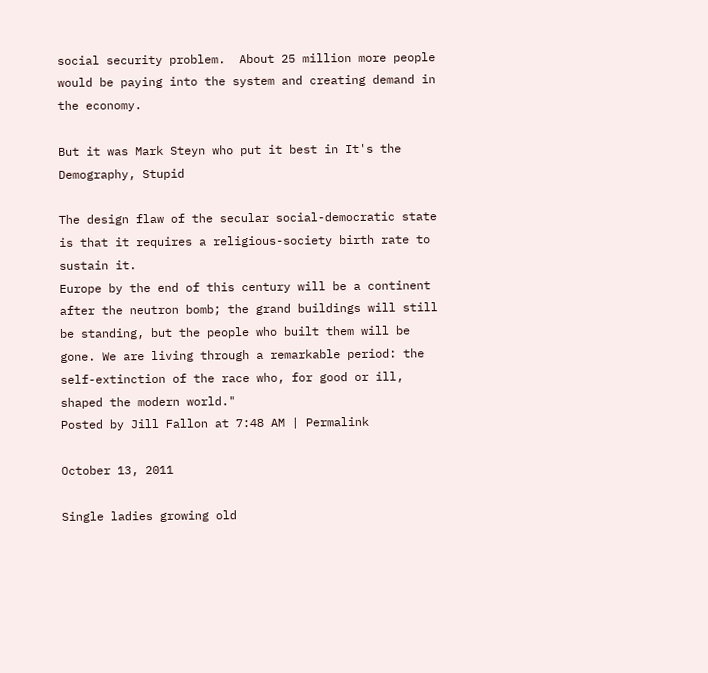social security problem.  About 25 million more people would be paying into the system and creating demand in the economy.

But it was Mark Steyn who put it best in It's the Demography, Stupid

The design flaw of the secular social-democratic state is that it requires a religious-society birth rate to sustain it.
Europe by the end of this century will be a continent after the neutron bomb; the grand buildings will still be standing, but the people who built them will be gone. We are living through a remarkable period: the self-extinction of the race who, for good or ill, shaped the modern world."
Posted by Jill Fallon at 7:48 AM | Permalink

October 13, 2011

Single ladies growing old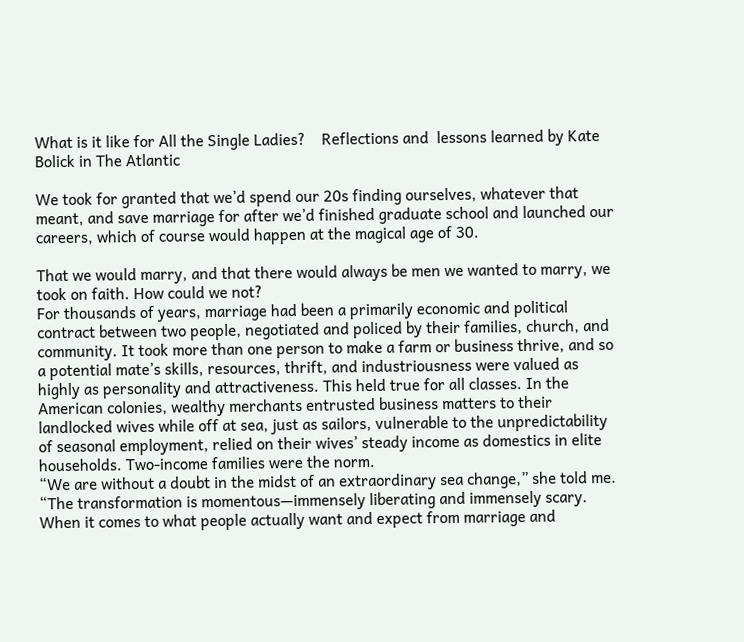What is it like for All the Single Ladies?    Reflections and  lessons learned by Kate Bolick in The Atlantic

We took for granted that we’d spend our 20s finding ourselves, whatever that meant, and save marriage for after we’d finished graduate school and launched our careers, which of course would happen at the magical age of 30.

That we would marry, and that there would always be men we wanted to marry, we took on faith. How could we not?
For thousands of years, marriage had been a primarily economic and political contract between two people, negotiated and policed by their families, church, and community. It took more than one person to make a farm or business thrive, and so a potential mate’s skills, resources, thrift, and industriousness were valued as highly as personality and attractiveness. This held true for all classes. In the American colonies, wealthy merchants entrusted business matters to their landlocked wives while off at sea, just as sailors, vulnerable to the unpredictability of seasonal employment, relied on their wives’ steady income as domestics in elite households. Two-income families were the norm.
“We are without a doubt in the midst of an extraordinary sea change,” she told me. “The transformation is momentous—immensely liberating and immensely scary. When it comes to what people actually want and expect from marriage and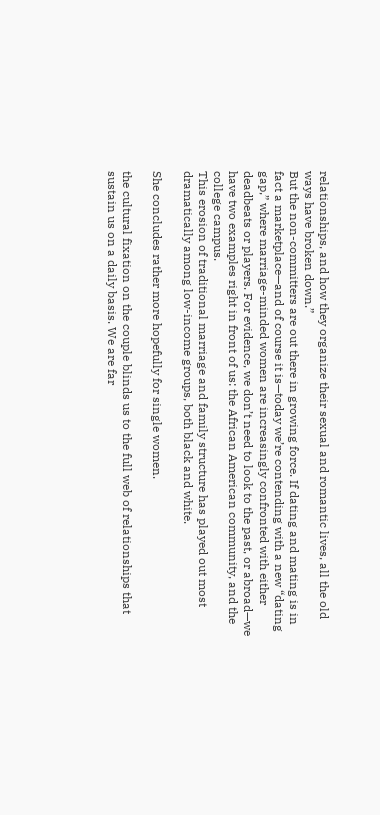relationships, and how they organize their sexual and romantic lives, all the old ways have broken down.”
But the non-committers are out there in growing force. If dating and mating is in fact a marketplace—and of course it is—today we’re contending with a new “dating gap,” where marriage-minded women are increasingly confronted with either deadbeats or players. For evidence, we don’t need to look to the past, or abroad—we have two examples right in front of us: the African American community, and the college campus.
This erosion of traditional marriage and family structure has played out most dramatically among low-income groups, both black and white.

She concludes rather more hopefully for single women.

the cultural fixation on the couple blinds us to the full web of relationships that sustain us on a daily basis. We are far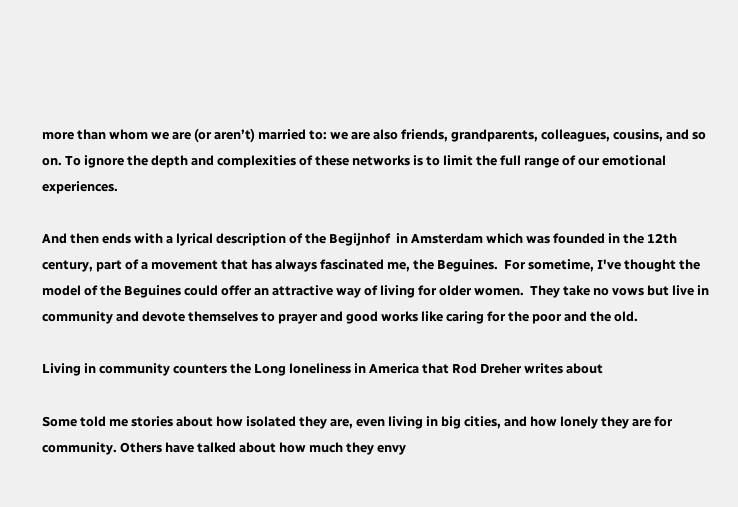more than whom we are (or aren’t) married to: we are also friends, grandparents, colleagues, cousins, and so on. To ignore the depth and complexities of these networks is to limit the full range of our emotional experiences.

And then ends with a lyrical description of the Begijnhof  in Amsterdam which was founded in the 12th century, part of a movement that has always fascinated me, the Beguines.  For sometime, I've thought the model of the Beguines could offer an attractive way of living for older women.  They take no vows but live in community and devote themselves to prayer and good works like caring for the poor and the old.

Living in community counters the Long loneliness in America that Rod Dreher writes about

Some told me stories about how isolated they are, even living in big cities, and how lonely they are for community. Others have talked about how much they envy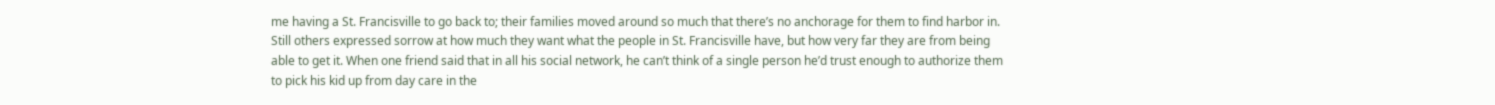me having a St. Francisville to go back to; their families moved around so much that there’s no anchorage for them to find harbor in. Still others expressed sorrow at how much they want what the people in St. Francisville have, but how very far they are from being able to get it. When one friend said that in all his social network, he can’t think of a single person he’d trust enough to authorize them to pick his kid up from day care in the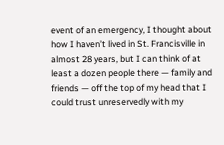event of an emergency, I thought about how I haven’t lived in St. Francisville in almost 28 years, but I can think of at least a dozen people there — family and friends — off the top of my head that I could trust unreservedly with my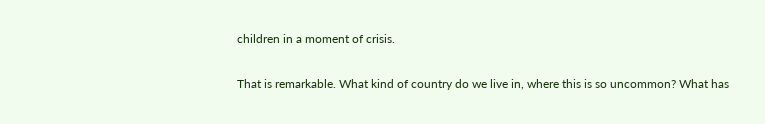children in a moment of crisis.

That is remarkable. What kind of country do we live in, where this is so uncommon? What has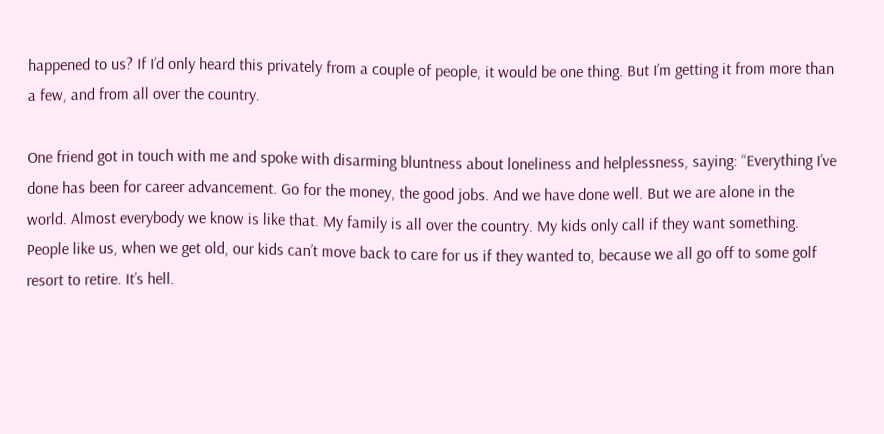happened to us? If I’d only heard this privately from a couple of people, it would be one thing. But I’m getting it from more than a few, and from all over the country.

One friend got in touch with me and spoke with disarming bluntness about loneliness and helplessness, saying: “Everything I’ve done has been for career advancement. Go for the money, the good jobs. And we have done well. But we are alone in the world. Almost everybody we know is like that. My family is all over the country. My kids only call if they want something. People like us, when we get old, our kids can’t move back to care for us if they wanted to, because we all go off to some golf resort to retire. It’s hell.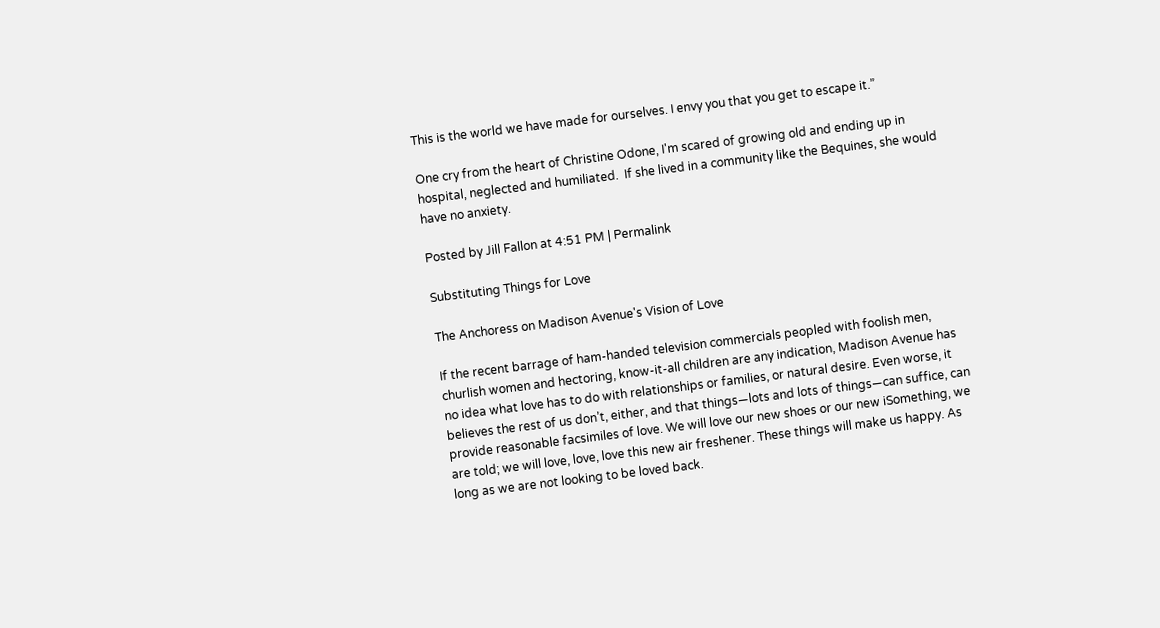This is the world we have made for ourselves. I envy you that you get to escape it.”

One cry from the heart of Christine Odone, I'm scared of growing old and ending up in hospital, neglected and humiliated.  If she lived in a community like the Bequines, she would have no anxiety.

Posted by Jill Fallon at 4:51 PM | Permalink

Substituting Things for Love

The Anchoress on Madison Avenue's Vision of Love

If the recent barrage of ham-handed television commercials peopled with foolish men, churlish women and hectoring, know-it-all children are any indication, Madison Avenue has no idea what love has to do with relationships or families, or natural desire. Even worse, it believes the rest of us don’t, either, and that things—lots and lots of things—can suffice, can provide reasonable facsimiles of love. We will love our new shoes or our new iSomething, we are told; we will love, love, love this new air freshener. These things will make us happy. As long as we are not looking to be loved back.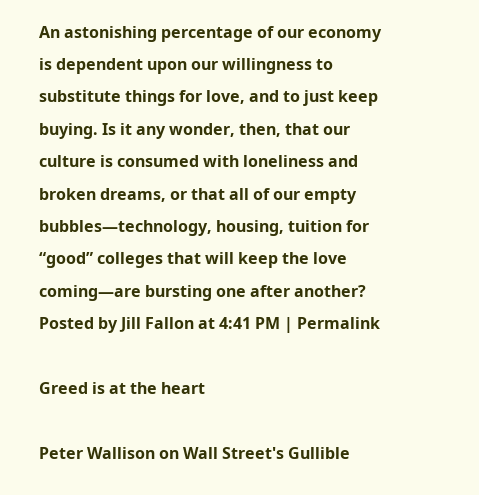An astonishing percentage of our economy is dependent upon our willingness to substitute things for love, and to just keep buying. Is it any wonder, then, that our culture is consumed with loneliness and broken dreams, or that all of our empty bubbles—technology, housing, tuition for “good” colleges that will keep the love coming—are bursting one after another?
Posted by Jill Fallon at 4:41 PM | Permalink

Greed is at the heart

Peter Wallison on Wall Street's Gullible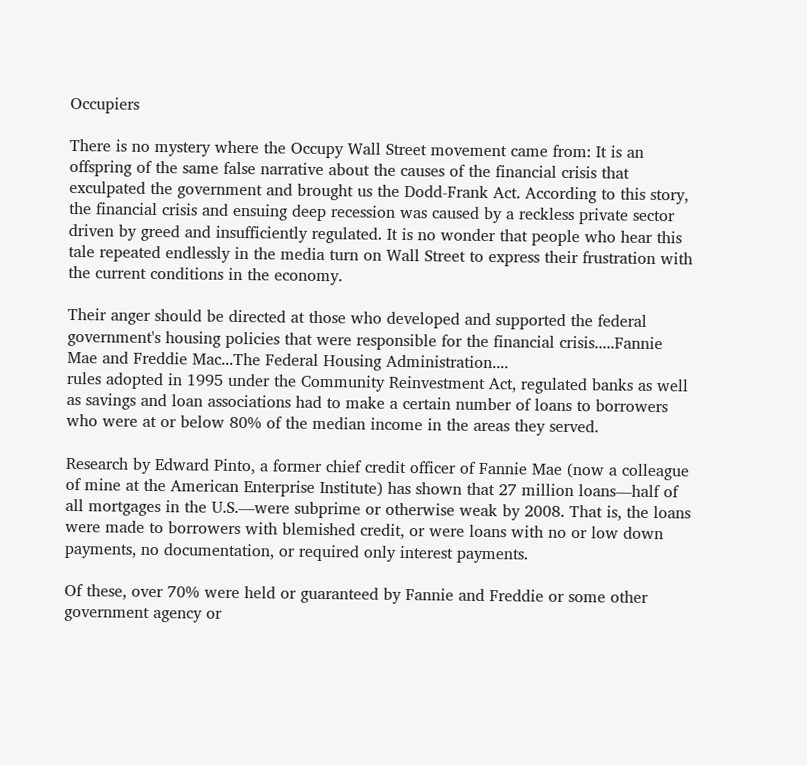Occupiers

There is no mystery where the Occupy Wall Street movement came from: It is an offspring of the same false narrative about the causes of the financial crisis that exculpated the government and brought us the Dodd-Frank Act. According to this story, the financial crisis and ensuing deep recession was caused by a reckless private sector driven by greed and insufficiently regulated. It is no wonder that people who hear this tale repeated endlessly in the media turn on Wall Street to express their frustration with the current conditions in the economy.

Their anger should be directed at those who developed and supported the federal government's housing policies that were responsible for the financial crisis.....Fannie Mae and Freddie Mac...The Federal Housing Administration....
rules adopted in 1995 under the Community Reinvestment Act, regulated banks as well as savings and loan associations had to make a certain number of loans to borrowers who were at or below 80% of the median income in the areas they served.

Research by Edward Pinto, a former chief credit officer of Fannie Mae (now a colleague of mine at the American Enterprise Institute) has shown that 27 million loans—half of all mortgages in the U.S.—were subprime or otherwise weak by 2008. That is, the loans were made to borrowers with blemished credit, or were loans with no or low down payments, no documentation, or required only interest payments.

Of these, over 70% were held or guaranteed by Fannie and Freddie or some other government agency or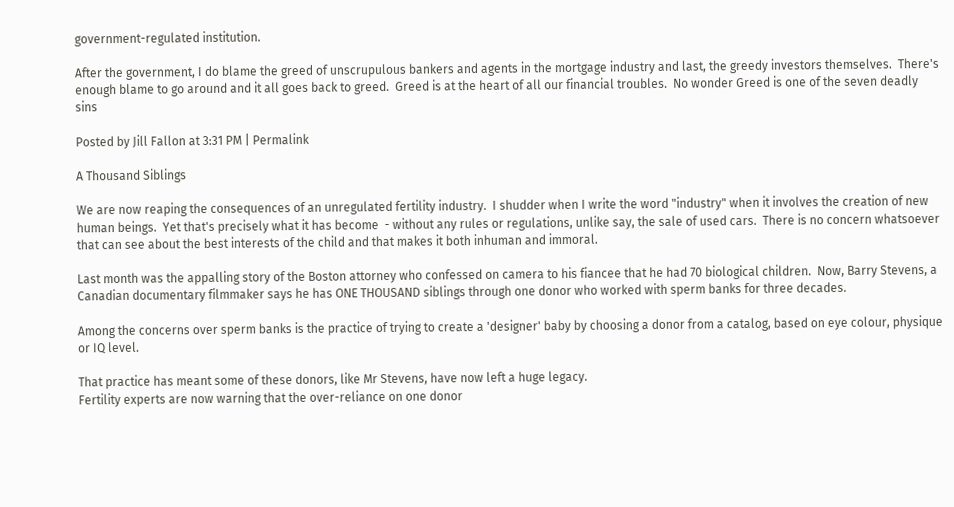government-regulated institution.

After the government, I do blame the greed of unscrupulous bankers and agents in the mortgage industry and last, the greedy investors themselves.  There's enough blame to go around and it all goes back to greed.  Greed is at the heart of all our financial troubles.  No wonder Greed is one of the seven deadly sins

Posted by Jill Fallon at 3:31 PM | Permalink

A Thousand Siblings

We are now reaping the consequences of an unregulated fertility industry.  I shudder when I write the word "industry" when it involves the creation of new human beings.  Yet that's precisely what it has become  - without any rules or regulations, unlike say, the sale of used cars.  There is no concern whatsoever that can see about the best interests of the child and that makes it both inhuman and immoral.

Last month was the appalling story of the Boston attorney who confessed on camera to his fiancee that he had 70 biological children.  Now, Barry Stevens, a Canadian documentary filmmaker says he has ONE THOUSAND siblings through one donor who worked with sperm banks for three decades.

Among the concerns over sperm banks is the practice of trying to create a 'designer' baby by choosing a donor from a catalog, based on eye colour, physique or IQ level.

That practice has meant some of these donors, like Mr Stevens, have now left a huge legacy.
Fertility experts are now warning that the over-reliance on one donor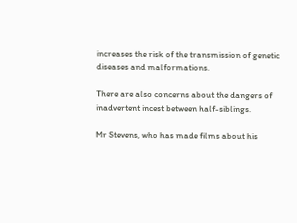increases the risk of the transmission of genetic diseases and malformations.

There are also concerns about the dangers of inadvertent incest between half-siblings.

Mr Stevens, who has made films about his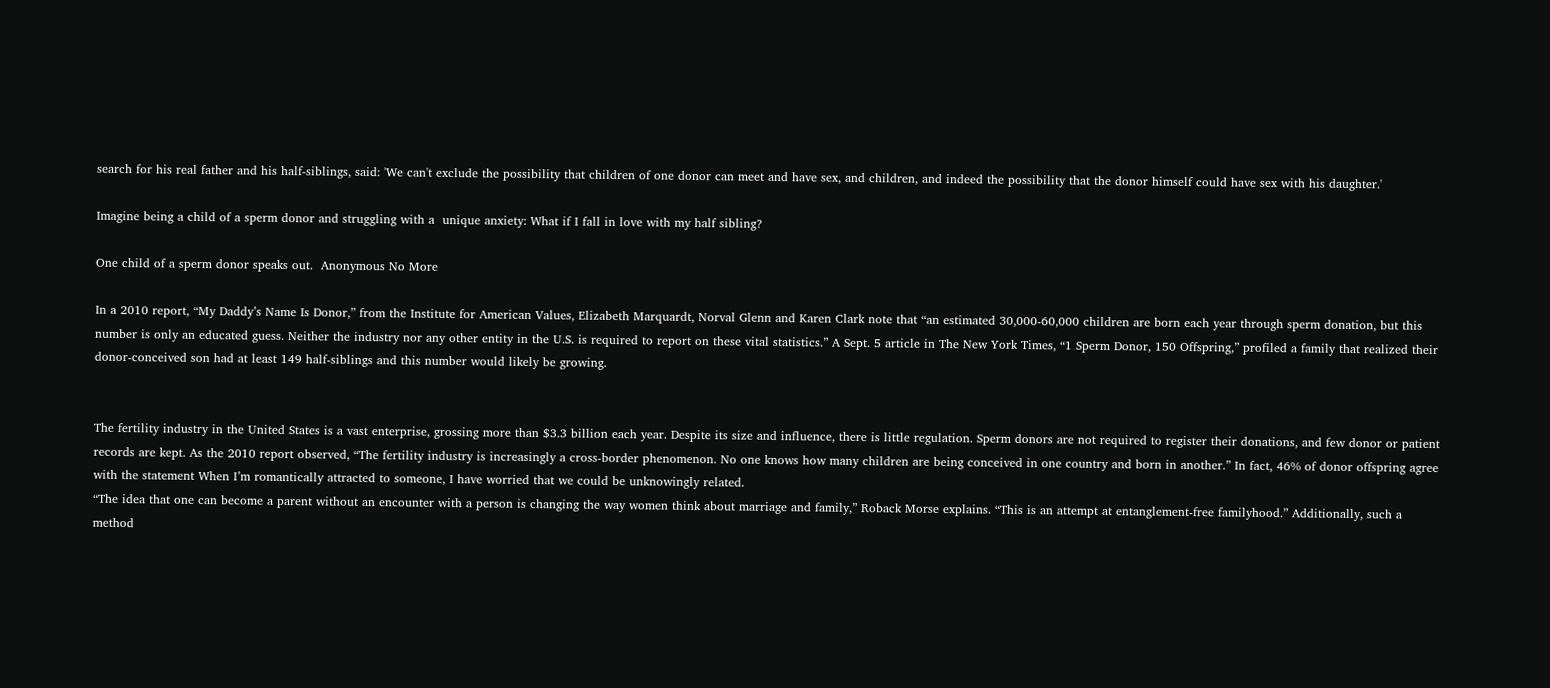search for his real father and his half-siblings, said: 'We can't exclude the possibility that children of one donor can meet and have sex, and children, and indeed the possibility that the donor himself could have sex with his daughter.'

Imagine being a child of a sperm donor and struggling with a  unique anxiety: What if I fall in love with my half sibling?

One child of a sperm donor speaks out.  Anonymous No More

In a 2010 report, “My Daddy’s Name Is Donor,” from the Institute for American Values, Elizabeth Marquardt, Norval Glenn and Karen Clark note that “an estimated 30,000-60,000 children are born each year through sperm donation, but this number is only an educated guess. Neither the industry nor any other entity in the U.S. is required to report on these vital statistics.” A Sept. 5 article in The New York Times, “1 Sperm Donor, 150 Offspring,” profiled a family that realized their donor-conceived son had at least 149 half-siblings and this number would likely be growing.


The fertility industry in the United States is a vast enterprise, grossing more than $3.3 billion each year. Despite its size and influence, there is little regulation. Sperm donors are not required to register their donations, and few donor or patient records are kept. As the 2010 report observed, “The fertility industry is increasingly a cross-border phenomenon. No one knows how many children are being conceived in one country and born in another.” In fact, 46% of donor offspring agree with the statement When I’m romantically attracted to someone, I have worried that we could be unknowingly related.
“The idea that one can become a parent without an encounter with a person is changing the way women think about marriage and family,” Roback Morse explains. “This is an attempt at entanglement-free familyhood.” Additionally, such a method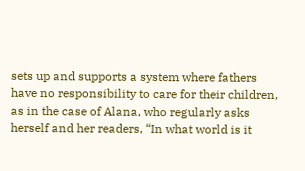sets up and supports a system where fathers have no responsibility to care for their children, as in the case of Alana, who regularly asks herself and her readers, “In what world is it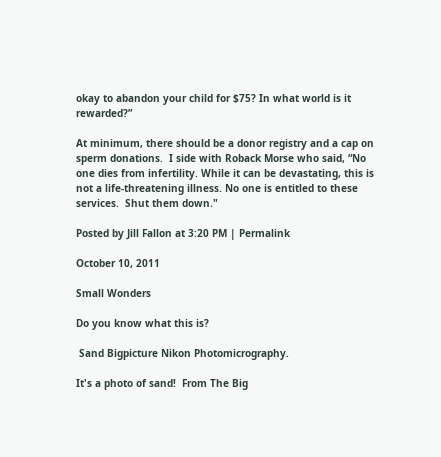okay to abandon your child for $75? In what world is it rewarded?”

At minimum, there should be a donor registry and a cap on sperm donations.  I side with Roback Morse who said, “No one dies from infertility. While it can be devastating, this is not a life-threatening illness. No one is entitled to these services.  Shut them down."

Posted by Jill Fallon at 3:20 PM | Permalink

October 10, 2011

Small Wonders

Do you know what this is?

 Sand Bigpicture Nikon Photomicrography.

It's a photo of sand!  From The Big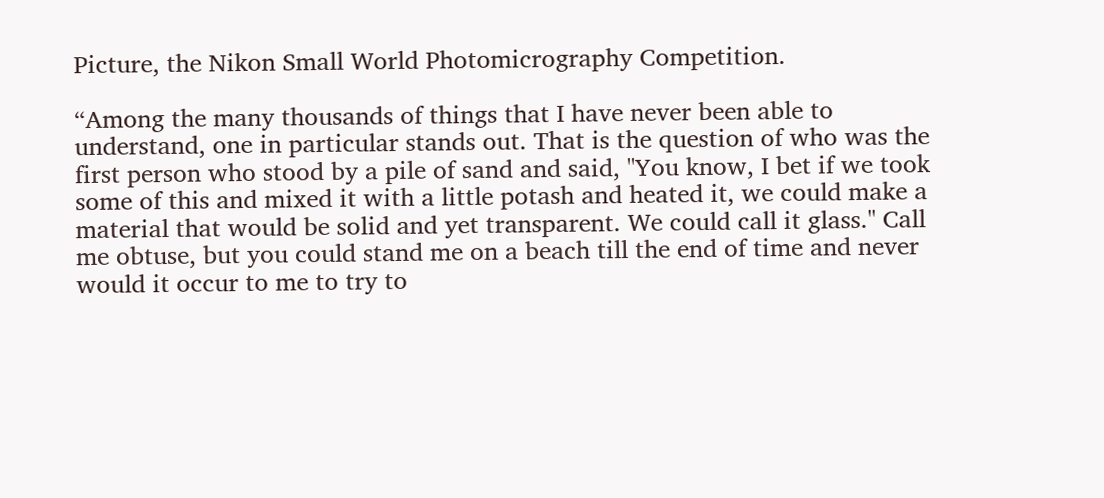Picture, the Nikon Small World Photomicrography Competition.

“Among the many thousands of things that I have never been able to understand, one in particular stands out. That is the question of who was the first person who stood by a pile of sand and said, "You know, I bet if we took some of this and mixed it with a little potash and heated it, we could make a material that would be solid and yet transparent. We could call it glass." Call me obtuse, but you could stand me on a beach till the end of time and never would it occur to me to try to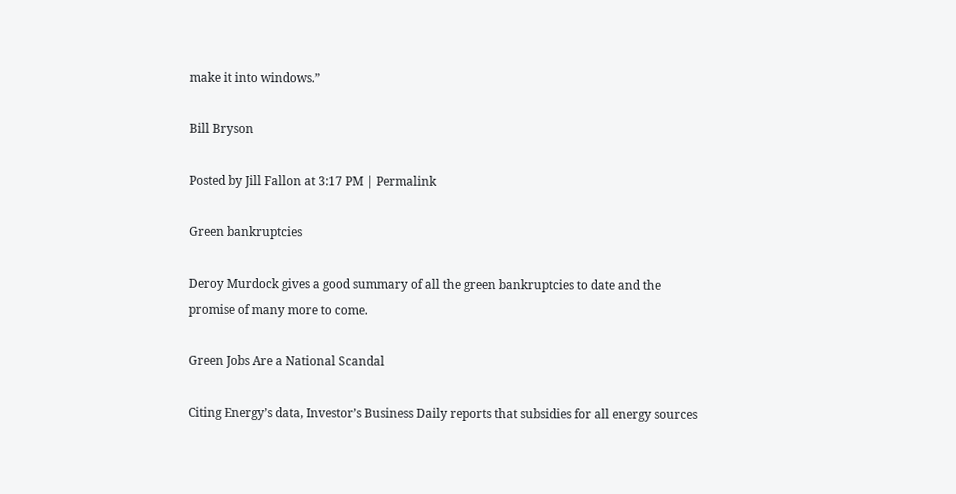make it into windows.”

Bill Bryson

Posted by Jill Fallon at 3:17 PM | Permalink

Green bankruptcies

Deroy Murdock gives a good summary of all the green bankruptcies to date and the promise of many more to come.

Green Jobs Are a National Scandal

Citing Energy’s data, Investor’s Business Daily reports that subsidies for all energy sources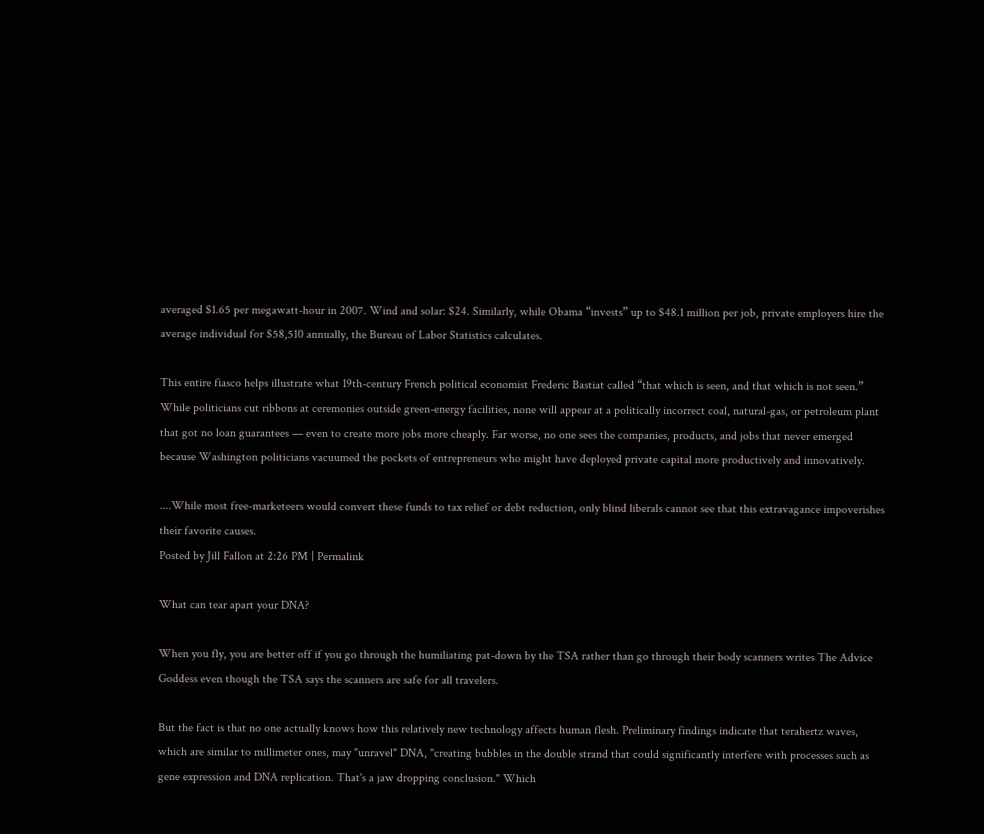averaged $1.65 per megawatt-hour in 2007. Wind and solar: $24. Similarly, while Obama “invests” up to $48.1 million per job, private employers hire the average individual for $58,510 annually, the Bureau of Labor Statistics calculates.

This entire fiasco helps illustrate what 19th-century French political economist Frederic Bastiat called “that which is seen, and that which is not seen.” While politicians cut ribbons at ceremonies outside green-energy facilities, none will appear at a politically incorrect coal, natural-gas, or petroleum plant that got no loan guarantees — even to create more jobs more cheaply. Far worse, no one sees the companies, products, and jobs that never emerged because Washington politicians vacuumed the pockets of entrepreneurs who might have deployed private capital more productively and innovatively.

....While most free-marketeers would convert these funds to tax relief or debt reduction, only blind liberals cannot see that this extravagance impoverishes their favorite causes.
Posted by Jill Fallon at 2:26 PM | Permalink

What can tear apart your DNA?

When you fly, you are better off if you go through the humiliating pat-down by the TSA rather than go through their body scanners writes The Advice Goddess even though the TSA says the scanners are safe for all travelers.

But the fact is that no one actually knows how this relatively new technology affects human flesh. Preliminary findings indicate that terahertz waves, which are similar to millimeter ones, may "unravel" DNA, "creating bubbles in the double strand that could significantly interfere with processes such as gene expression and DNA replication. That's a jaw dropping conclusion." Which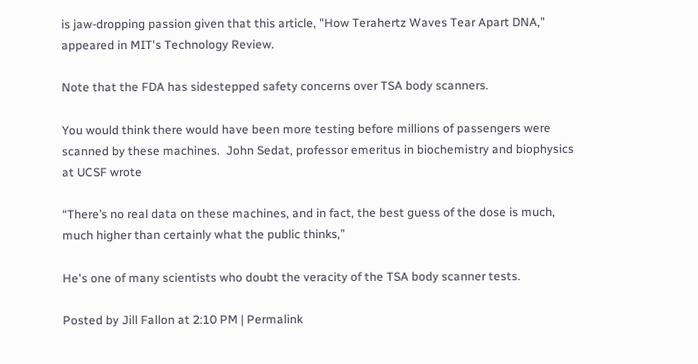is jaw-dropping passion given that this article, "How Terahertz Waves Tear Apart DNA," appeared in MIT's Technology Review.

Note that the FDA has sidestepped safety concerns over TSA body scanners.

You would think there would have been more testing before millions of passengers were scanned by these machines.  John Sedat, professor emeritus in biochemistry and biophysics at UCSF wrote

“There’s no real data on these machines, and in fact, the best guess of the dose is much, much higher than certainly what the public thinks,”

He's one of many scientists who doubt the veracity of the TSA body scanner tests.

Posted by Jill Fallon at 2:10 PM | Permalink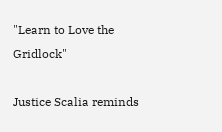"Learn to Love the Gridlock"

Justice Scalia reminds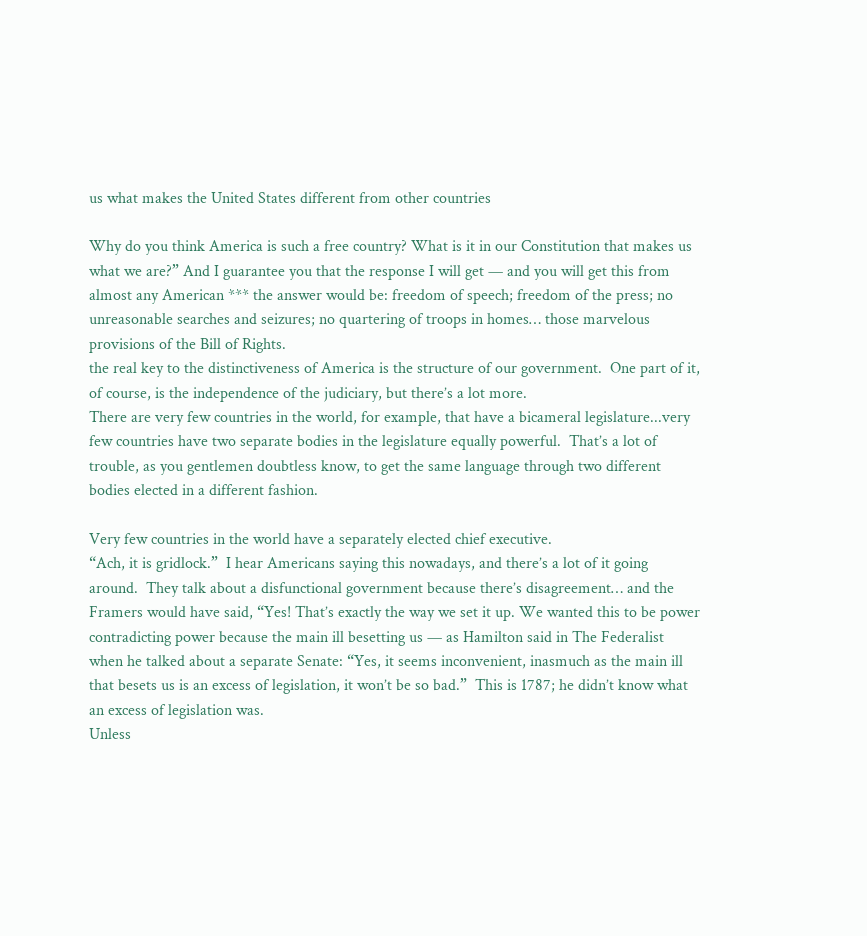us what makes the United States different from other countries

Why do you think America is such a free country? What is it in our Constitution that makes us what we are?” And I guarantee you that the response I will get — and you will get this from almost any American *** the answer would be: freedom of speech; freedom of the press; no unreasonable searches and seizures; no quartering of troops in homes… those marvelous provisions of the Bill of Rights.
the real key to the distinctiveness of America is the structure of our government.  One part of it, of course, is the independence of the judiciary, but there’s a lot more.
There are very few countries in the world, for example, that have a bicameral legislature...very few countries have two separate bodies in the legislature equally powerful.  That’s a lot of trouble, as you gentlemen doubtless know, to get the same language through two different bodies elected in a different fashion.

Very few countries in the world have a separately elected chief executive.
“Ach, it is gridlock.”  I hear Americans saying this nowadays, and there’s a lot of it going around.  They talk about a disfunctional government because there’s disagreement… and the Framers would have said, “Yes! That’s exactly the way we set it up. We wanted this to be power contradicting power because the main ill besetting us — as Hamilton said in The Federalist when he talked about a separate Senate: “Yes, it seems inconvenient, inasmuch as the main ill that besets us is an excess of legislation, it won’t be so bad.”  This is 1787; he didn’t know what an excess of legislation was.
Unless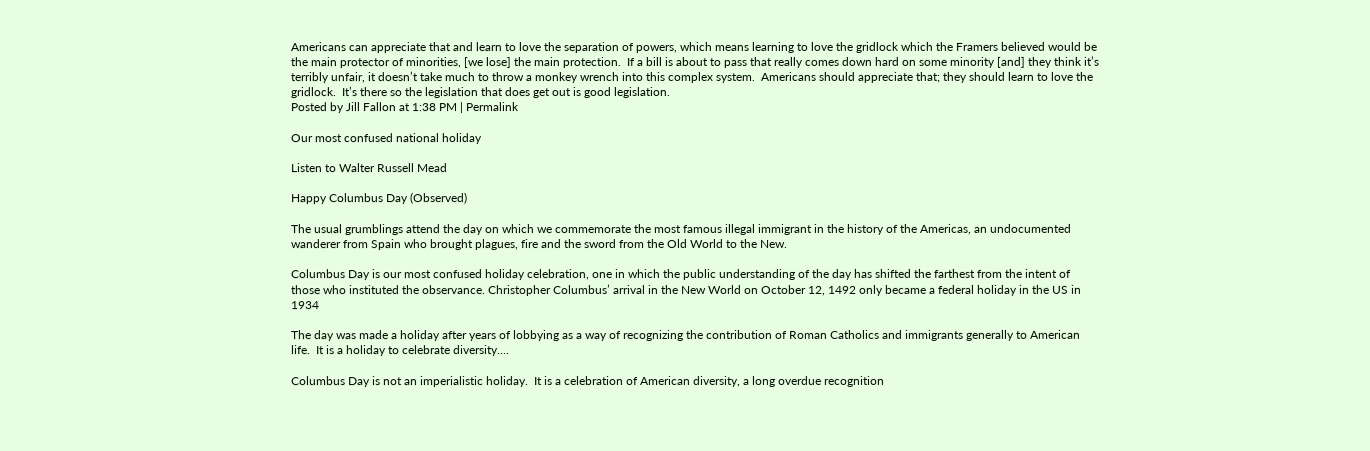Americans can appreciate that and learn to love the separation of powers, which means learning to love the gridlock which the Framers believed would be the main protector of minorities, [we lose] the main protection.  If a bill is about to pass that really comes down hard on some minority [and] they think it’s terribly unfair, it doesn’t take much to throw a monkey wrench into this complex system.  Americans should appreciate that; they should learn to love the gridlock.  It’s there so the legislation that does get out is good legislation.
Posted by Jill Fallon at 1:38 PM | Permalink

Our most confused national holiday

Listen to Walter Russell Mead

Happy Columbus Day (Observed)

The usual grumblings attend the day on which we commemorate the most famous illegal immigrant in the history of the Americas, an undocumented wanderer from Spain who brought plagues, fire and the sword from the Old World to the New.

Columbus Day is our most confused holiday celebration, one in which the public understanding of the day has shifted the farthest from the intent of those who instituted the observance. Christopher Columbus’ arrival in the New World on October 12, 1492 only became a federal holiday in the US in 1934

The day was made a holiday after years of lobbying as a way of recognizing the contribution of Roman Catholics and immigrants generally to American life.  It is a holiday to celebrate diversity....

Columbus Day is not an imperialistic holiday.  It is a celebration of American diversity, a long overdue recognition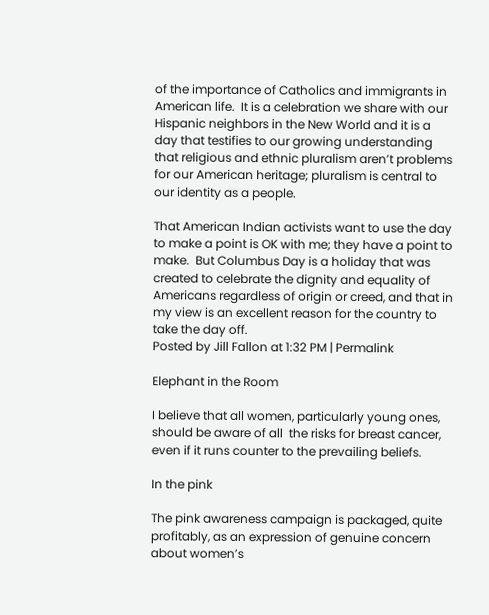of the importance of Catholics and immigrants in American life.  It is a celebration we share with our Hispanic neighbors in the New World and it is a day that testifies to our growing understanding that religious and ethnic pluralism aren’t problems for our American heritage; pluralism is central to our identity as a people.

That American Indian activists want to use the day to make a point is OK with me; they have a point to make.  But Columbus Day is a holiday that was created to celebrate the dignity and equality of Americans regardless of origin or creed, and that in my view is an excellent reason for the country to take the day off.
Posted by Jill Fallon at 1:32 PM | Permalink

Elephant in the Room

I believe that all women, particularly young ones,  should be aware of all  the risks for breast cancer, even if it runs counter to the prevailing beliefs.

In the pink

The pink awareness campaign is packaged, quite profitably, as an expression of genuine concern about women’s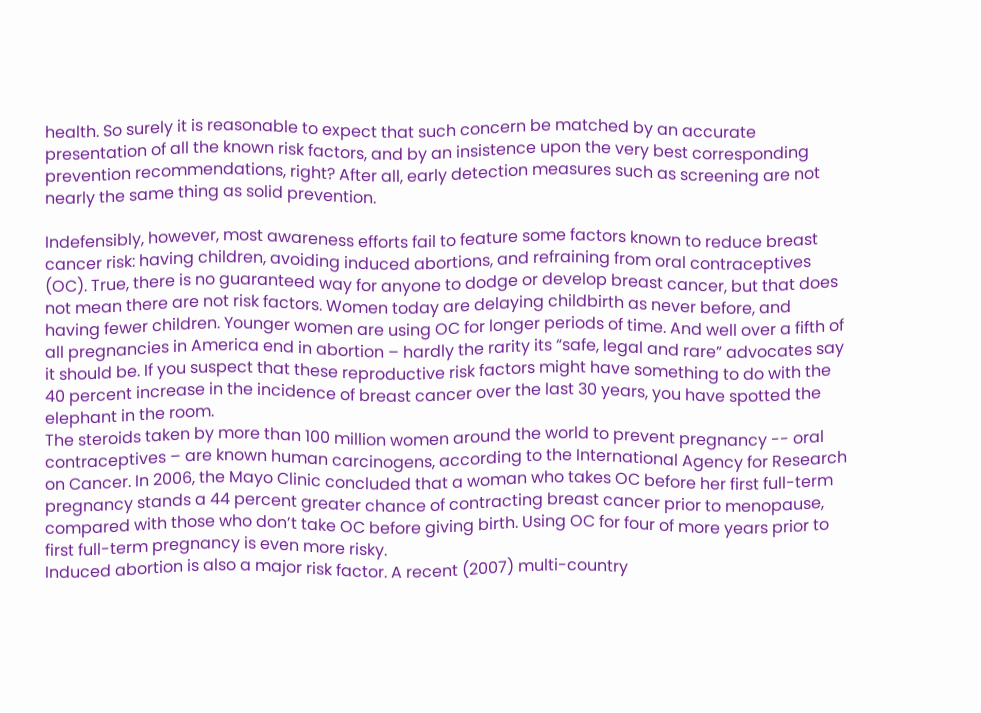health. So surely it is reasonable to expect that such concern be matched by an accurate presentation of all the known risk factors, and by an insistence upon the very best corresponding prevention recommendations, right? After all, early detection measures such as screening are not nearly the same thing as solid prevention.

Indefensibly, however, most awareness efforts fail to feature some factors known to reduce breast cancer risk: having children, avoiding induced abortions, and refraining from oral contraceptives (OC). True, there is no guaranteed way for anyone to dodge or develop breast cancer, but that does not mean there are not risk factors. Women today are delaying childbirth as never before, and having fewer children. Younger women are using OC for longer periods of time. And well over a fifth of all pregnancies in America end in abortion – hardly the rarity its “safe, legal and rare” advocates say it should be. If you suspect that these reproductive risk factors might have something to do with the 40 percent increase in the incidence of breast cancer over the last 30 years, you have spotted the elephant in the room.
The steroids taken by more than 100 million women around the world to prevent pregnancy -- oral contraceptives – are known human carcinogens, according to the International Agency for Research on Cancer. In 2006, the Mayo Clinic concluded that a woman who takes OC before her first full-term pregnancy stands a 44 percent greater chance of contracting breast cancer prior to menopause, compared with those who don’t take OC before giving birth. Using OC for four of more years prior to first full-term pregnancy is even more risky.
Induced abortion is also a major risk factor. A recent (2007) multi-country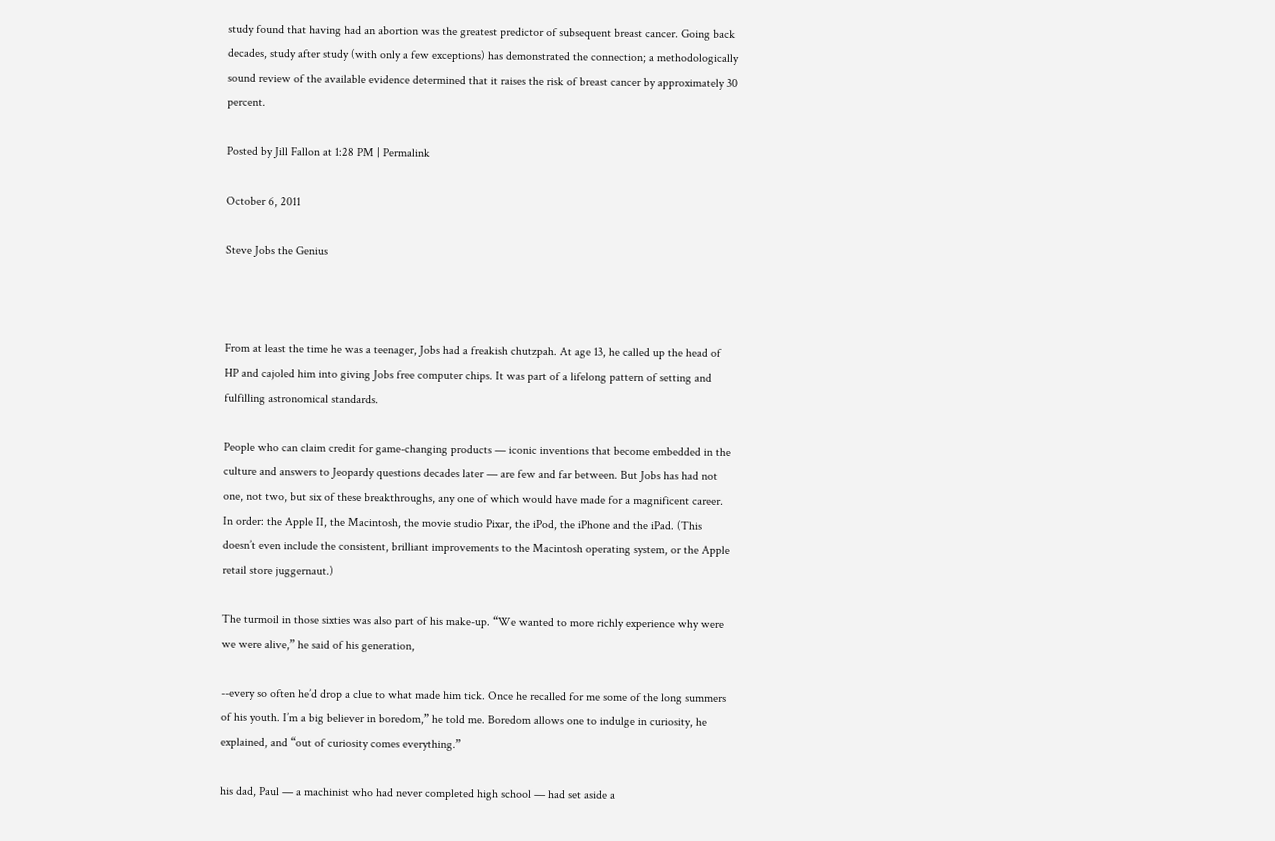study found that having had an abortion was the greatest predictor of subsequent breast cancer. Going back decades, study after study (with only a few exceptions) has demonstrated the connection; a methodologically sound review of the available evidence determined that it raises the risk of breast cancer by approximately 30 percent.

Posted by Jill Fallon at 1:28 PM | Permalink

October 6, 2011

Steve Jobs the Genius



From at least the time he was a teenager, Jobs had a freakish chutzpah. At age 13, he called up the head of HP and cajoled him into giving Jobs free computer chips. It was part of a lifelong pattern of setting and fulfilling astronomical standards.

People who can claim credit for game-changing products — iconic inventions that become embedded in the culture and answers to Jeopardy questions decades later — are few and far between. But Jobs has had not one, not two, but six of these breakthroughs, any one of which would have made for a magnificent career. In order: the Apple II, the Macintosh, the movie studio Pixar, the iPod, the iPhone and the iPad. (This doesn’t even include the consistent, brilliant improvements to the Macintosh operating system, or the Apple retail store juggernaut.)

The turmoil in those sixties was also part of his make-up. “We wanted to more richly experience why were we were alive,” he said of his generation,

--every so often he’d drop a clue to what made him tick. Once he recalled for me some of the long summers of his youth. I’m a big believer in boredom,” he told me. Boredom allows one to indulge in curiosity, he explained, and “out of curiosity comes everything.”

his dad, Paul — a machinist who had never completed high school — had set aside a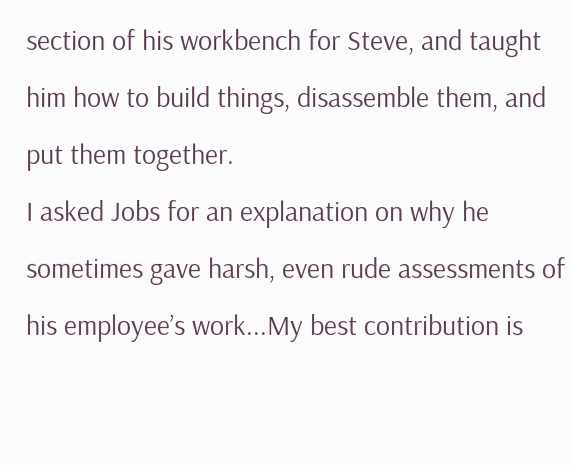section of his workbench for Steve, and taught him how to build things, disassemble them, and put them together.
I asked Jobs for an explanation on why he sometimes gave harsh, even rude assessments of his employee’s work...My best contribution is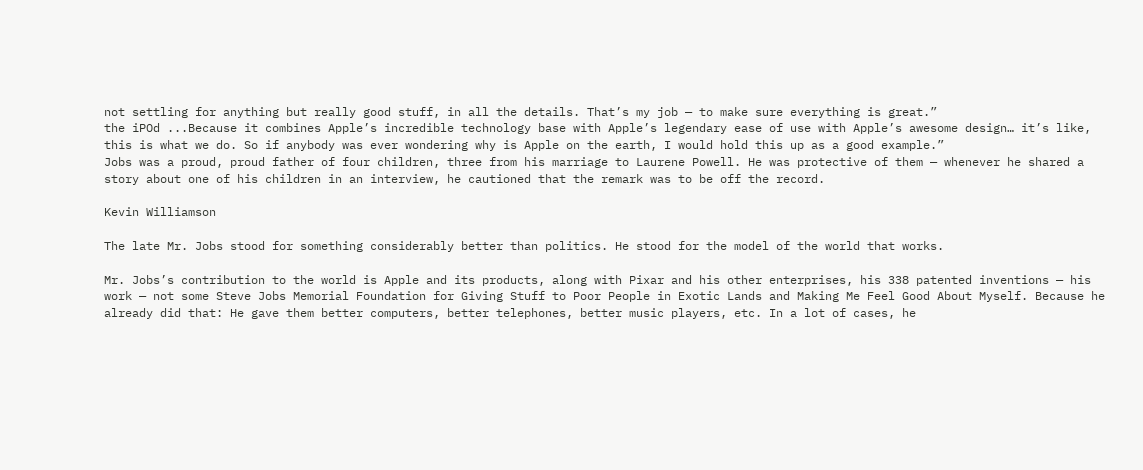not settling for anything but really good stuff, in all the details. That’s my job — to make sure everything is great.”
the iPOd ...Because it combines Apple’s incredible technology base with Apple’s legendary ease of use with Apple’s awesome design… it’s like, this is what we do. So if anybody was ever wondering why is Apple on the earth, I would hold this up as a good example.”
Jobs was a proud, proud father of four children, three from his marriage to Laurene Powell. He was protective of them — whenever he shared a story about one of his children in an interview, he cautioned that the remark was to be off the record.

Kevin Williamson

The late Mr. Jobs stood for something considerably better than politics. He stood for the model of the world that works.

Mr. Jobs’s contribution to the world is Apple and its products, along with Pixar and his other enterprises, his 338 patented inventions — his work — not some Steve Jobs Memorial Foundation for Giving Stuff to Poor People in Exotic Lands and Making Me Feel Good About Myself. Because he already did that: He gave them better computers, better telephones, better music players, etc. In a lot of cases, he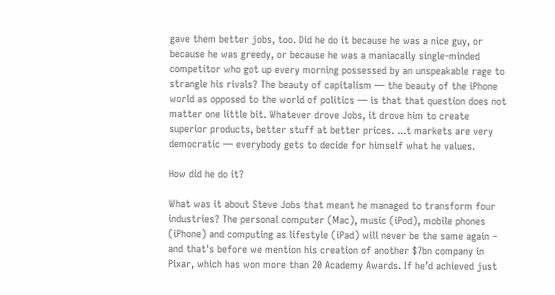gave them better jobs, too. Did he do it because he was a nice guy, or because he was greedy, or because he was a maniacally single-minded competitor who got up every morning possessed by an unspeakable rage to strangle his rivals? The beauty of capitalism — the beauty of the iPhone world as opposed to the world of politics — is that that question does not matter one little bit. Whatever drove Jobs, it drove him to create superior products, better stuff at better prices. ...t markets are very democratic — everybody gets to decide for himself what he values.

How did he do it?

What was it about Steve Jobs that meant he managed to transform four industries? The personal computer (Mac), music (iPod), mobile phones (iPhone) and computing as lifestyle (iPad) will never be the same again – and that's before we mention his creation of another $7bn company in Pixar, which has won more than 20 Academy Awards. If he’d achieved just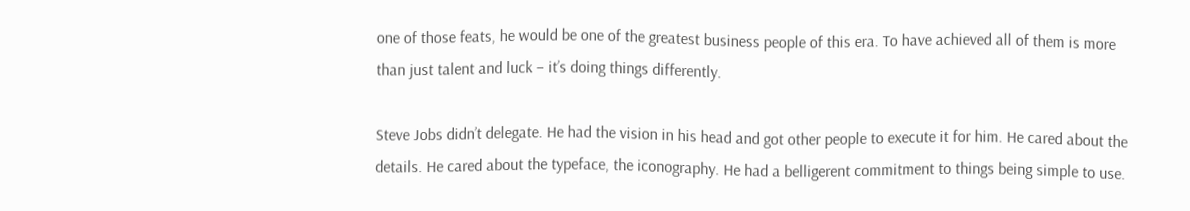one of those feats, he would be one of the greatest business people of this era. To have achieved all of them is more than just talent and luck – it’s doing things differently.

Steve Jobs didn’t delegate. He had the vision in his head and got other people to execute it for him. He cared about the details. He cared about the typeface, the iconography. He had a belligerent commitment to things being simple to use.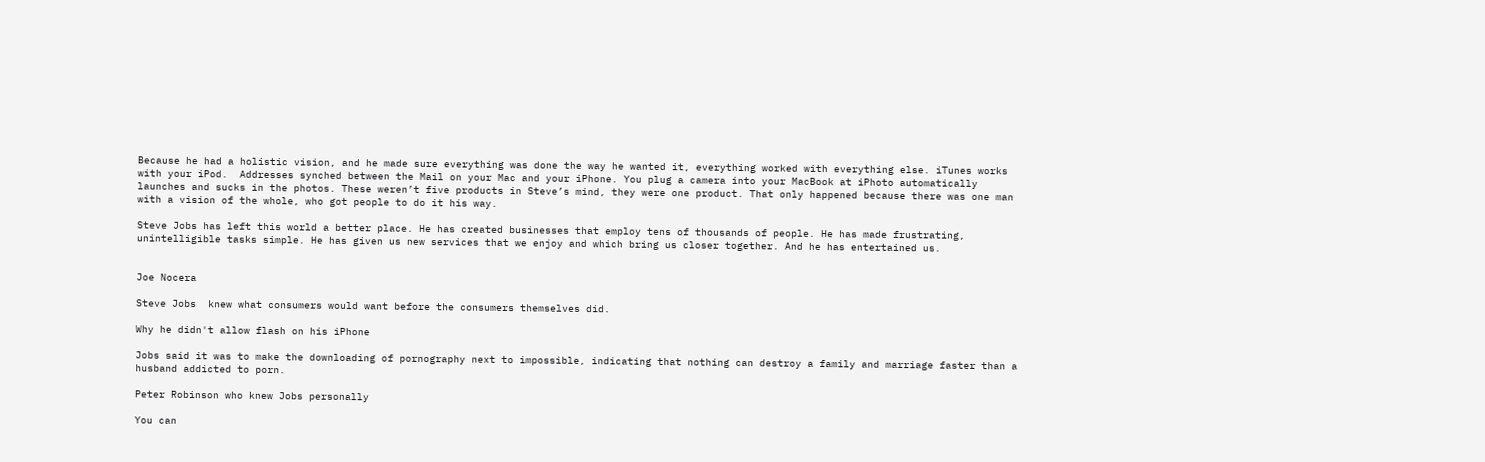Because he had a holistic vision, and he made sure everything was done the way he wanted it, everything worked with everything else. iTunes works with your iPod.  Addresses synched between the Mail on your Mac and your iPhone. You plug a camera into your MacBook at iPhoto automatically launches and sucks in the photos. These weren’t five products in Steve’s mind, they were one product. That only happened because there was one man with a vision of the whole, who got people to do it his way.

Steve Jobs has left this world a better place. He has created businesses that employ tens of thousands of people. He has made frustrating, unintelligible tasks simple. He has given us new services that we enjoy and which bring us closer together. And he has entertained us.


Joe Nocera

Steve Jobs  knew what consumers would want before the consumers themselves did.

Why he didn't allow flash on his iPhone

Jobs said it was to make the downloading of pornography next to impossible, indicating that nothing can destroy a family and marriage faster than a husband addicted to porn.

Peter Robinson who knew Jobs personally

You can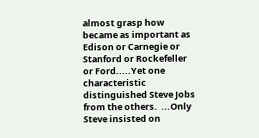almost grasp how became as important as Edison or Carnegie or Stanford or Rockefeller or Ford.....Yet one characteristic distinguished Steve Jobs from the others.  ...Only Steve insisted on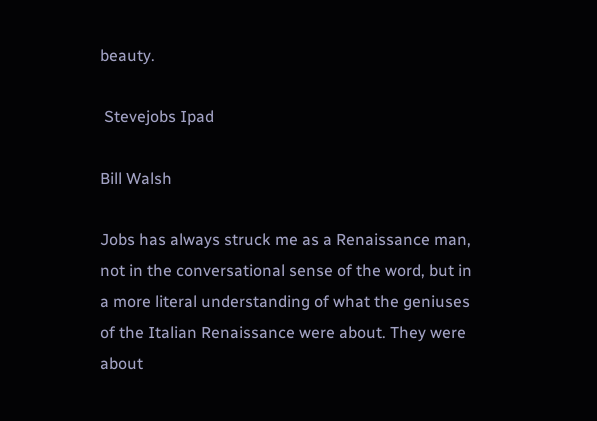beauty.

 Stevejobs Ipad

Bill Walsh

Jobs has always struck me as a Renaissance man, not in the conversational sense of the word, but in a more literal understanding of what the geniuses of the Italian Renaissance were about. They were about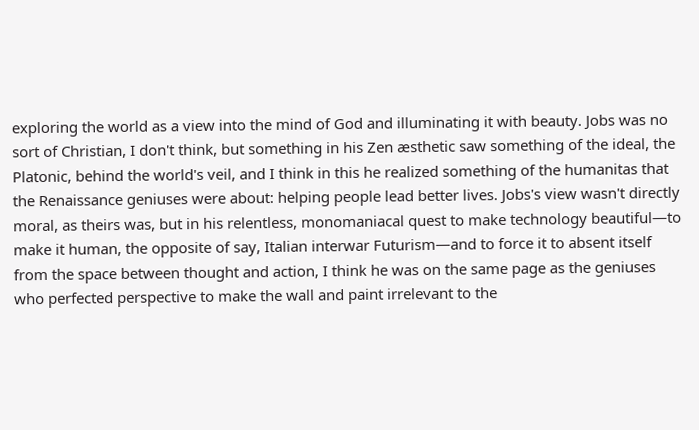exploring the world as a view into the mind of God and illuminating it with beauty. Jobs was no sort of Christian, I don't think, but something in his Zen æsthetic saw something of the ideal, the Platonic, behind the world's veil, and I think in this he realized something of the humanitas that the Renaissance geniuses were about: helping people lead better lives. Jobs's view wasn't directly moral, as theirs was, but in his relentless, monomaniacal quest to make technology beautiful—to make it human, the opposite of say, Italian interwar Futurism—and to force it to absent itself from the space between thought and action, I think he was on the same page as the geniuses who perfected perspective to make the wall and paint irrelevant to the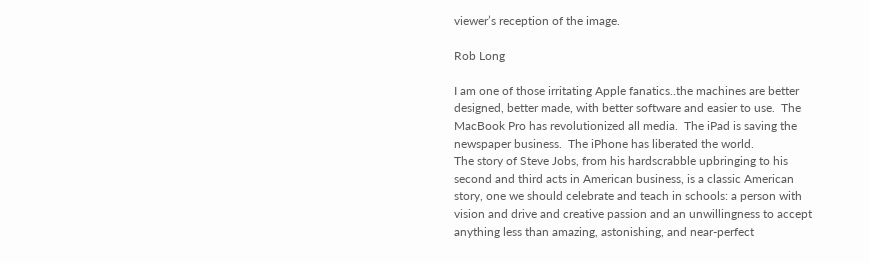viewer’s reception of the image.

Rob Long

I am one of those irritating Apple fanatics..the machines are better designed, better made, with better software and easier to use.  The MacBook Pro has revolutionized all media.  The iPad is saving the newspaper business.  The iPhone has liberated the world.
The story of Steve Jobs, from his hardscrabble upbringing to his second and third acts in American business, is a classic American story, one we should celebrate and teach in schools: a person with vision and drive and creative passion and an unwillingness to accept anything less than amazing, astonishing, and near-perfect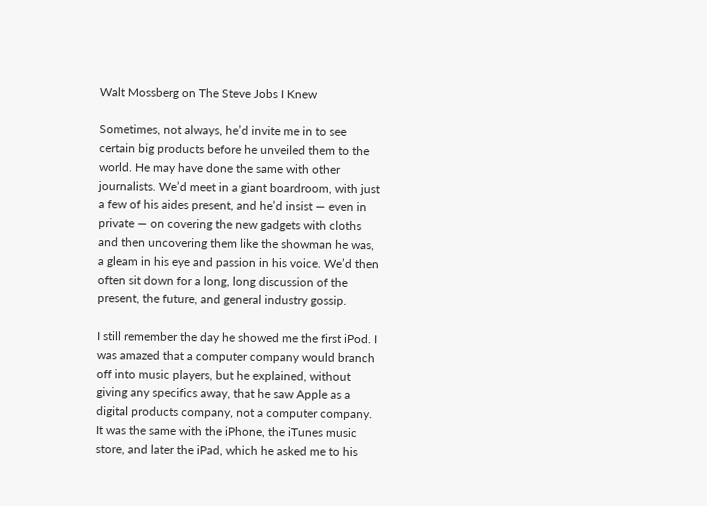Walt Mossberg on The Steve Jobs I Knew

Sometimes, not always, he’d invite me in to see certain big products before he unveiled them to the world. He may have done the same with other journalists. We’d meet in a giant boardroom, with just a few of his aides present, and he’d insist — even in private — on covering the new gadgets with cloths and then uncovering them like the showman he was, a gleam in his eye and passion in his voice. We’d then often sit down for a long, long discussion of the present, the future, and general industry gossip.

I still remember the day he showed me the first iPod. I was amazed that a computer company would branch off into music players, but he explained, without giving any specifics away, that he saw Apple as a digital products company, not a computer company. It was the same with the iPhone, the iTunes music store, and later the iPad, which he asked me to his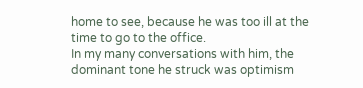home to see, because he was too ill at the time to go to the office.
In my many conversations with him, the dominant tone he struck was optimism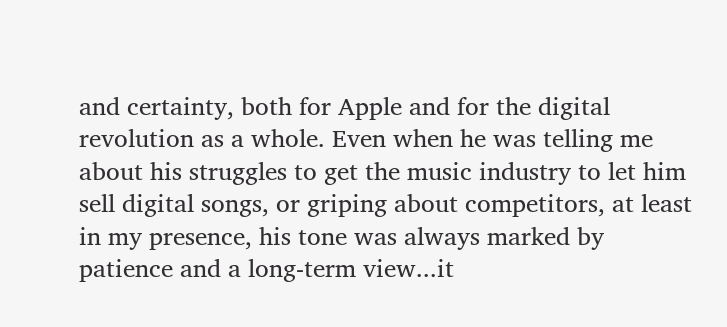and certainty, both for Apple and for the digital revolution as a whole. Even when he was telling me about his struggles to get the music industry to let him sell digital songs, or griping about competitors, at least in my presence, his tone was always marked by patience and a long-term view...it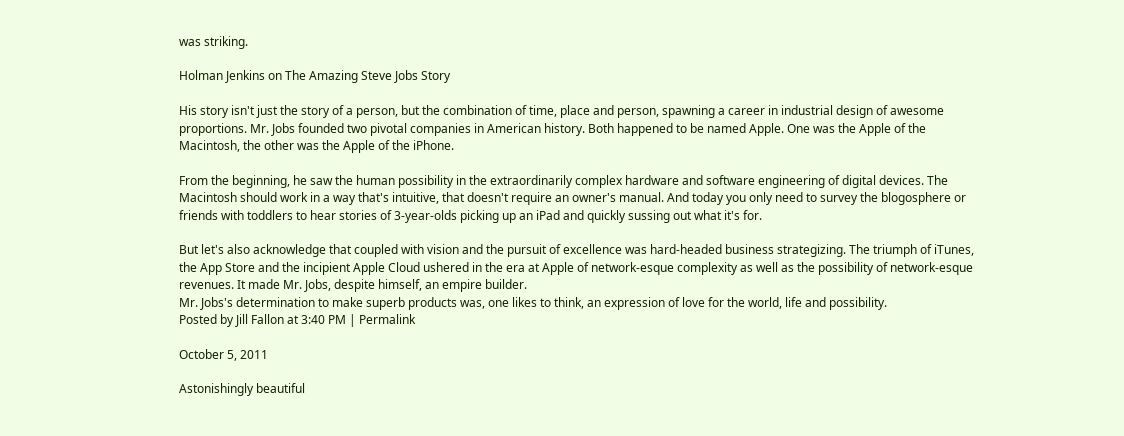was striking.

Holman Jenkins on The Amazing Steve Jobs Story

His story isn't just the story of a person, but the combination of time, place and person, spawning a career in industrial design of awesome proportions. Mr. Jobs founded two pivotal companies in American history. Both happened to be named Apple. One was the Apple of the Macintosh, the other was the Apple of the iPhone.

From the beginning, he saw the human possibility in the extraordinarily complex hardware and software engineering of digital devices. The Macintosh should work in a way that's intuitive, that doesn't require an owner's manual. And today you only need to survey the blogosphere or friends with toddlers to hear stories of 3-year-olds picking up an iPad and quickly sussing out what it's for.

But let's also acknowledge that coupled with vision and the pursuit of excellence was hard-headed business strategizing. The triumph of iTunes, the App Store and the incipient Apple Cloud ushered in the era at Apple of network-esque complexity as well as the possibility of network-esque revenues. It made Mr. Jobs, despite himself, an empire builder.
Mr. Jobs's determination to make superb products was, one likes to think, an expression of love for the world, life and possibility.
Posted by Jill Fallon at 3:40 PM | Permalink

October 5, 2011

Astonishingly beautiful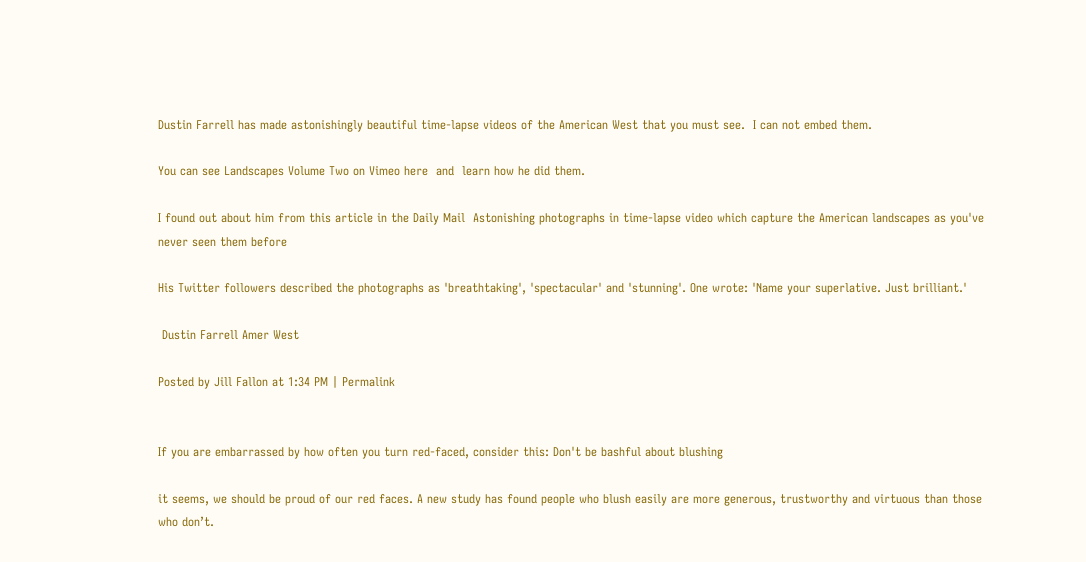Dustin Farrell has made astonishingly beautiful time-lapse videos of the American West that you must see.  I can not embed them.

You can see Landscapes Volume Two on Vimeo here  and  learn how he did them.

I found out about him from this article in the Daily Mail  Astonishing photographs in time-lapse video which capture the American landscapes as you've never seen them before

His Twitter followers described the photographs as 'breathtaking', 'spectacular' and 'stunning'. One wrote: 'Name your superlative. Just brilliant.'

 Dustin Farrell Amer West

Posted by Jill Fallon at 1:34 PM | Permalink


If you are embarrassed by how often you turn red-faced, consider this: Don't be bashful about blushing

it seems, we should be proud of our red faces. A new study has found people who blush easily are more generous, trustworthy and virtuous than those who don’t.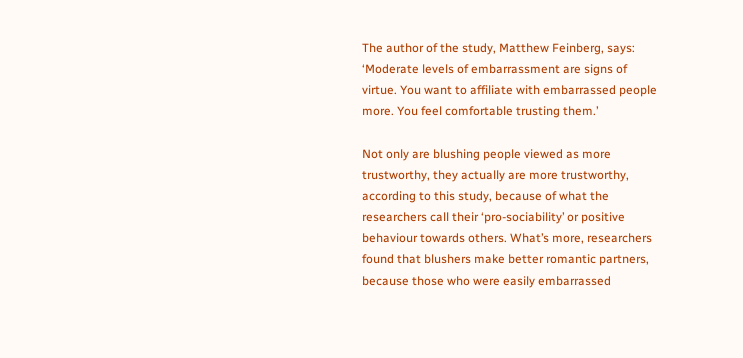The author of the study, Matthew Feinberg, says: ‘Moderate levels of embarrassment are signs of virtue. You want to affiliate with embarrassed people more. You feel comfortable trusting them.’

Not only are blushing people viewed as more trustworthy, they actually are more trustworthy, according to this study, because of what the researchers call their ‘pro-sociability’ or positive behaviour towards others. What’s more, researchers found that blushers make better romantic partners, because those who were easily embarrassed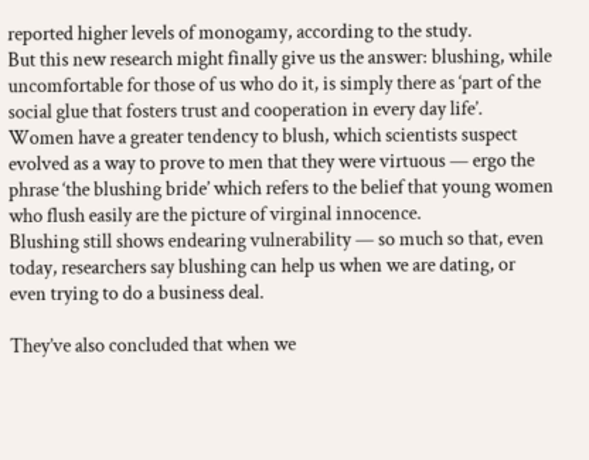reported higher levels of monogamy, according to the study.
But this new research might finally give us the answer: blushing, while uncomfortable for those of us who do it, is simply there as ‘part of the social glue that fosters trust and cooperation in every day life’.
Women have a greater tendency to blush, which scientists suspect evolved as a way to prove to men that they were virtuous — ergo the phrase ‘the blushing bride’ which refers to the belief that young women who flush easily are the picture of virginal innocence.
Blushing still shows endearing vulnerability — so much so that, even today, researchers say blushing can help us when we are dating, or even trying to do a business deal.

They’ve also concluded that when we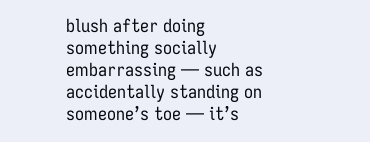blush after doing something socially embarrassing — such as accidentally standing on someone’s toe — it’s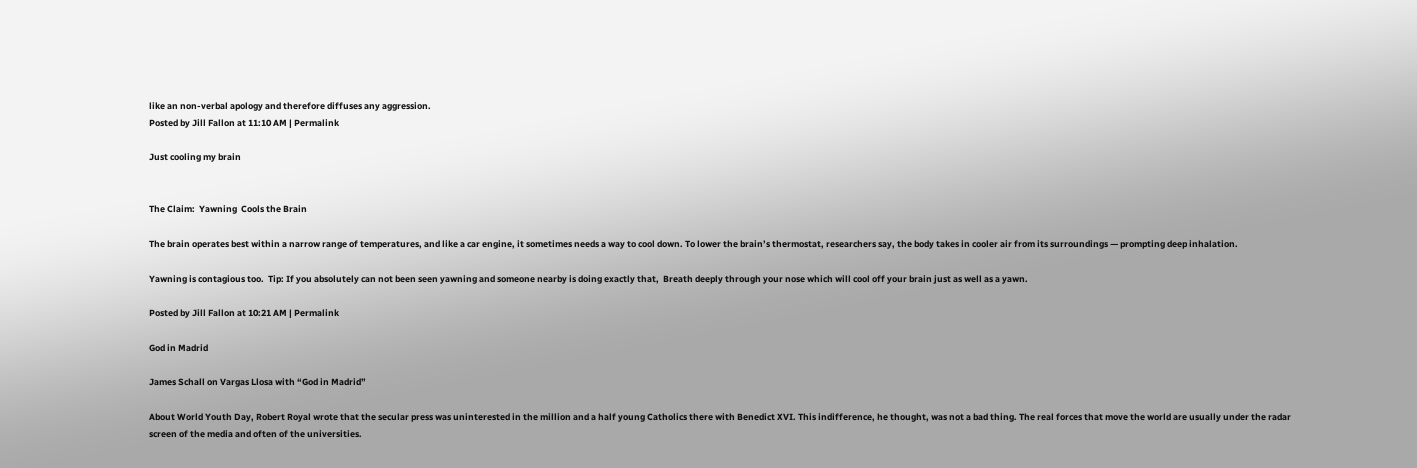like an non-verbal apology and therefore diffuses any aggression.
Posted by Jill Fallon at 11:10 AM | Permalink

Just cooling my brain


The Claim:  Yawning  Cools the Brain

The brain operates best within a narrow range of temperatures, and like a car engine, it sometimes needs a way to cool down. To lower the brain’s thermostat, researchers say, the body takes in cooler air from its surroundings — prompting deep inhalation.

Yawning is contagious too.  Tip: If you absolutely can not been seen yawning and someone nearby is doing exactly that,  Breath deeply through your nose which will cool off your brain just as well as a yawn.

Posted by Jill Fallon at 10:21 AM | Permalink

God in Madrid

James Schall on Vargas Llosa with “God in Madrid”

About World Youth Day, Robert Royal wrote that the secular press was uninterested in the million and a half young Catholics there with Benedict XVI. This indifference, he thought, was not a bad thing. The real forces that move the world are usually under the radar screen of the media and often of the universities.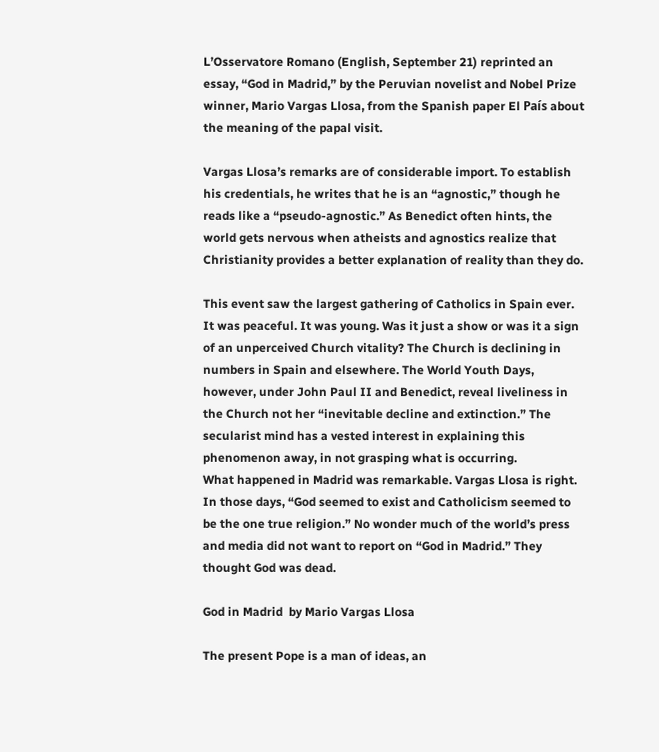L’Osservatore Romano (English, September 21) reprinted an essay, “God in Madrid,” by the Peruvian novelist and Nobel Prize winner, Mario Vargas Llosa, from the Spanish paper El País about the meaning of the papal visit.

Vargas Llosa’s remarks are of considerable import. To establish his credentials, he writes that he is an “agnostic,” though he reads like a “pseudo-agnostic.” As Benedict often hints, the world gets nervous when atheists and agnostics realize that Christianity provides a better explanation of reality than they do.

This event saw the largest gathering of Catholics in Spain ever. It was peaceful. It was young. Was it just a show or was it a sign of an unperceived Church vitality? The Church is declining in numbers in Spain and elsewhere. The World Youth Days, however, under John Paul II and Benedict, reveal liveliness in the Church not her “inevitable decline and extinction.” The secularist mind has a vested interest in explaining this phenomenon away, in not grasping what is occurring.
What happened in Madrid was remarkable. Vargas Llosa is right. In those days, “God seemed to exist and Catholicism seemed to be the one true religion.” No wonder much of the world’s press and media did not want to report on “God in Madrid.” They thought God was dead.

God in Madrid  by Mario Vargas Llosa

The present Pope is a man of ideas, an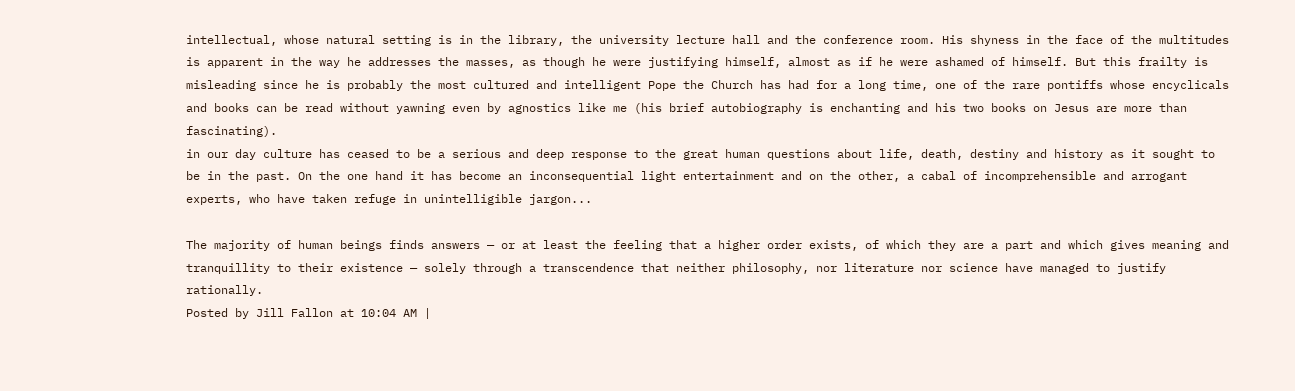intellectual, whose natural setting is in the library, the university lecture hall and the conference room. His shyness in the face of the multitudes is apparent in the way he addresses the masses, as though he were justifying himself, almost as if he were ashamed of himself. But this frailty is misleading since he is probably the most cultured and intelligent Pope the Church has had for a long time, one of the rare pontiffs whose encyclicals and books can be read without yawning even by agnostics like me (his brief autobiography is enchanting and his two books on Jesus are more than fascinating).
in our day culture has ceased to be a serious and deep response to the great human questions about life, death, destiny and history as it sought to be in the past. On the one hand it has become an inconsequential light entertainment and on the other, a cabal of incomprehensible and arrogant experts, who have taken refuge in unintelligible jargon...

The majority of human beings finds answers — or at least the feeling that a higher order exists, of which they are a part and which gives meaning and tranquillity to their existence — solely through a transcendence that neither philosophy, nor literature nor science have managed to justify rationally.
Posted by Jill Fallon at 10:04 AM |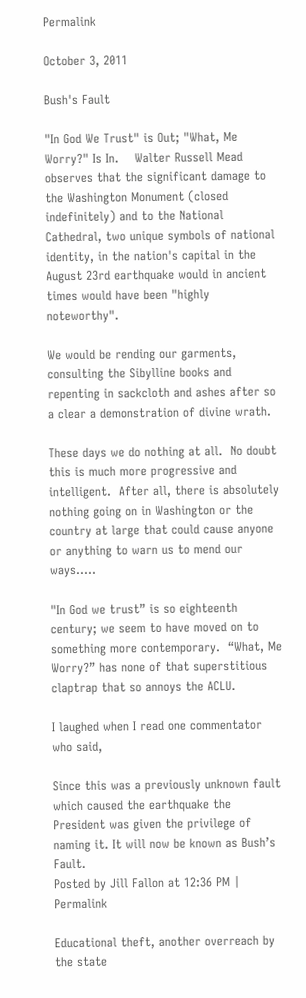Permalink

October 3, 2011

Bush's Fault

"In God We Trust" is Out; "What, Me Worry?" Is In.    Walter Russell Mead observes that the significant damage to the Washington Monument (closed indefinitely) and to the National Cathedral, two unique symbols of national identity, in the nation's capital in the August 23rd earthquake would in ancient times would have been "highly noteworthy".

We would be rending our garments, consulting the Sibylline books and repenting in sackcloth and ashes after so a clear a demonstration of divine wrath.

These days we do nothing at all.  No doubt this is much more progressive and intelligent.  After all, there is absolutely nothing going on in Washington or the country at large that could cause anyone or anything to warn us to mend our ways.....

"In God we trust” is so eighteenth century; we seem to have moved on to something more contemporary.  “What, Me Worry?” has none of that superstitious claptrap that so annoys the ACLU.

I laughed when I read one commentator who said,

Since this was a previously unknown fault which caused the earthquake the President was given the privilege of naming it. It will now be known as Bush’s Fault.
Posted by Jill Fallon at 12:36 PM | Permalink

Educational theft, another overreach by the state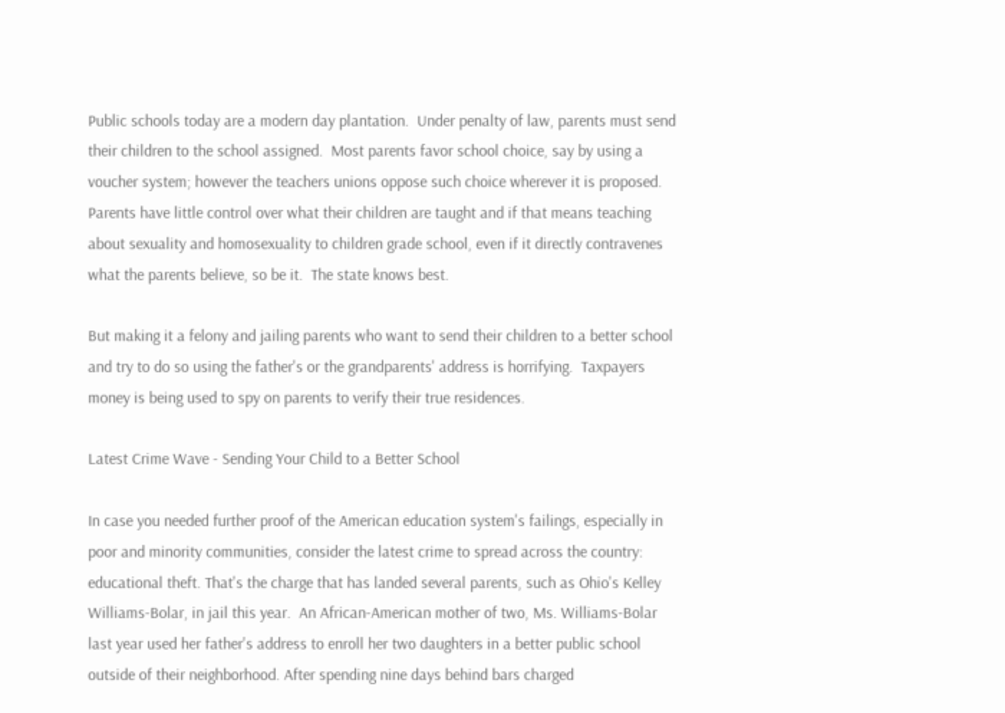Public schools today are a modern day plantation.  Under penalty of law, parents must send their children to the school assigned.  Most parents favor school choice, say by using a voucher system; however the teachers unions oppose such choice wherever it is proposed.  Parents have little control over what their children are taught and if that means teaching about sexuality and homosexuality to children grade school, even if it directly contravenes what the parents believe, so be it.  The state knows best.

But making it a felony and jailing parents who want to send their children to a better school and try to do so using the father's or the grandparents' address is horrifying.  Taxpayers money is being used to spy on parents to verify their true residences.

Latest Crime Wave - Sending Your Child to a Better School

In case you needed further proof of the American education system's failings, especially in poor and minority communities, consider the latest crime to spread across the country: educational theft. That's the charge that has landed several parents, such as Ohio's Kelley Williams-Bolar, in jail this year.  An African-American mother of two, Ms. Williams-Bolar last year used her father's address to enroll her two daughters in a better public school outside of their neighborhood. After spending nine days behind bars charged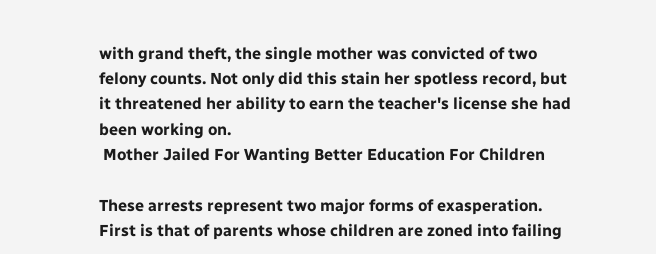with grand theft, the single mother was convicted of two felony counts. Not only did this stain her spotless record, but it threatened her ability to earn the teacher's license she had been working on.
 Mother Jailed For Wanting Better Education For Children

These arrests represent two major forms of exasperation. First is that of parents whose children are zoned into failing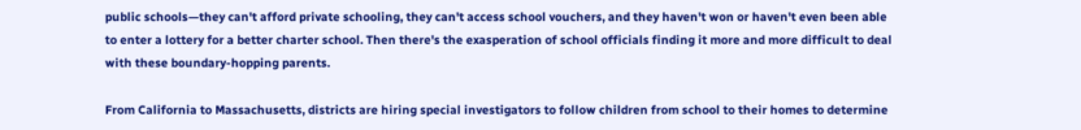public schools—they can't afford private schooling, they can't access school vouchers, and they haven't won or haven't even been able to enter a lottery for a better charter school. Then there's the exasperation of school officials finding it more and more difficult to deal with these boundary-hopping parents.

From California to Massachusetts, districts are hiring special investigators to follow children from school to their homes to determine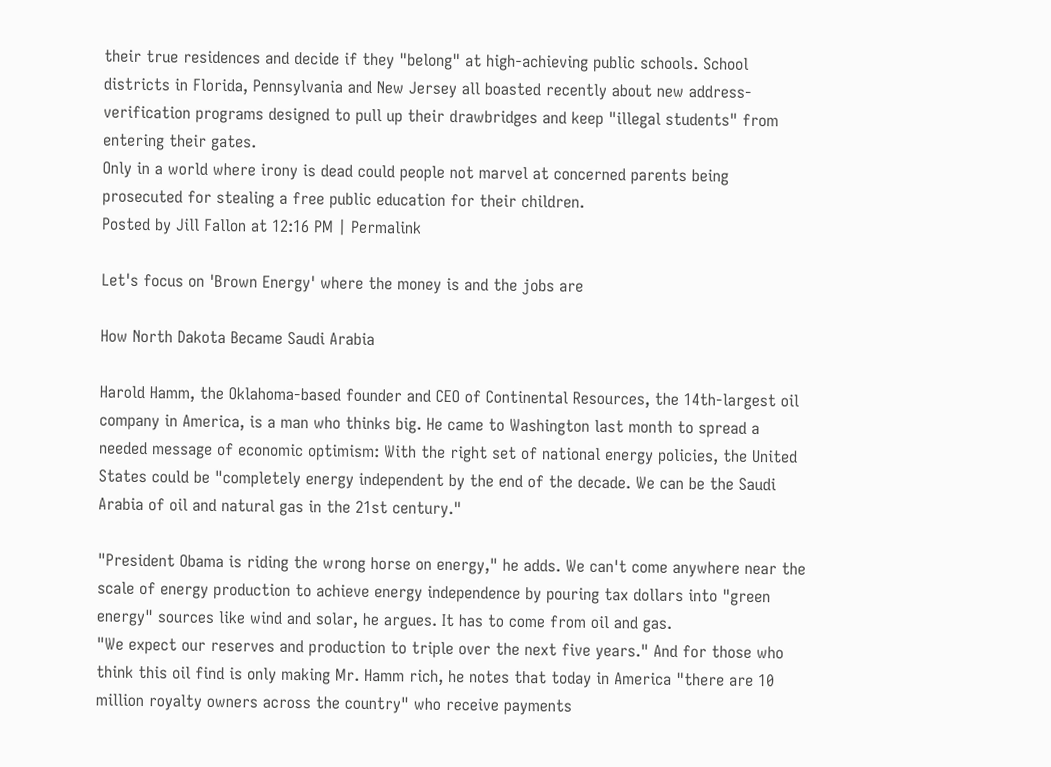their true residences and decide if they "belong" at high-achieving public schools. School districts in Florida, Pennsylvania and New Jersey all boasted recently about new address-verification programs designed to pull up their drawbridges and keep "illegal students" from entering their gates.
Only in a world where irony is dead could people not marvel at concerned parents being prosecuted for stealing a free public education for their children.
Posted by Jill Fallon at 12:16 PM | Permalink

Let's focus on 'Brown Energy' where the money is and the jobs are

How North Dakota Became Saudi Arabia

Harold Hamm, the Oklahoma-based founder and CEO of Continental Resources, the 14th-largest oil company in America, is a man who thinks big. He came to Washington last month to spread a needed message of economic optimism: With the right set of national energy policies, the United States could be "completely energy independent by the end of the decade. We can be the Saudi Arabia of oil and natural gas in the 21st century."

"President Obama is riding the wrong horse on energy," he adds. We can't come anywhere near the scale of energy production to achieve energy independence by pouring tax dollars into "green energy" sources like wind and solar, he argues. It has to come from oil and gas.
"We expect our reserves and production to triple over the next five years." And for those who think this oil find is only making Mr. Hamm rich, he notes that today in America "there are 10 million royalty owners across the country" who receive payments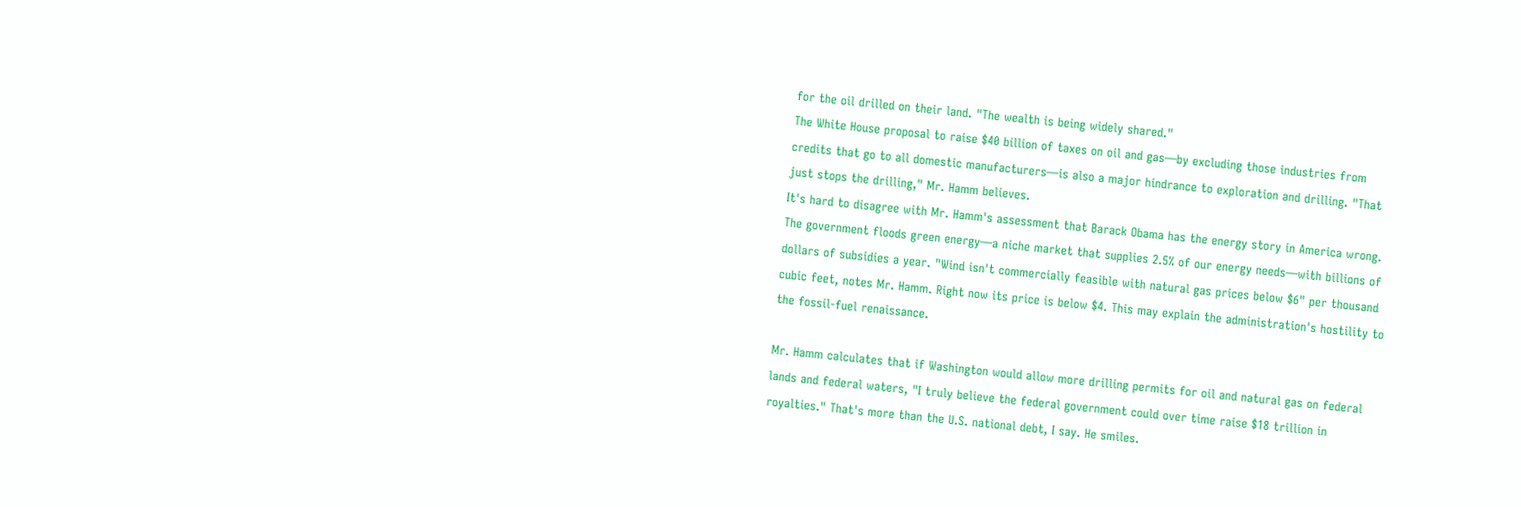for the oil drilled on their land. "The wealth is being widely shared."
The White House proposal to raise $40 billion of taxes on oil and gas—by excluding those industries from credits that go to all domestic manufacturers—is also a major hindrance to exploration and drilling. "That just stops the drilling," Mr. Hamm believes.
It's hard to disagree with Mr. Hamm's assessment that Barack Obama has the energy story in America wrong. The government floods green energy—a niche market that supplies 2.5% of our energy needs—with billions of dollars of subsidies a year. "Wind isn't commercially feasible with natural gas prices below $6" per thousand cubic feet, notes Mr. Hamm. Right now its price is below $4. This may explain the administration's hostility to the fossil-fuel renaissance.

Mr. Hamm calculates that if Washington would allow more drilling permits for oil and natural gas on federal lands and federal waters, "I truly believe the federal government could over time raise $18 trillion in royalties." That's more than the U.S. national debt, I say. He smiles.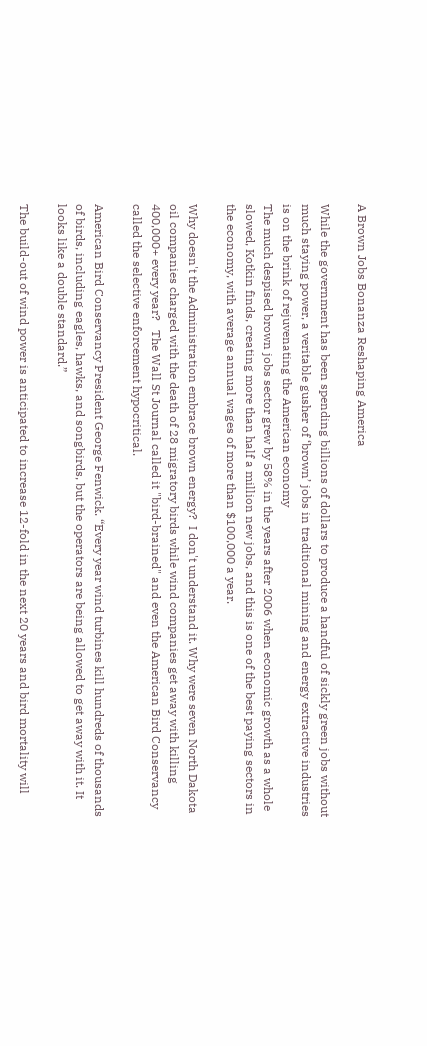A Brown Jobs Bonanza Reshaping America

While the government has been spending billions of dollars to produce a handful of sickly green jobs without much staying power, a veritable gusher of ‘brown’ jobs in traditional mining and energy extractive industries is on the brink of rejuvenating the American economy
The much despised brown jobs sector grew by 58% in the years after 2006 when economic growth as a whole slowed, Kotkin finds, creating more than half a million new jobs, and this is one of the best paying sectors in the economy, with average annual wages of more than $100,000 a year.

Why doesn't the Administration embrace brown energy?  I don't understand it. Why were seven North Dakota oil companies charged with the death of 28 migratory birds while wind companies get away with killing 400,000+ every year?   The Wall St Journal called it "bird-brained" and even the American Bird Conservancy called the selective enforcement hypocritical.

American Bird Conservancy President George Fenwick. “Every year wind turbines kill hundreds of thousands of birds, including eagles, hawks, and songbirds, but the operators are being allowed to get away with it. It looks like a double standard.”

The build-out of wind power is anticipated to increase 12-fold in the next 20 years and bird mortality will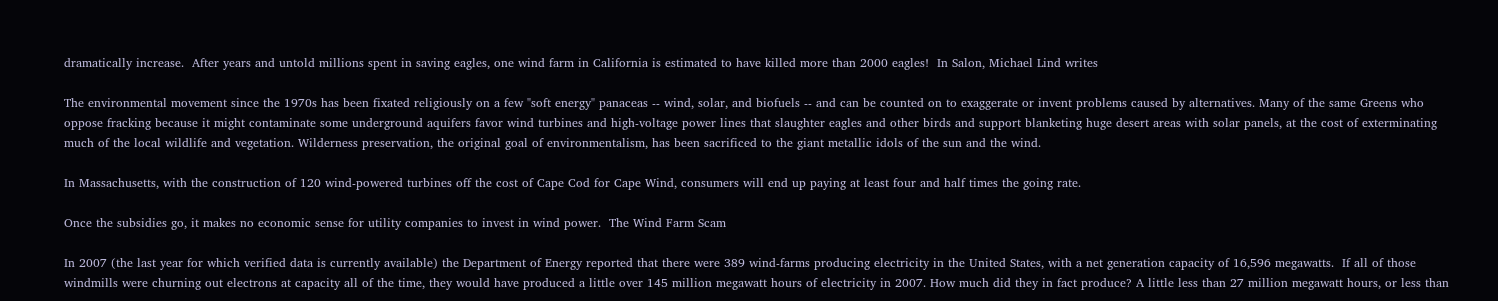dramatically increase.  After years and untold millions spent in saving eagles, one wind farm in California is estimated to have killed more than 2000 eagles!  In Salon, Michael Lind writes

The environmental movement since the 1970s has been fixated religiously on a few "soft energy" panaceas -- wind, solar, and biofuels -- and can be counted on to exaggerate or invent problems caused by alternatives. Many of the same Greens who oppose fracking because it might contaminate some underground aquifers favor wind turbines and high-voltage power lines that slaughter eagles and other birds and support blanketing huge desert areas with solar panels, at the cost of exterminating much of the local wildlife and vegetation. Wilderness preservation, the original goal of environmentalism, has been sacrificed to the giant metallic idols of the sun and the wind.

In Massachusetts, with the construction of 120 wind-powered turbines off the cost of Cape Cod for Cape Wind, consumers will end up paying at least four and half times the going rate.

Once the subsidies go, it makes no economic sense for utility companies to invest in wind power.  The Wind Farm Scam

In 2007 (the last year for which verified data is currently available) the Department of Energy reported that there were 389 wind-farms producing electricity in the United States, with a net generation capacity of 16,596 megawatts.  If all of those windmills were churning out electrons at capacity all of the time, they would have produced a little over 145 million megawatt hours of electricity in 2007. How much did they in fact produce? A little less than 27 million megawatt hours, or less than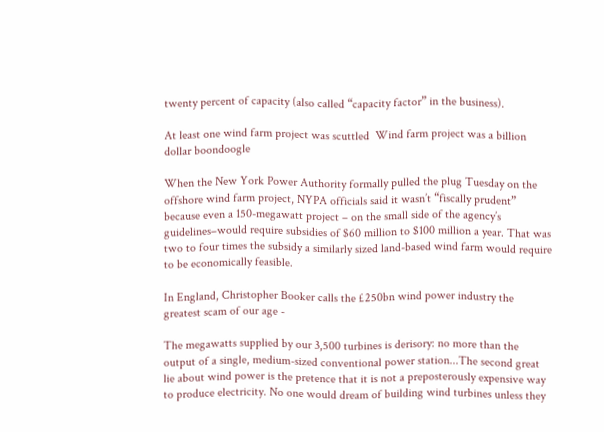twenty percent of capacity (also called “capacity factor” in the business).

At least one wind farm project was scuttled  Wind farm project was a billion dollar boondoogle

When the New York Power Authority formally pulled the plug Tuesday on the offshore wind farm project, NYPA officials said it wasn’t “fiscally prudent” because even a 150-megawatt project – on the small side of the agency’s guidelines–would require subsidies of $60 million to $100 million a year. That was two to four times the subsidy a similarly sized land-based wind farm would require to be economically feasible.

In England, Christopher Booker calls the £250bn wind power industry the greatest scam of our age -

The megawatts supplied by our 3,500 turbines is derisory: no more than the output of a single, medium-sized conventional power station...The second great lie about wind power is the pretence that it is not a preposterously expensive way to produce electricity. No one would dream of building wind turbines unless they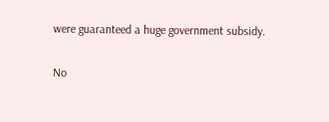were guaranteed a huge government subsidy.

No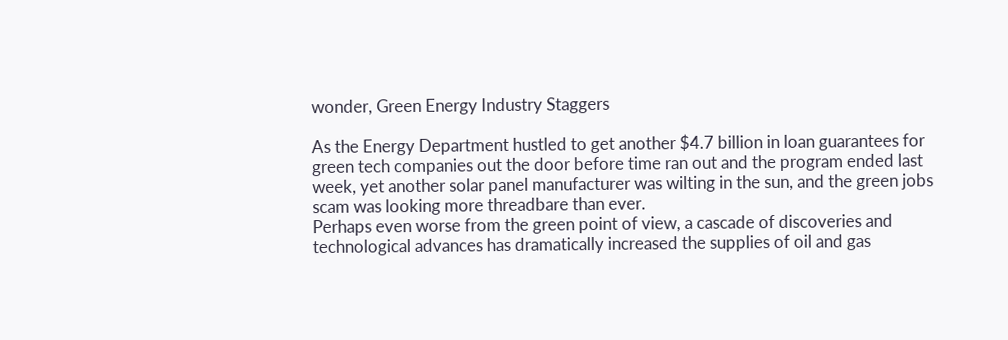wonder, Green Energy Industry Staggers

As the Energy Department hustled to get another $4.7 billion in loan guarantees for green tech companies out the door before time ran out and the program ended last week, yet another solar panel manufacturer was wilting in the sun, and the green jobs scam was looking more threadbare than ever.
Perhaps even worse from the green point of view, a cascade of discoveries and technological advances has dramatically increased the supplies of oil and gas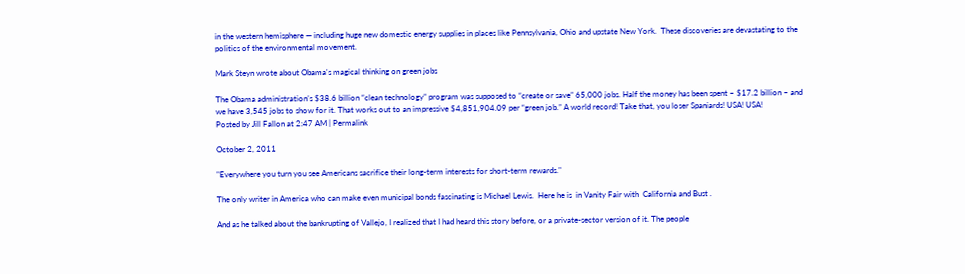in the western hemisphere — including huge new domestic energy supplies in places like Pennsylvania, Ohio and upstate New York.  These discoveries are devastating to the politics of the environmental movement.

Mark Steyn wrote about Obama's magical thinking on green jobs

The Obama administration’s $38.6 billion “clean technology” program was supposed to “create or save” 65,000 jobs. Half the money has been spent – $17.2 billion – and we have 3,545 jobs to show for it. That works out to an impressive $4,851,904.09 per “green job.” A world record! Take that, you loser Spaniards! USA! USA!
Posted by Jill Fallon at 2:47 AM | Permalink

October 2, 2011

"Everywhere you turn you see Americans sacrifice their long-term interests for short-term rewards."

The only writer in America who can make even municipal bonds fascinating is Michael Lewis.  Here he is  in Vanity Fair with  California and Bust .

And as he talked about the bankrupting of Vallejo, I realized that I had heard this story before, or a private-sector version of it. The people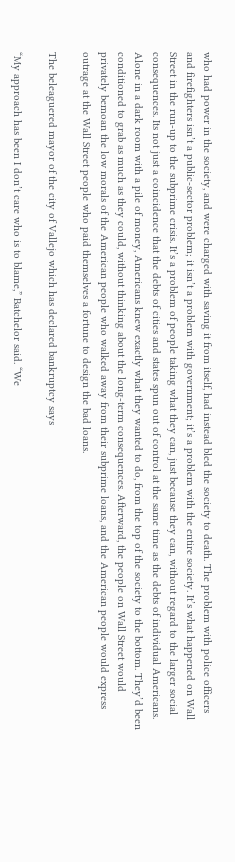who had power in the society, and were charged with saving it from itself, had instead bled the society to death. The problem with police officers and firefighters isn’t a public-sector problem; it isn’t a problem with government; it’s a problem with the entire society. It’s what happened on Wall Street in the run-up to the subprime crisis. It’s a problem of people taking what they can, just because they can, without regard to the larger social consequences. Its not just a coincidence that the debts of cities and states spun out of control at the same time as the debts of individual Americans. Alone in a dark room with a pile of money, Americans knew exactly what they wanted to do, from the top of the society to the bottom. They’d been conditioned to grab as much as they could, without thinking about the long-term consequences. Afterward, the people on Wall Street would privately bemoan the low morals of the American people who walked away from their subprime loans, and the American people would express outrage at the Wall Street people who paid themselves a fortune to design the bad loans.

The beleaguered mayor of the city of Vallejo which has declared bankruptcy says

“My approach has been I don’t care who is to blame,” Batchelor said. “We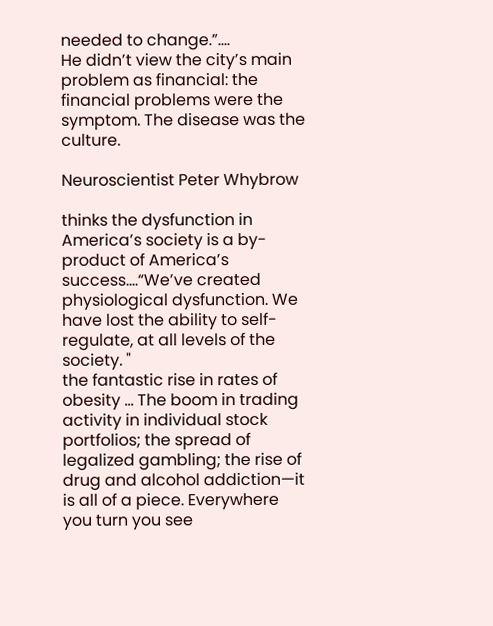needed to change.”....
He didn’t view the city’s main problem as financial: the financial problems were the symptom. The disease was the culture.

Neuroscientist Peter Whybrow

thinks the dysfunction in America’s society is a by-product of America’s success....“We’ve created physiological dysfunction. We have lost the ability to self-regulate, at all levels of the society. "
the fantastic rise in rates of obesity ... The boom in trading activity in individual stock portfolios; the spread of legalized gambling; the rise of drug and alcohol addiction—it is all of a piece. Everywhere you turn you see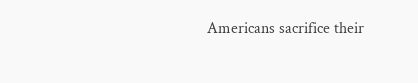Americans sacrifice their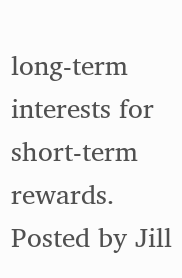long-term interests for short-term rewards.
Posted by Jill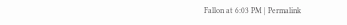Fallon at 6:03 PM | Permalink